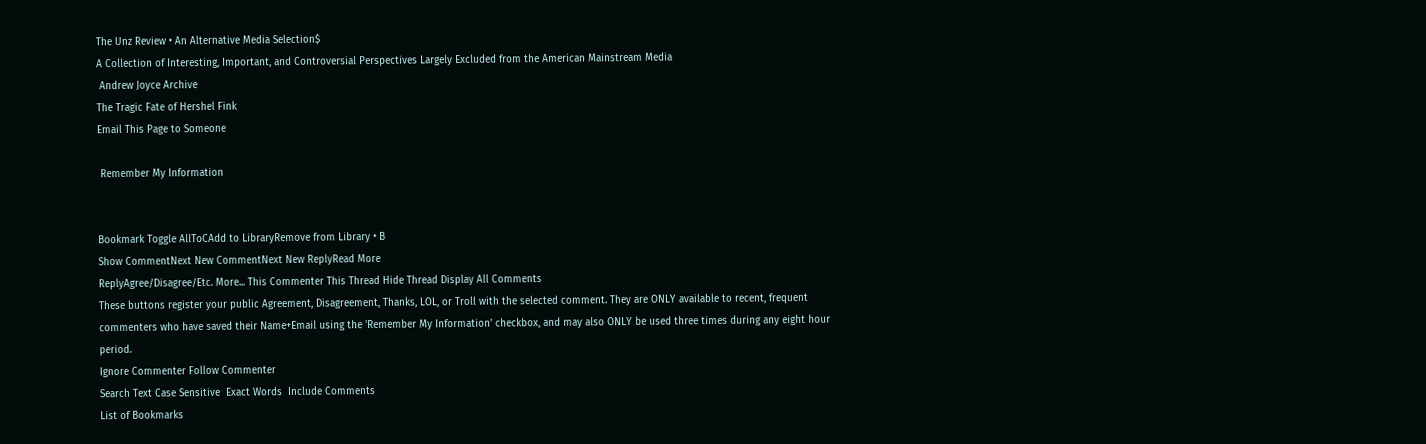The Unz Review • An Alternative Media Selection$
A Collection of Interesting, Important, and Controversial Perspectives Largely Excluded from the American Mainstream Media
 Andrew Joyce Archive
The Tragic Fate of Hershel Fink
Email This Page to Someone

 Remember My Information


Bookmark Toggle AllToCAdd to LibraryRemove from Library • B
Show CommentNext New CommentNext New ReplyRead More
ReplyAgree/Disagree/Etc. More... This Commenter This Thread Hide Thread Display All Comments
These buttons register your public Agreement, Disagreement, Thanks, LOL, or Troll with the selected comment. They are ONLY available to recent, frequent commenters who have saved their Name+Email using the 'Remember My Information' checkbox, and may also ONLY be used three times during any eight hour period.
Ignore Commenter Follow Commenter
Search Text Case Sensitive  Exact Words  Include Comments
List of Bookmarks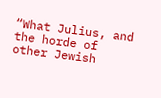“What Julius, and the horde of other Jewish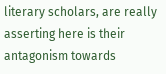literary scholars, are really asserting here is their antagonism towards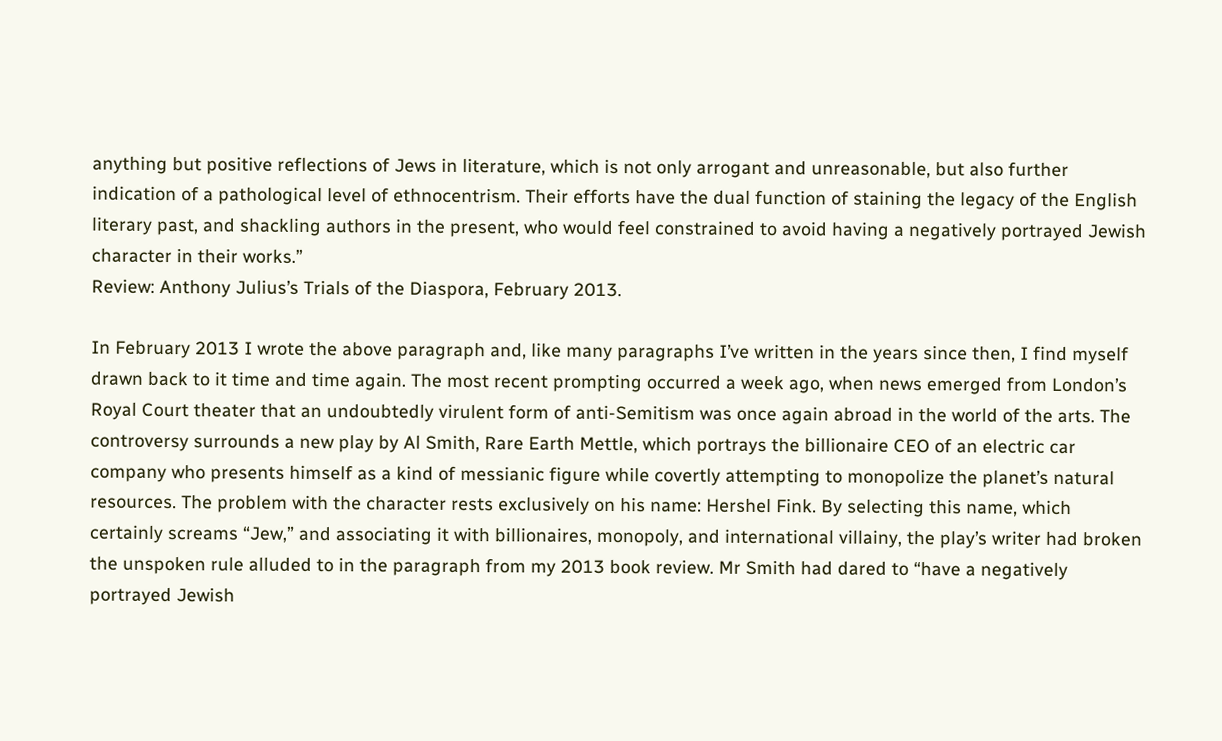anything but positive reflections of Jews in literature, which is not only arrogant and unreasonable, but also further indication of a pathological level of ethnocentrism. Their efforts have the dual function of staining the legacy of the English literary past, and shackling authors in the present, who would feel constrained to avoid having a negatively portrayed Jewish character in their works.”
Review: Anthony Julius’s Trials of the Diaspora, February 2013.

In February 2013 I wrote the above paragraph and, like many paragraphs I’ve written in the years since then, I find myself drawn back to it time and time again. The most recent prompting occurred a week ago, when news emerged from London’s Royal Court theater that an undoubtedly virulent form of anti-Semitism was once again abroad in the world of the arts. The controversy surrounds a new play by Al Smith, Rare Earth Mettle, which portrays the billionaire CEO of an electric car company who presents himself as a kind of messianic figure while covertly attempting to monopolize the planet’s natural resources. The problem with the character rests exclusively on his name: Hershel Fink. By selecting this name, which certainly screams “Jew,” and associating it with billionaires, monopoly, and international villainy, the play’s writer had broken the unspoken rule alluded to in the paragraph from my 2013 book review. Mr Smith had dared to “have a negatively portrayed Jewish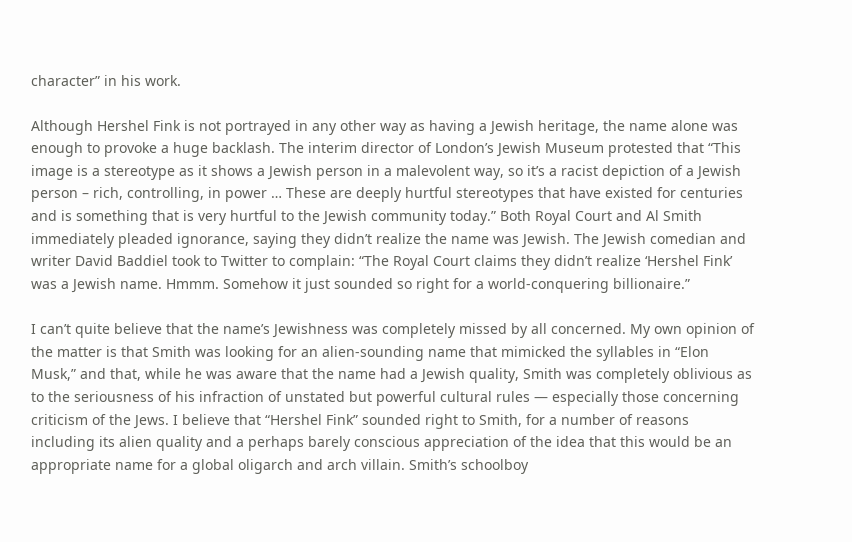character” in his work.

Although Hershel Fink is not portrayed in any other way as having a Jewish heritage, the name alone was enough to provoke a huge backlash. The interim director of London’s Jewish Museum protested that “This image is a stereotype as it shows a Jewish person in a malevolent way, so it’s a racist depiction of a Jewish person – rich, controlling, in power … These are deeply hurtful stereotypes that have existed for centuries and is something that is very hurtful to the Jewish community today.” Both Royal Court and Al Smith immediately pleaded ignorance, saying they didn’t realize the name was Jewish. The Jewish comedian and writer David Baddiel took to Twitter to complain: “The Royal Court claims they didn’t realize ‘Hershel Fink’ was a Jewish name. Hmmm. Somehow it just sounded so right for a world-conquering billionaire.”

I can’t quite believe that the name’s Jewishness was completely missed by all concerned. My own opinion of the matter is that Smith was looking for an alien-sounding name that mimicked the syllables in “Elon Musk,” and that, while he was aware that the name had a Jewish quality, Smith was completely oblivious as to the seriousness of his infraction of unstated but powerful cultural rules — especially those concerning criticism of the Jews. I believe that “Hershel Fink” sounded right to Smith, for a number of reasons including its alien quality and a perhaps barely conscious appreciation of the idea that this would be an appropriate name for a global oligarch and arch villain. Smith’s schoolboy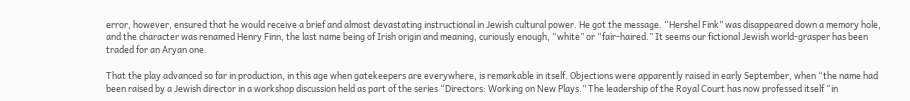error, however, ensured that he would receive a brief and almost devastating instructional in Jewish cultural power. He got the message. “Hershel Fink” was disappeared down a memory hole, and the character was renamed Henry Finn, the last name being of Irish origin and meaning, curiously enough, “white” or “fair-haired.” It seems our fictional Jewish world-grasper has been traded for an Aryan one.

That the play advanced so far in production, in this age when gatekeepers are everywhere, is remarkable in itself. Objections were apparently raised in early September, when “the name had been raised by a Jewish director in a workshop discussion held as part of the series “Directors: Working on New Plays.” The leadership of the Royal Court has now professed itself “in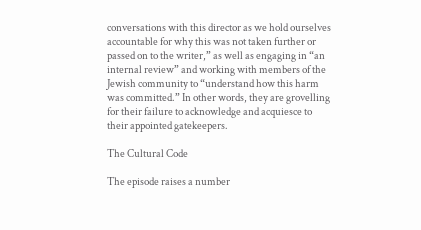conversations with this director as we hold ourselves accountable for why this was not taken further or passed on to the writer,” as well as engaging in “an internal review” and working with members of the Jewish community to “understand how this harm was committed.” In other words, they are grovelling for their failure to acknowledge and acquiesce to their appointed gatekeepers.

The Cultural Code

The episode raises a number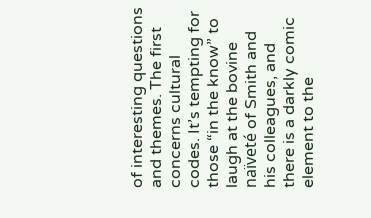of interesting questions and themes. The first concerns cultural codes. It’s tempting for those “in the know” to laugh at the bovine naïveté of Smith and his colleagues, and there is a darkly comic element to the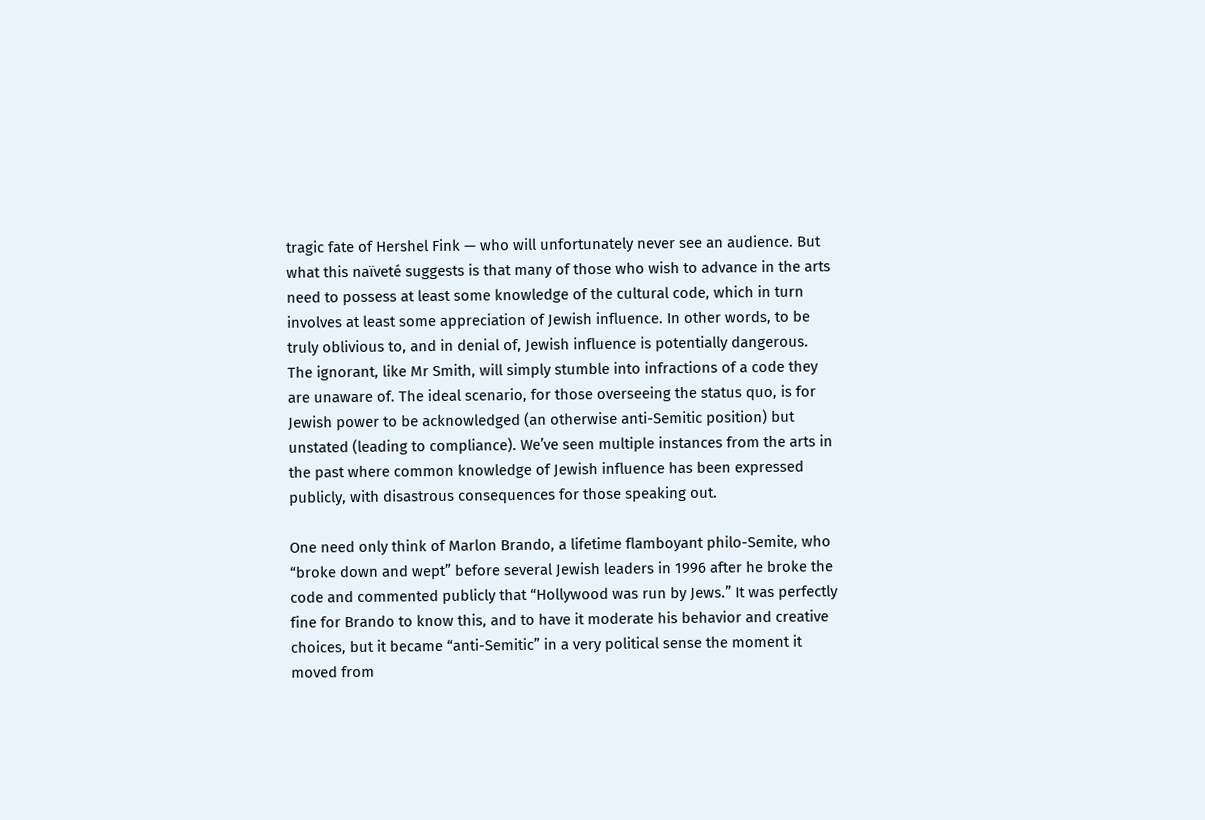tragic fate of Hershel Fink — who will unfortunately never see an audience. But what this naïveté suggests is that many of those who wish to advance in the arts need to possess at least some knowledge of the cultural code, which in turn involves at least some appreciation of Jewish influence. In other words, to be truly oblivious to, and in denial of, Jewish influence is potentially dangerous. The ignorant, like Mr Smith, will simply stumble into infractions of a code they are unaware of. The ideal scenario, for those overseeing the status quo, is for Jewish power to be acknowledged (an otherwise anti-Semitic position) but unstated (leading to compliance). We’ve seen multiple instances from the arts in the past where common knowledge of Jewish influence has been expressed publicly, with disastrous consequences for those speaking out.

One need only think of Marlon Brando, a lifetime flamboyant philo-Semite, who “broke down and wept” before several Jewish leaders in 1996 after he broke the code and commented publicly that “Hollywood was run by Jews.” It was perfectly fine for Brando to know this, and to have it moderate his behavior and creative choices, but it became “anti-Semitic” in a very political sense the moment it moved from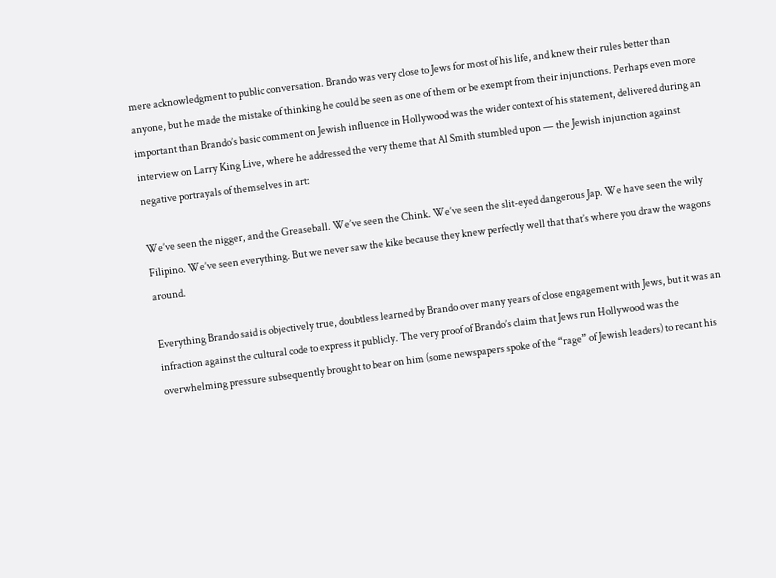mere acknowledgment to public conversation. Brando was very close to Jews for most of his life, and knew their rules better than anyone, but he made the mistake of thinking he could be seen as one of them or be exempt from their injunctions. Perhaps even more important than Brando’s basic comment on Jewish influence in Hollywood was the wider context of his statement, delivered during an interview on Larry King Live, where he addressed the very theme that Al Smith stumbled upon — the Jewish injunction against negative portrayals of themselves in art:

We’ve seen the nigger, and the Greaseball. We’ve seen the Chink. We’ve seen the slit-eyed dangerous Jap. We have seen the wily Filipino. We’ve seen everything. But we never saw the kike because they knew perfectly well that that’s where you draw the wagons around.

Everything Brando said is objectively true, doubtless learned by Brando over many years of close engagement with Jews, but it was an infraction against the cultural code to express it publicly. The very proof of Brando’s claim that Jews run Hollywood was the overwhelming pressure subsequently brought to bear on him (some newspapers spoke of the “rage” of Jewish leaders) to recant his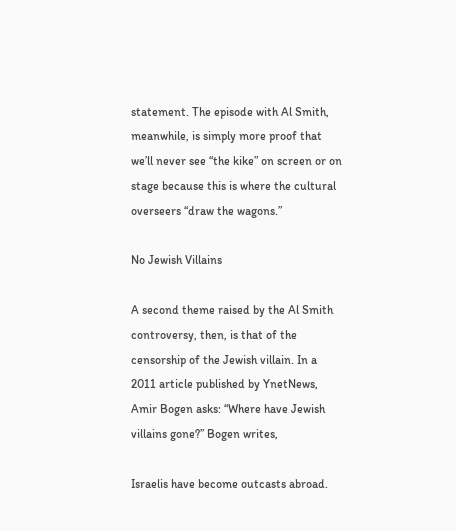statement. The episode with Al Smith, meanwhile, is simply more proof that we’ll never see “the kike” on screen or on stage because this is where the cultural overseers “draw the wagons.”

No Jewish Villains

A second theme raised by the Al Smith controversy, then, is that of the censorship of the Jewish villain. In a 2011 article published by YnetNews, Amir Bogen asks: “Where have Jewish villains gone?” Bogen writes,

Israelis have become outcasts abroad.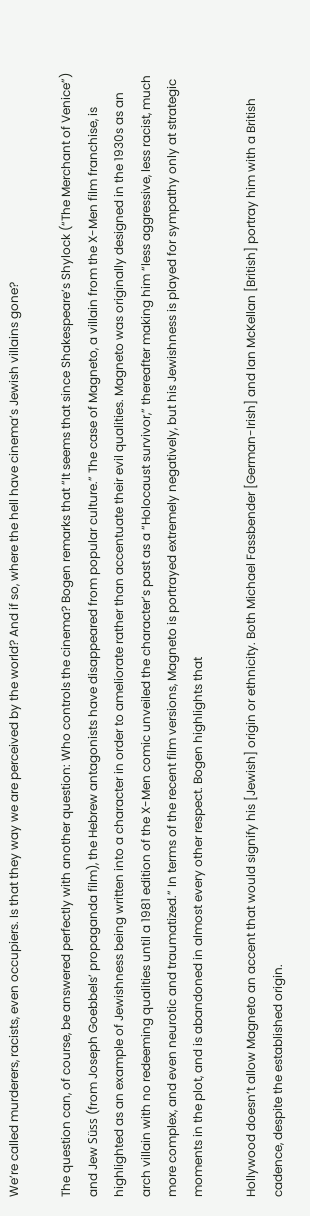We’re called murderers, racists, even occupiers. Is that they way we are perceived by the world? And if so, where the hell have cinema’s Jewish villains gone?

The question can, of course, be answered perfectly with another question: Who controls the cinema? Bogen remarks that “It seems that since Shakespeare’s Shylock (“The Merchant of Venice”) and Jew Süss (from Joseph Goebbels’ propaganda film), the Hebrew antagonists have disappeared from popular culture.” The case of Magneto, a villain from the X-Men film franchise, is highlighted as an example of Jewishness being written into a character in order to ameliorate rather than accentuate their evil qualities. Magneto was originally designed in the 1930s as an arch villain with no redeeming qualities until a 1981 edition of the X-Men comic unveiled the character’s past as a “Holocaust survivor,” thereafter making him “less aggressive, less racist, much more complex, and even neurotic and traumatized.” In terms of the recent film versions, Magneto is portrayed extremely negatively, but his Jewishness is played for sympathy only at strategic moments in the plot, and is abandoned in almost every other respect. Bogen highlights that

Hollywood doesn’t allow Magneto an accent that would signify his [Jewish] origin or ethnicity. Both Michael Fassbender [German-Irish] and Ian McKellan [British] portray him with a British cadence, despite the established origin.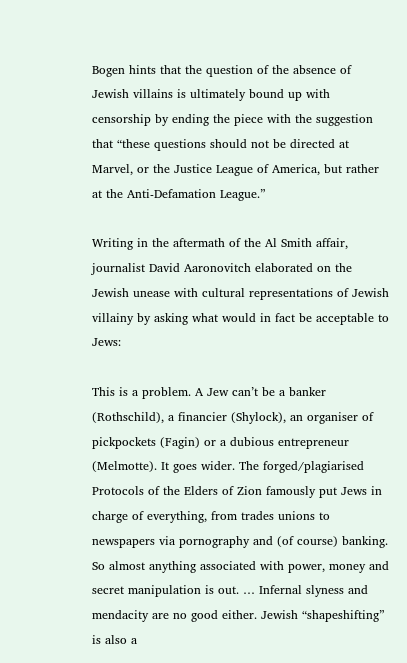Bogen hints that the question of the absence of Jewish villains is ultimately bound up with censorship by ending the piece with the suggestion that “these questions should not be directed at Marvel, or the Justice League of America, but rather at the Anti-Defamation League.”

Writing in the aftermath of the Al Smith affair, journalist David Aaronovitch elaborated on the Jewish unease with cultural representations of Jewish villainy by asking what would in fact be acceptable to Jews:

This is a problem. A Jew can’t be a banker (Rothschild), a financier (Shylock), an organiser of pickpockets (Fagin) or a dubious entrepreneur (Melmotte). It goes wider. The forged/plagiarised Protocols of the Elders of Zion famously put Jews in charge of everything, from trades unions to newspapers via pornography and (of course) banking. So almost anything associated with power, money and secret manipulation is out. … Infernal slyness and mendacity are no good either. Jewish “shapeshifting” is also a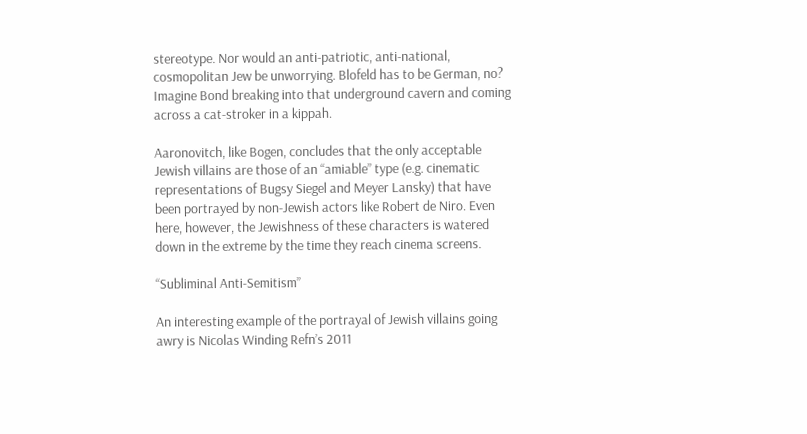stereotype. Nor would an anti-patriotic, anti-national, cosmopolitan Jew be unworrying. Blofeld has to be German, no? Imagine Bond breaking into that underground cavern and coming across a cat-stroker in a kippah.

Aaronovitch, like Bogen, concludes that the only acceptable Jewish villains are those of an “amiable” type (e.g. cinematic representations of Bugsy Siegel and Meyer Lansky) that have been portrayed by non-Jewish actors like Robert de Niro. Even here, however, the Jewishness of these characters is watered down in the extreme by the time they reach cinema screens.

“Subliminal Anti-Semitism”

An interesting example of the portrayal of Jewish villains going awry is Nicolas Winding Refn’s 2011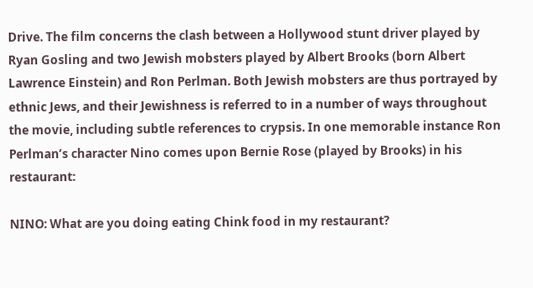Drive. The film concerns the clash between a Hollywood stunt driver played by Ryan Gosling and two Jewish mobsters played by Albert Brooks (born Albert Lawrence Einstein) and Ron Perlman. Both Jewish mobsters are thus portrayed by ethnic Jews, and their Jewishness is referred to in a number of ways throughout the movie, including subtle references to crypsis. In one memorable instance Ron Perlman’s character Nino comes upon Bernie Rose (played by Brooks) in his restaurant:

NINO: What are you doing eating Chink food in my restaurant?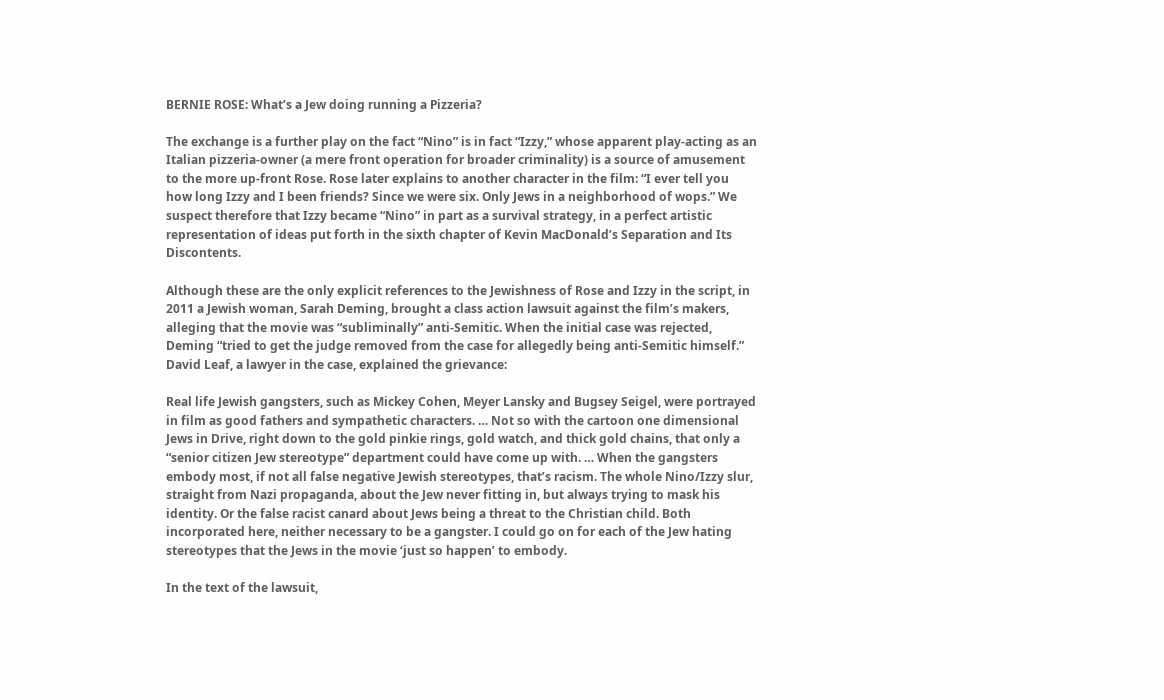BERNIE ROSE: What’s a Jew doing running a Pizzeria?

The exchange is a further play on the fact “Nino” is in fact “Izzy,” whose apparent play-acting as an Italian pizzeria-owner (a mere front operation for broader criminality) is a source of amusement to the more up-front Rose. Rose later explains to another character in the film: “I ever tell you how long Izzy and I been friends? Since we were six. Only Jews in a neighborhood of wops.” We suspect therefore that Izzy became “Nino” in part as a survival strategy, in a perfect artistic representation of ideas put forth in the sixth chapter of Kevin MacDonald’s Separation and Its Discontents.

Although these are the only explicit references to the Jewishness of Rose and Izzy in the script, in 2011 a Jewish woman, Sarah Deming, brought a class action lawsuit against the film’s makers, alleging that the movie was “subliminally” anti-Semitic. When the initial case was rejected, Deming “tried to get the judge removed from the case for allegedly being anti-Semitic himself.” David Leaf, a lawyer in the case, explained the grievance:

Real life Jewish gangsters, such as Mickey Cohen, Meyer Lansky and Bugsey Seigel, were portrayed in film as good fathers and sympathetic characters. … Not so with the cartoon one dimensional Jews in Drive, right down to the gold pinkie rings, gold watch, and thick gold chains, that only a “senior citizen Jew stereotype” department could have come up with. … When the gangsters embody most, if not all false negative Jewish stereotypes, that’s racism. The whole Nino/Izzy slur, straight from Nazi propaganda, about the Jew never fitting in, but always trying to mask his identity. Or the false racist canard about Jews being a threat to the Christian child. Both incorporated here, neither necessary to be a gangster. I could go on for each of the Jew hating stereotypes that the Jews in the movie ‘just so happen’ to embody.

In the text of the lawsuit,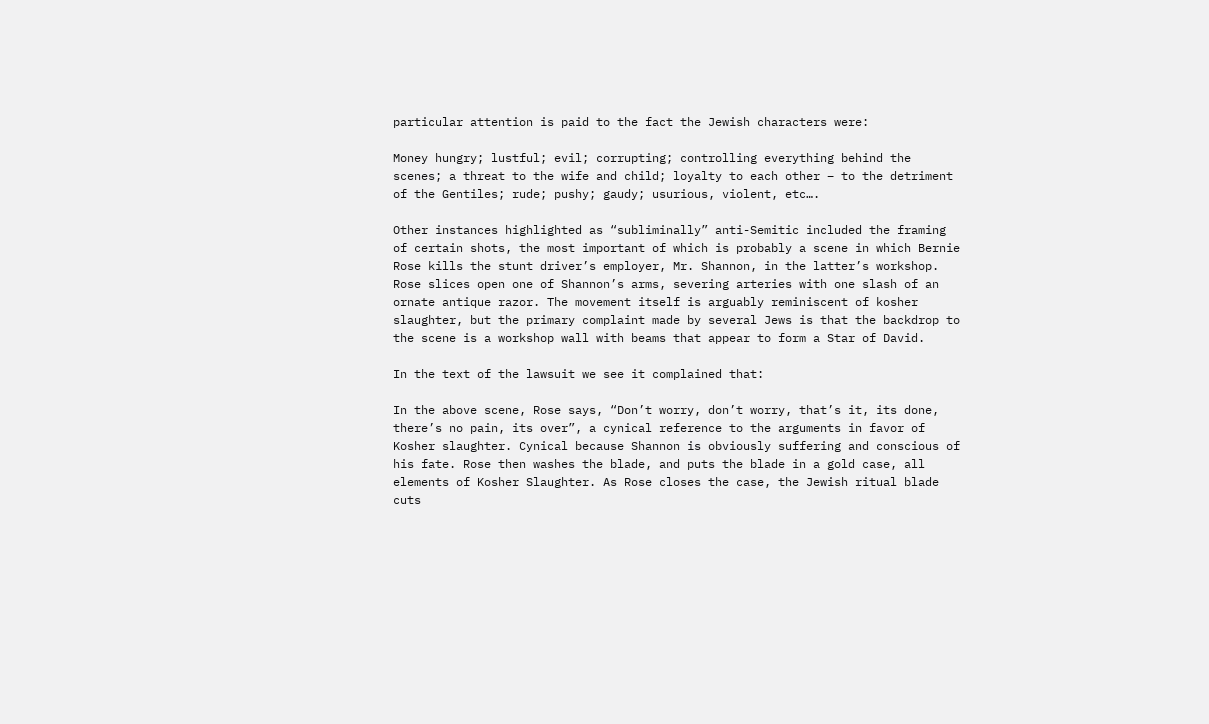particular attention is paid to the fact the Jewish characters were:

Money hungry; lustful; evil; corrupting; controlling everything behind the scenes; a threat to the wife and child; loyalty to each other – to the detriment of the Gentiles; rude; pushy; gaudy; usurious, violent, etc….

Other instances highlighted as “subliminally” anti-Semitic included the framing of certain shots, the most important of which is probably a scene in which Bernie Rose kills the stunt driver’s employer, Mr. Shannon, in the latter’s workshop. Rose slices open one of Shannon’s arms, severing arteries with one slash of an ornate antique razor. The movement itself is arguably reminiscent of kosher slaughter, but the primary complaint made by several Jews is that the backdrop to the scene is a workshop wall with beams that appear to form a Star of David.

In the text of the lawsuit we see it complained that:

In the above scene, Rose says, “Don’t worry, don’t worry, that’s it, its done, there’s no pain, its over”, a cynical reference to the arguments in favor of Kosher slaughter. Cynical because Shannon is obviously suffering and conscious of his fate. Rose then washes the blade, and puts the blade in a gold case, all elements of Kosher Slaughter. As Rose closes the case, the Jewish ritual blade cuts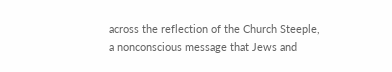across the reflection of the Church Steeple, a nonconscious message that Jews and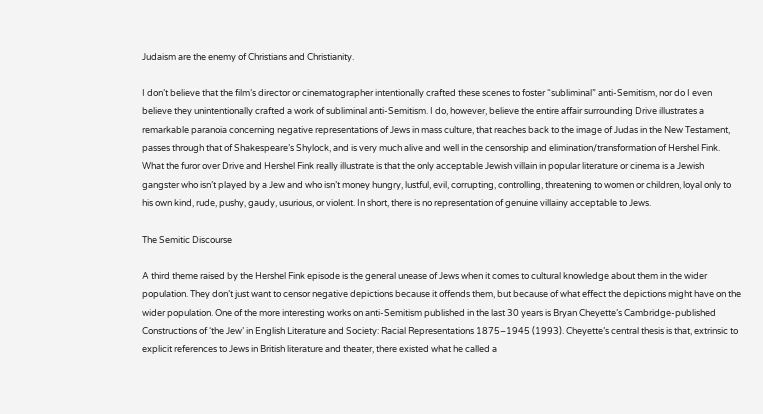Judaism are the enemy of Christians and Christianity.

I don’t believe that the film’s director or cinematographer intentionally crafted these scenes to foster “subliminal” anti-Semitism, nor do I even believe they unintentionally crafted a work of subliminal anti-Semitism. I do, however, believe the entire affair surrounding Drive illustrates a remarkable paranoia concerning negative representations of Jews in mass culture, that reaches back to the image of Judas in the New Testament, passes through that of Shakespeare’s Shylock, and is very much alive and well in the censorship and elimination/transformation of Hershel Fink. What the furor over Drive and Hershel Fink really illustrate is that the only acceptable Jewish villain in popular literature or cinema is a Jewish gangster who isn’t played by a Jew and who isn’t money hungry, lustful, evil, corrupting, controlling, threatening to women or children, loyal only to his own kind, rude, pushy, gaudy, usurious, or violent. In short, there is no representation of genuine villainy acceptable to Jews.

The Semitic Discourse

A third theme raised by the Hershel Fink episode is the general unease of Jews when it comes to cultural knowledge about them in the wider population. They don’t just want to censor negative depictions because it offends them, but because of what effect the depictions might have on the wider population. One of the more interesting works on anti-Semitism published in the last 30 years is Bryan Cheyette’s Cambridge-published Constructions of ‘the Jew’ in English Literature and Society: Racial Representations 1875–1945 (1993). Cheyette’s central thesis is that, extrinsic to explicit references to Jews in British literature and theater, there existed what he called a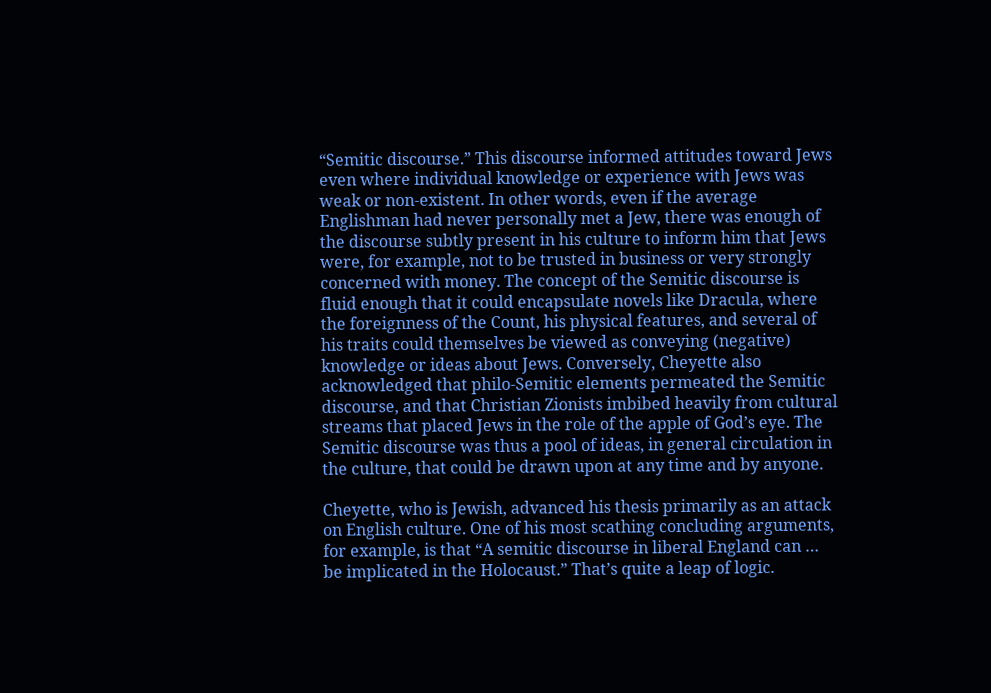“Semitic discourse.” This discourse informed attitudes toward Jews even where individual knowledge or experience with Jews was weak or non-existent. In other words, even if the average Englishman had never personally met a Jew, there was enough of the discourse subtly present in his culture to inform him that Jews were, for example, not to be trusted in business or very strongly concerned with money. The concept of the Semitic discourse is fluid enough that it could encapsulate novels like Dracula, where the foreignness of the Count, his physical features, and several of his traits could themselves be viewed as conveying (negative) knowledge or ideas about Jews. Conversely, Cheyette also acknowledged that philo-Semitic elements permeated the Semitic discourse, and that Christian Zionists imbibed heavily from cultural streams that placed Jews in the role of the apple of God’s eye. The Semitic discourse was thus a pool of ideas, in general circulation in the culture, that could be drawn upon at any time and by anyone.

Cheyette, who is Jewish, advanced his thesis primarily as an attack on English culture. One of his most scathing concluding arguments, for example, is that “A semitic discourse in liberal England can … be implicated in the Holocaust.” That’s quite a leap of logic.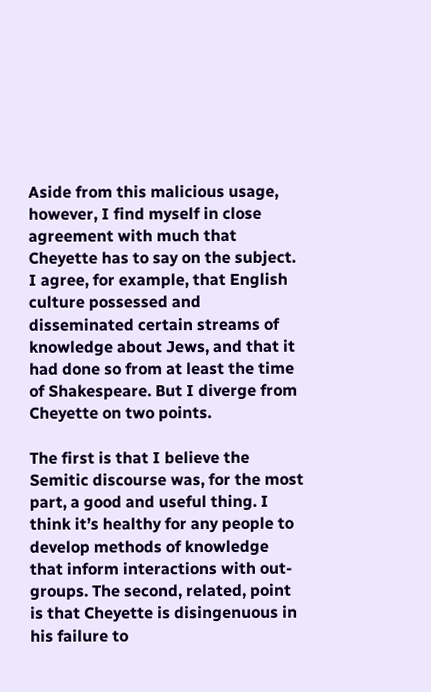Aside from this malicious usage, however, I find myself in close agreement with much that Cheyette has to say on the subject. I agree, for example, that English culture possessed and disseminated certain streams of knowledge about Jews, and that it had done so from at least the time of Shakespeare. But I diverge from Cheyette on two points.

The first is that I believe the Semitic discourse was, for the most part, a good and useful thing. I think it’s healthy for any people to develop methods of knowledge that inform interactions with out-groups. The second, related, point is that Cheyette is disingenuous in his failure to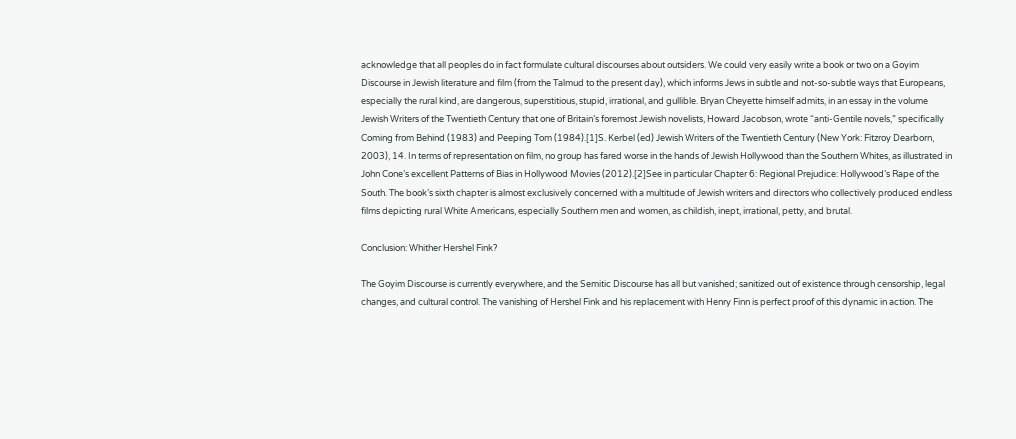acknowledge that all peoples do in fact formulate cultural discourses about outsiders. We could very easily write a book or two on a Goyim Discourse in Jewish literature and film (from the Talmud to the present day), which informs Jews in subtle and not-so-subtle ways that Europeans, especially the rural kind, are dangerous, superstitious, stupid, irrational, and gullible. Bryan Cheyette himself admits, in an essay in the volume Jewish Writers of the Twentieth Century that one of Britain’s foremost Jewish novelists, Howard Jacobson, wrote “anti-Gentile novels,” specifically Coming from Behind (1983) and Peeping Tom (1984).[1]S. Kerbel (ed) Jewish Writers of the Twentieth Century (New York: Fitzroy Dearborn, 2003), 14. In terms of representation on film, no group has fared worse in the hands of Jewish Hollywood than the Southern Whites, as illustrated in John Cone’s excellent Patterns of Bias in Hollywood Movies (2012).[2]See in particular Chapter 6: Regional Prejudice: Hollywood’s Rape of the South. The book’s sixth chapter is almost exclusively concerned with a multitude of Jewish writers and directors who collectively produced endless films depicting rural White Americans, especially Southern men and women, as childish, inept, irrational, petty, and brutal.

Conclusion: Whither Hershel Fink?

The Goyim Discourse is currently everywhere, and the Semitic Discourse has all but vanished; sanitized out of existence through censorship, legal changes, and cultural control. The vanishing of Hershel Fink and his replacement with Henry Finn is perfect proof of this dynamic in action. The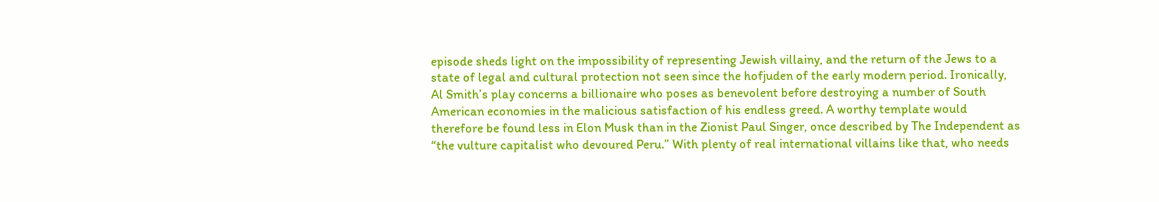episode sheds light on the impossibility of representing Jewish villainy, and the return of the Jews to a state of legal and cultural protection not seen since the hofjuden of the early modern period. Ironically, Al Smith’s play concerns a billionaire who poses as benevolent before destroying a number of South American economies in the malicious satisfaction of his endless greed. A worthy template would therefore be found less in Elon Musk than in the Zionist Paul Singer, once described by The Independent as “the vulture capitalist who devoured Peru.” With plenty of real international villains like that, who needs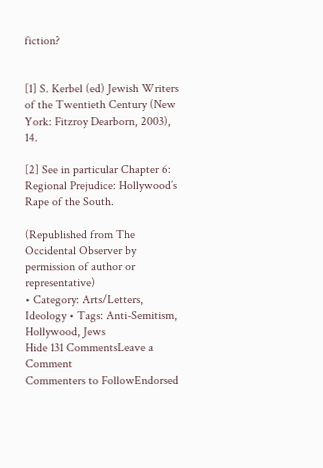fiction?


[1] S. Kerbel (ed) Jewish Writers of the Twentieth Century (New York: Fitzroy Dearborn, 2003), 14.

[2] See in particular Chapter 6: Regional Prejudice: Hollywood’s Rape of the South.

(Republished from The Occidental Observer by permission of author or representative)
• Category: Arts/Letters, Ideology • Tags: Anti-Semitism, Hollywood, Jews
Hide 131 CommentsLeave a Comment
Commenters to FollowEndorsed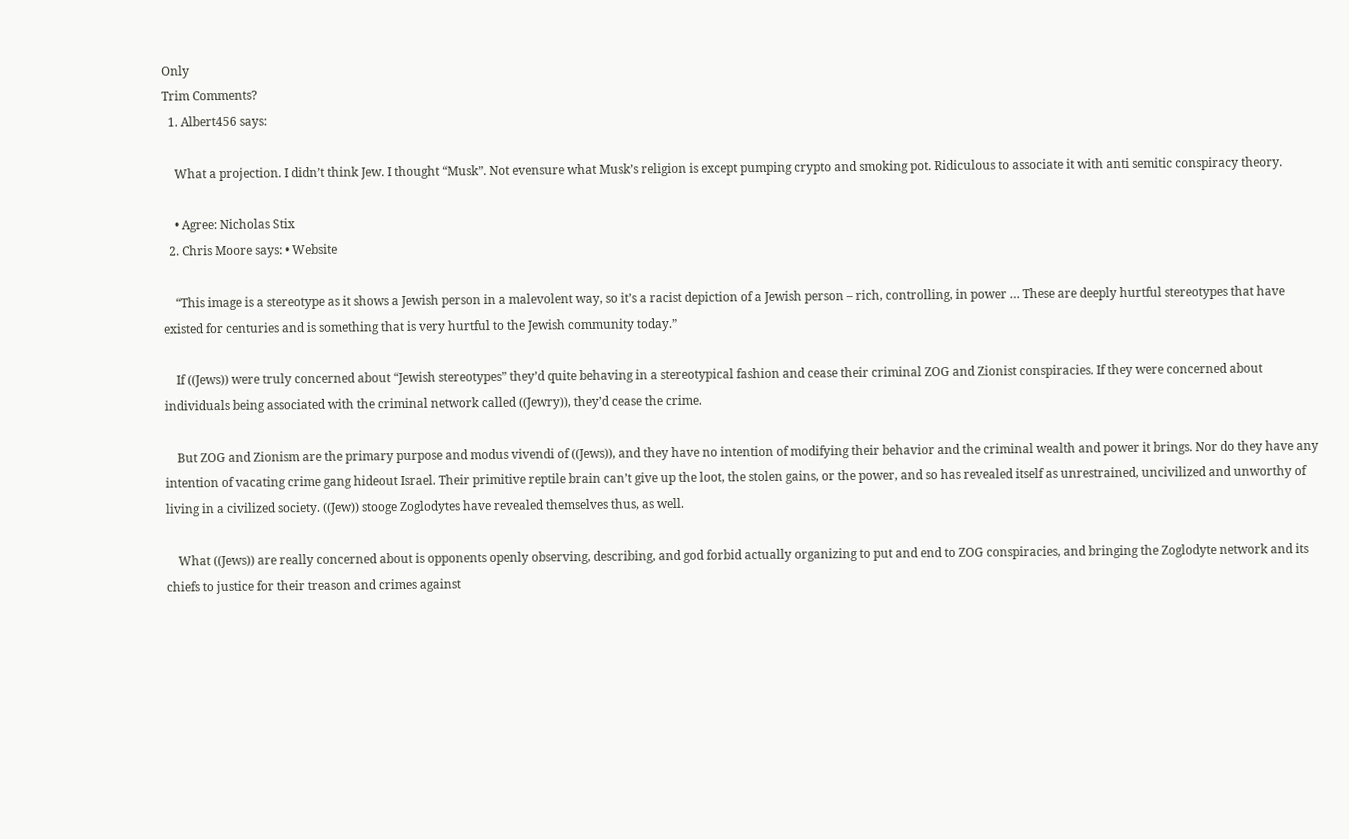Only
Trim Comments?
  1. Albert456 says:

    What a projection. I didn’t think Jew. I thought “Musk”. Not evensure what Musk’s religion is except pumping crypto and smoking pot. Ridiculous to associate it with anti semitic conspiracy theory.

    • Agree: Nicholas Stix
  2. Chris Moore says: • Website

    “This image is a stereotype as it shows a Jewish person in a malevolent way, so it’s a racist depiction of a Jewish person – rich, controlling, in power … These are deeply hurtful stereotypes that have existed for centuries and is something that is very hurtful to the Jewish community today.”

    If ((Jews)) were truly concerned about “Jewish stereotypes” they’d quite behaving in a stereotypical fashion and cease their criminal ZOG and Zionist conspiracies. If they were concerned about individuals being associated with the criminal network called ((Jewry)), they’d cease the crime.

    But ZOG and Zionism are the primary purpose and modus vivendi of ((Jews)), and they have no intention of modifying their behavior and the criminal wealth and power it brings. Nor do they have any intention of vacating crime gang hideout Israel. Their primitive reptile brain can’t give up the loot, the stolen gains, or the power, and so has revealed itself as unrestrained, uncivilized and unworthy of living in a civilized society. ((Jew)) stooge Zoglodytes have revealed themselves thus, as well.

    What ((Jews)) are really concerned about is opponents openly observing, describing, and god forbid actually organizing to put and end to ZOG conspiracies, and bringing the Zoglodyte network and its chiefs to justice for their treason and crimes against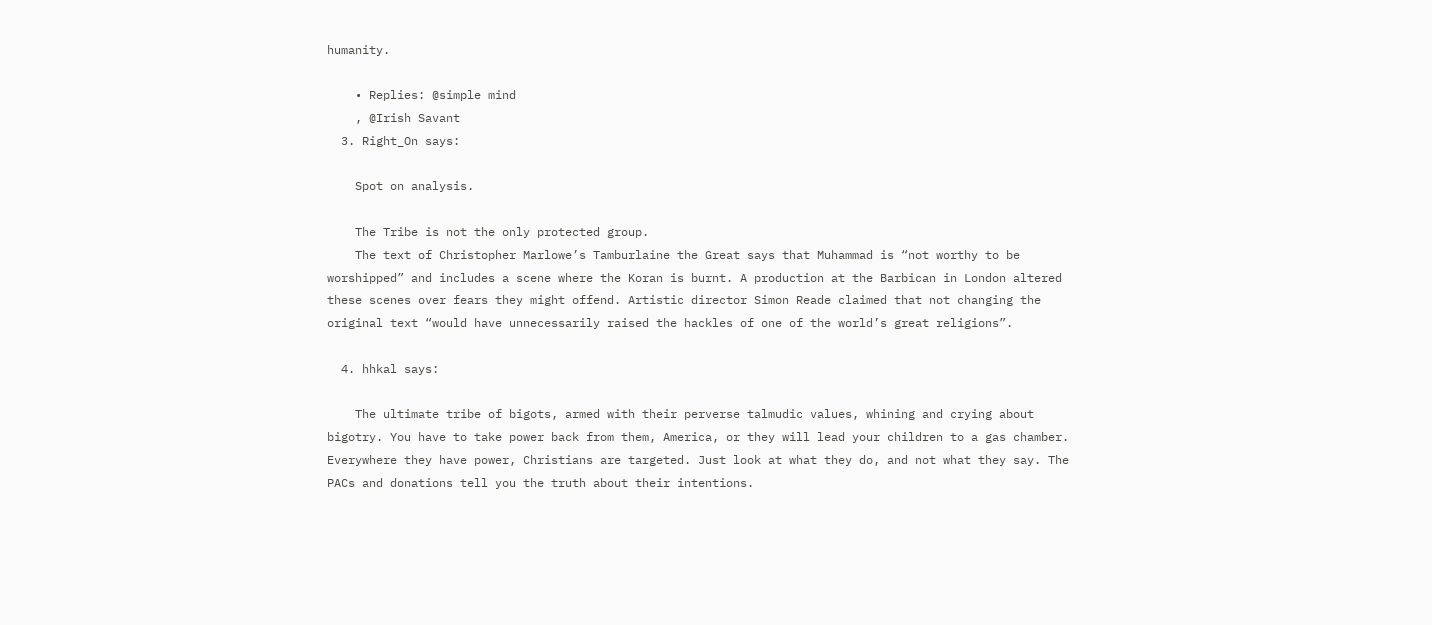humanity.

    • Replies: @simple mind
    , @Irish Savant
  3. Right_On says:

    Spot on analysis.

    The Tribe is not the only protected group.
    The text of Christopher Marlowe’s Tamburlaine the Great says that Muhammad is “not worthy to be worshipped” and includes a scene where the Koran is burnt. A production at the Barbican in London altered these scenes over fears they might offend. Artistic director Simon Reade claimed that not changing the original text “would have unnecessarily raised the hackles of one of the world’s great religions”.

  4. hhkal says:

    The ultimate tribe of bigots, armed with their perverse talmudic values, whining and crying about bigotry. You have to take power back from them, America, or they will lead your children to a gas chamber. Everywhere they have power, Christians are targeted. Just look at what they do, and not what they say. The PACs and donations tell you the truth about their intentions.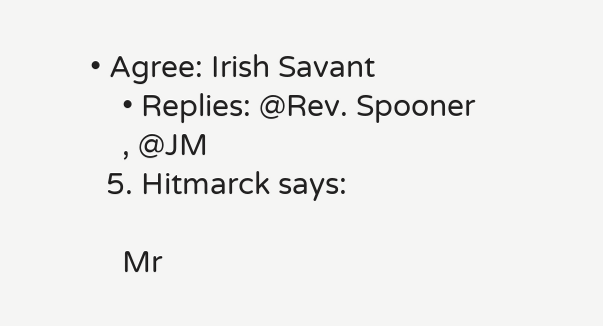• Agree: Irish Savant
    • Replies: @Rev. Spooner
    , @JM
  5. Hitmarck says:

    Mr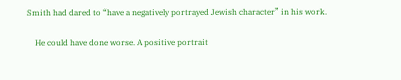Smith had dared to “have a negatively portrayed Jewish character” in his work.

    He could have done worse. A positive portrait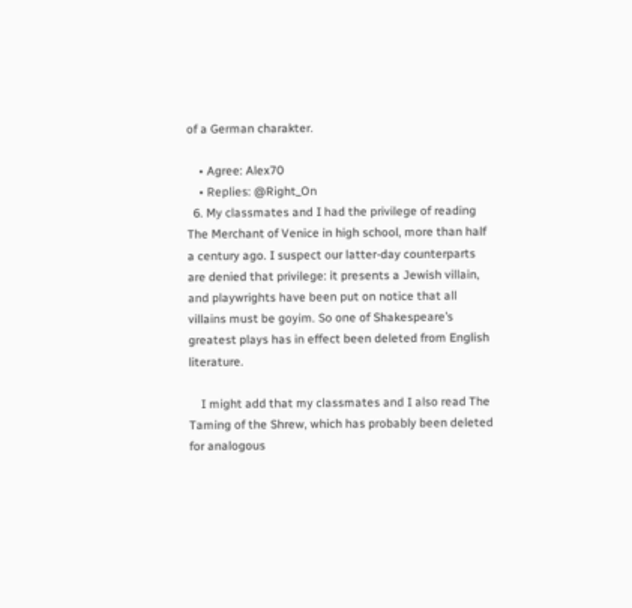of a German charakter.

    • Agree: Alex70
    • Replies: @Right_On
  6. My classmates and I had the privilege of reading The Merchant of Venice in high school, more than half a century ago. I suspect our latter-day counterparts are denied that privilege: it presents a Jewish villain, and playwrights have been put on notice that all villains must be goyim. So one of Shakespeare’s greatest plays has in effect been deleted from English literature.

    I might add that my classmates and I also read The Taming of the Shrew, which has probably been deleted for analogous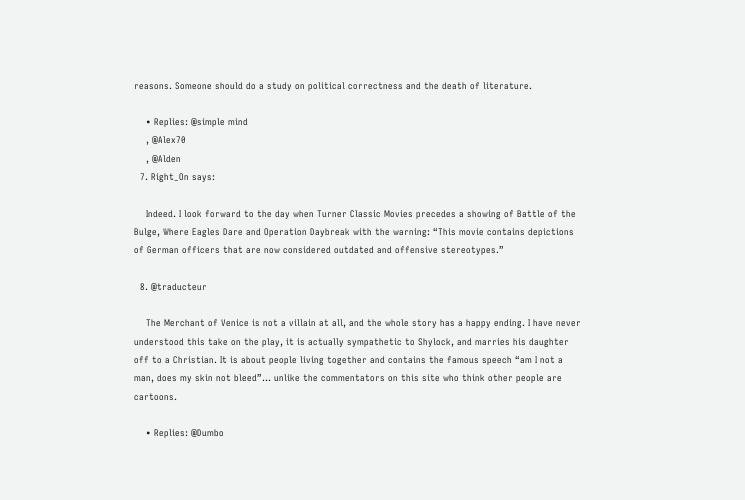reasons. Someone should do a study on political correctness and the death of literature.

    • Replies: @simple mind
    , @Alex70
    , @Alden
  7. Right_On says:

    Indeed. I look forward to the day when Turner Classic Movies precedes a showing of Battle of the Bulge, Where Eagles Dare and Operation Daybreak with the warning: “This movie contains depictions of German officers that are now considered outdated and offensive stereotypes.”

  8. @traducteur

    The Merchant of Venice is not a villain at all, and the whole story has a happy ending. I have never understood this take on the play, it is actually sympathetic to Shylock, and marries his daughter off to a Christian. It is about people living together and contains the famous speech “am I not a man, does my skin not bleed”… unlike the commentators on this site who think other people are cartoons.

    • Replies: @Dumbo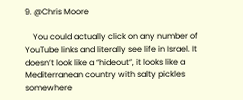9. @Chris Moore

    You could actually click on any number of YouTube links and literally see life in Israel. It doesn’t look like a “hideout”, it looks like a Mediterranean country with salty pickles somewhere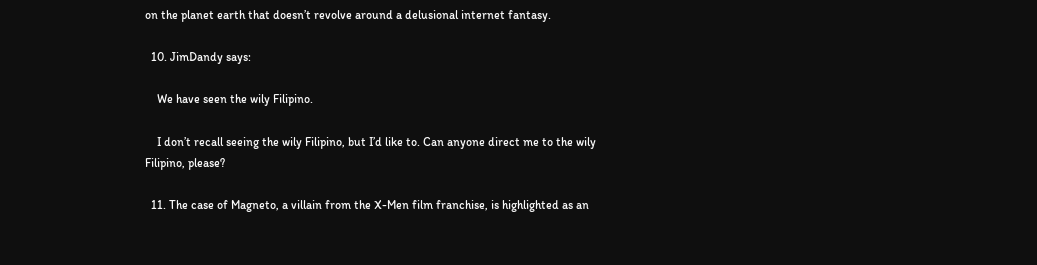on the planet earth that doesn’t revolve around a delusional internet fantasy.

  10. JimDandy says:

    We have seen the wily Filipino.

    I don’t recall seeing the wily Filipino, but I’d like to. Can anyone direct me to the wily Filipino, please?

  11. The case of Magneto, a villain from the X-Men film franchise, is highlighted as an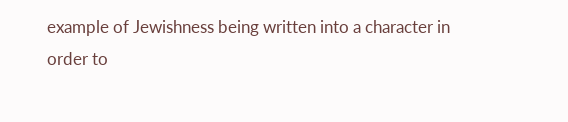example of Jewishness being written into a character in order to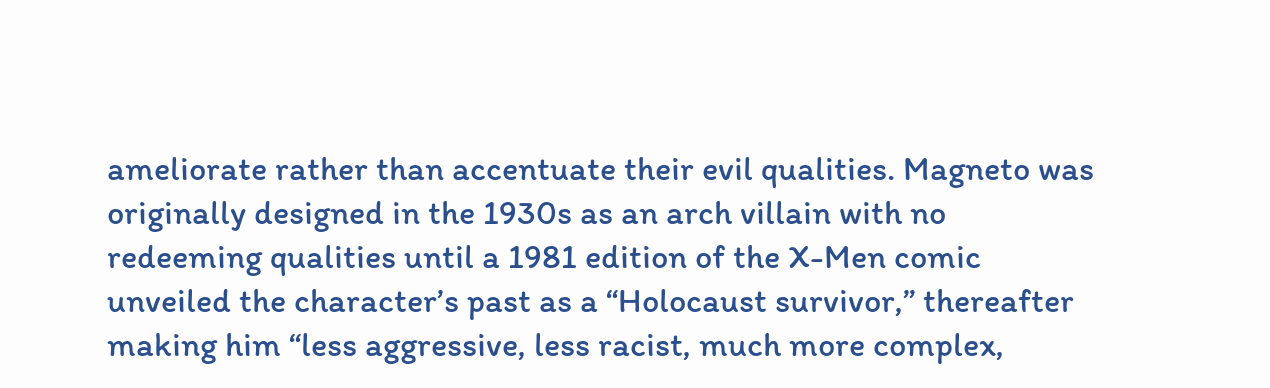ameliorate rather than accentuate their evil qualities. Magneto was originally designed in the 1930s as an arch villain with no redeeming qualities until a 1981 edition of the X-Men comic unveiled the character’s past as a “Holocaust survivor,” thereafter making him “less aggressive, less racist, much more complex,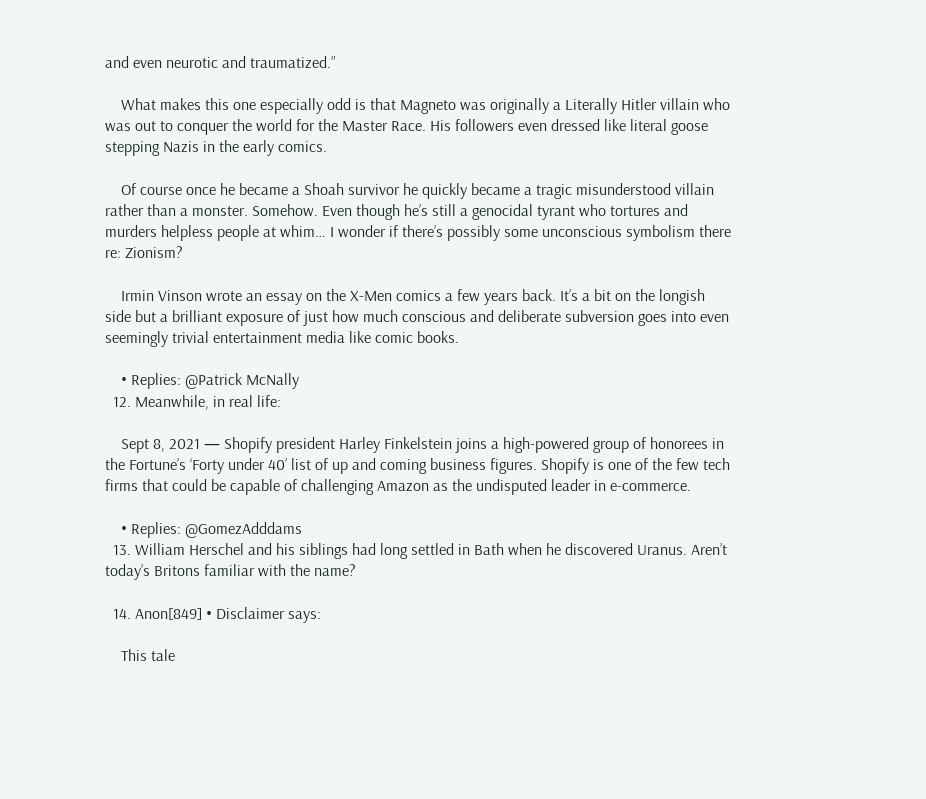and even neurotic and traumatized.”

    What makes this one especially odd is that Magneto was originally a Literally Hitler villain who was out to conquer the world for the Master Race. His followers even dressed like literal goose stepping Nazis in the early comics.

    Of course once he became a Shoah survivor he quickly became a tragic misunderstood villain rather than a monster. Somehow. Even though he’s still a genocidal tyrant who tortures and murders helpless people at whim… I wonder if there’s possibly some unconscious symbolism there re: Zionism?

    Irmin Vinson wrote an essay on the X-Men comics a few years back. It’s a bit on the longish side but a brilliant exposure of just how much conscious and deliberate subversion goes into even seemingly trivial entertainment media like comic books.

    • Replies: @Patrick McNally
  12. Meanwhile, in real life:

    Sept 8, 2021 — Shopify president Harley Finkelstein joins a high-powered group of honorees in the Fortune’s ‘Forty under 40’ list of up and coming business figures. Shopify is one of the few tech firms that could be capable of challenging Amazon as the undisputed leader in e-commerce.

    • Replies: @GomezAdddams
  13. William Herschel and his siblings had long settled in Bath when he discovered Uranus. Aren’t today’s Britons familiar with the name?

  14. Anon[849] • Disclaimer says:

    This tale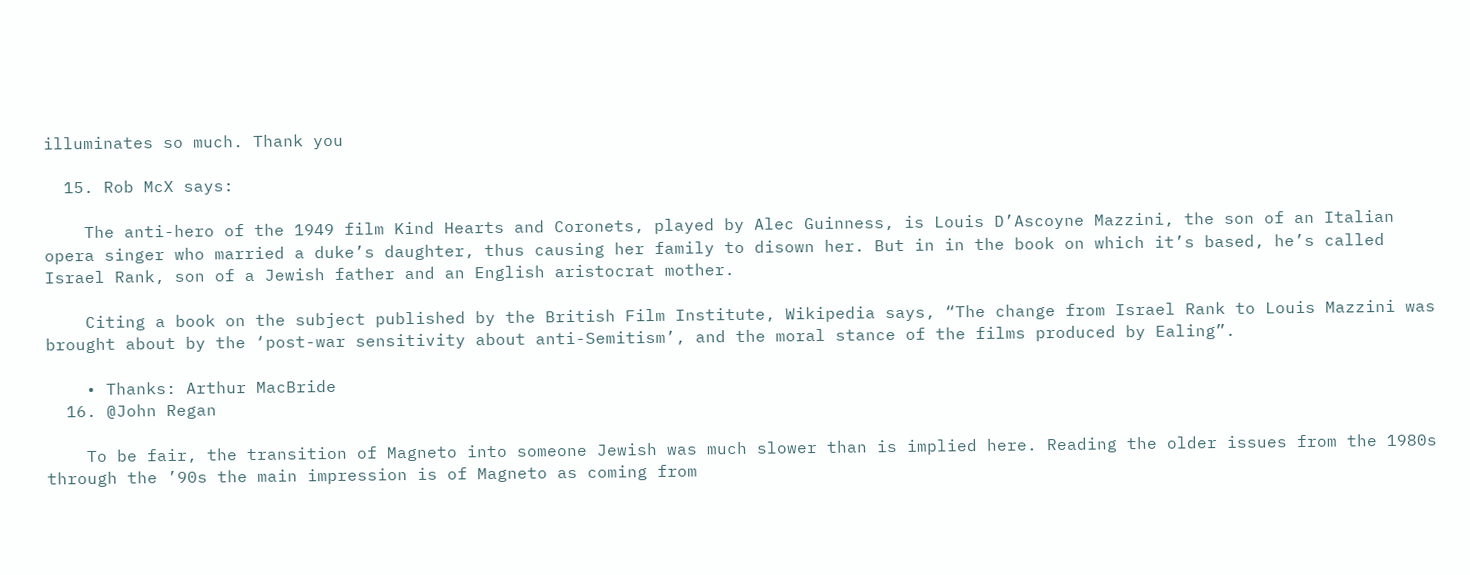illuminates so much. Thank you

  15. Rob McX says:

    The anti-hero of the 1949 film Kind Hearts and Coronets, played by Alec Guinness, is Louis D’Ascoyne Mazzini, the son of an Italian opera singer who married a duke’s daughter, thus causing her family to disown her. But in in the book on which it’s based, he’s called Israel Rank, son of a Jewish father and an English aristocrat mother.

    Citing a book on the subject published by the British Film Institute, Wikipedia says, “The change from Israel Rank to Louis Mazzini was brought about by the ‘post-war sensitivity about anti-Semitism’, and the moral stance of the films produced by Ealing”.

    • Thanks: Arthur MacBride
  16. @John Regan

    To be fair, the transition of Magneto into someone Jewish was much slower than is implied here. Reading the older issues from the 1980s through the ’90s the main impression is of Magneto as coming from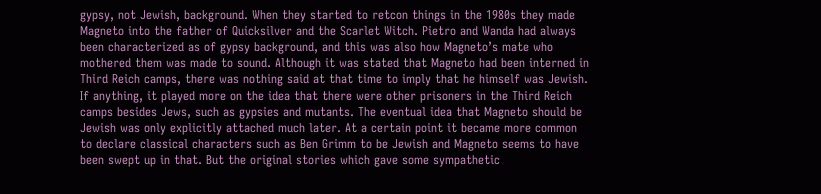gypsy, not Jewish, background. When they started to retcon things in the 1980s they made Magneto into the father of Quicksilver and the Scarlet Witch. Pietro and Wanda had always been characterized as of gypsy background, and this was also how Magneto’s mate who mothered them was made to sound. Although it was stated that Magneto had been interned in Third Reich camps, there was nothing said at that time to imply that he himself was Jewish. If anything, it played more on the idea that there were other prisoners in the Third Reich camps besides Jews, such as gypsies and mutants. The eventual idea that Magneto should be Jewish was only explicitly attached much later. At a certain point it became more common to declare classical characters such as Ben Grimm to be Jewish and Magneto seems to have been swept up in that. But the original stories which gave some sympathetic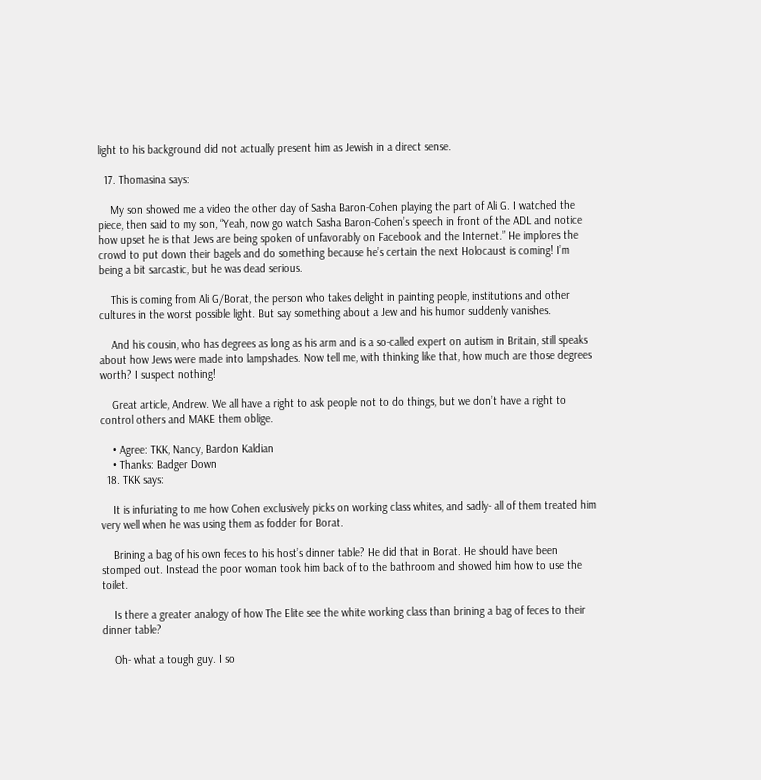light to his background did not actually present him as Jewish in a direct sense.

  17. Thomasina says:

    My son showed me a video the other day of Sasha Baron-Cohen playing the part of Ali G. I watched the piece, then said to my son, “Yeah, now go watch Sasha Baron-Cohen’s speech in front of the ADL and notice how upset he is that Jews are being spoken of unfavorably on Facebook and the Internet.” He implores the crowd to put down their bagels and do something because he’s certain the next Holocaust is coming! I’m being a bit sarcastic, but he was dead serious.

    This is coming from Ali G/Borat, the person who takes delight in painting people, institutions and other cultures in the worst possible light. But say something about a Jew and his humor suddenly vanishes.

    And his cousin, who has degrees as long as his arm and is a so-called expert on autism in Britain, still speaks about how Jews were made into lampshades. Now tell me, with thinking like that, how much are those degrees worth? I suspect nothing!

    Great article, Andrew. We all have a right to ask people not to do things, but we don’t have a right to control others and MAKE them oblige.

    • Agree: TKK, Nancy, Bardon Kaldian
    • Thanks: Badger Down
  18. TKK says:

    It is infuriating to me how Cohen exclusively picks on working class whites, and sadly- all of them treated him very well when he was using them as fodder for Borat.

    Brining a bag of his own feces to his host’s dinner table? He did that in Borat. He should have been stomped out. Instead the poor woman took him back of to the bathroom and showed him how to use the toilet.

    Is there a greater analogy of how The Elite see the white working class than brining a bag of feces to their dinner table?

    Oh- what a tough guy. I so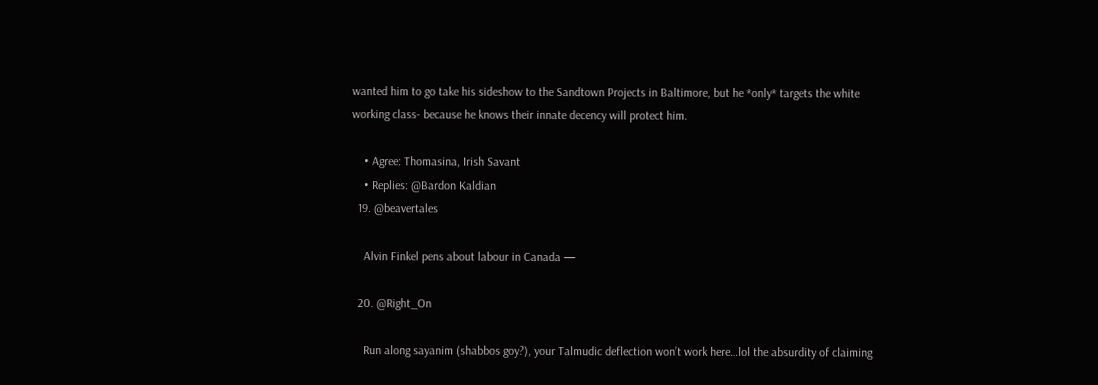wanted him to go take his sideshow to the Sandtown Projects in Baltimore, but he *only* targets the white working class- because he knows their innate decency will protect him.

    • Agree: Thomasina, Irish Savant
    • Replies: @Bardon Kaldian
  19. @beavertales

    Alvin Finkel pens about labour in Canada —

  20. @Right_On

    Run along sayanim (shabbos goy?), your Talmudic deflection won’t work here…lol the absurdity of claiming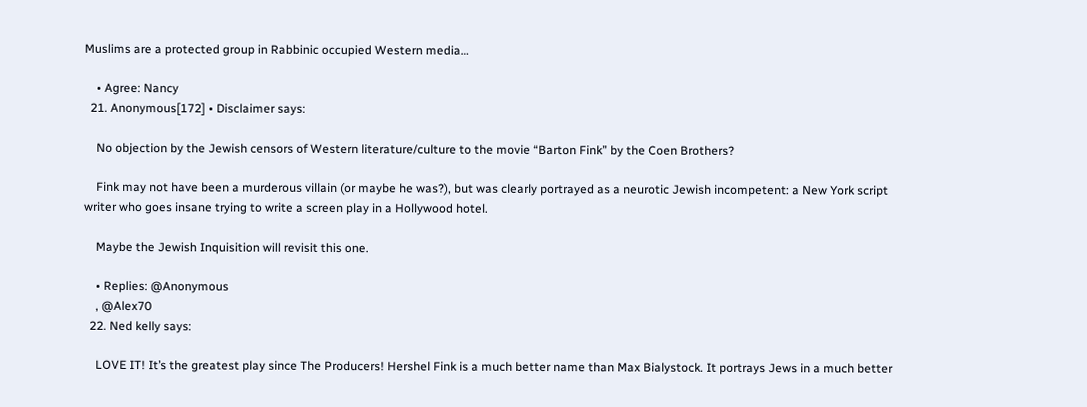Muslims are a protected group in Rabbinic occupied Western media…

    • Agree: Nancy
  21. Anonymous[172] • Disclaimer says:

    No objection by the Jewish censors of Western literature/culture to the movie “Barton Fink” by the Coen Brothers?

    Fink may not have been a murderous villain (or maybe he was?), but was clearly portrayed as a neurotic Jewish incompetent: a New York script writer who goes insane trying to write a screen play in a Hollywood hotel.

    Maybe the Jewish Inquisition will revisit this one.

    • Replies: @Anonymous
    , @Alex70
  22. Ned kelly says:

    LOVE IT! It’s the greatest play since The Producers! Hershel Fink is a much better name than Max Bialystock. It portrays Jews in a much better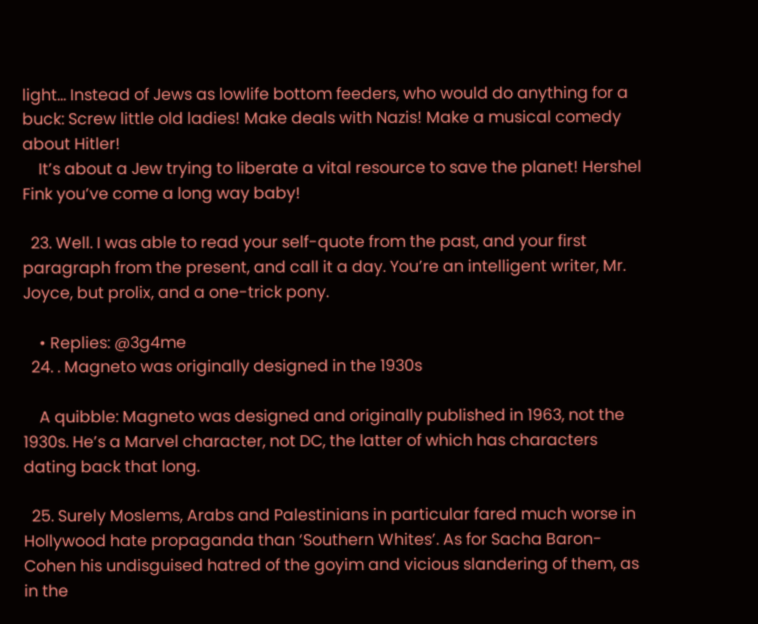light… Instead of Jews as lowlife bottom feeders, who would do anything for a buck: Screw little old ladies! Make deals with Nazis! Make a musical comedy about Hitler!
    It’s about a Jew trying to liberate a vital resource to save the planet! Hershel Fink you’ve come a long way baby!

  23. Well. I was able to read your self-quote from the past, and your first paragraph from the present, and call it a day. You’re an intelligent writer, Mr. Joyce, but prolix, and a one-trick pony.

    • Replies: @3g4me
  24. . Magneto was originally designed in the 1930s

    A quibble: Magneto was designed and originally published in 1963, not the 1930s. He’s a Marvel character, not DC, the latter of which has characters dating back that long.

  25. Surely Moslems, Arabs and Palestinians in particular fared much worse in Hollywood hate propaganda than ‘Southern Whites’. As for Sacha Baron-Cohen his undisguised hatred of the goyim and vicious slandering of them, as in the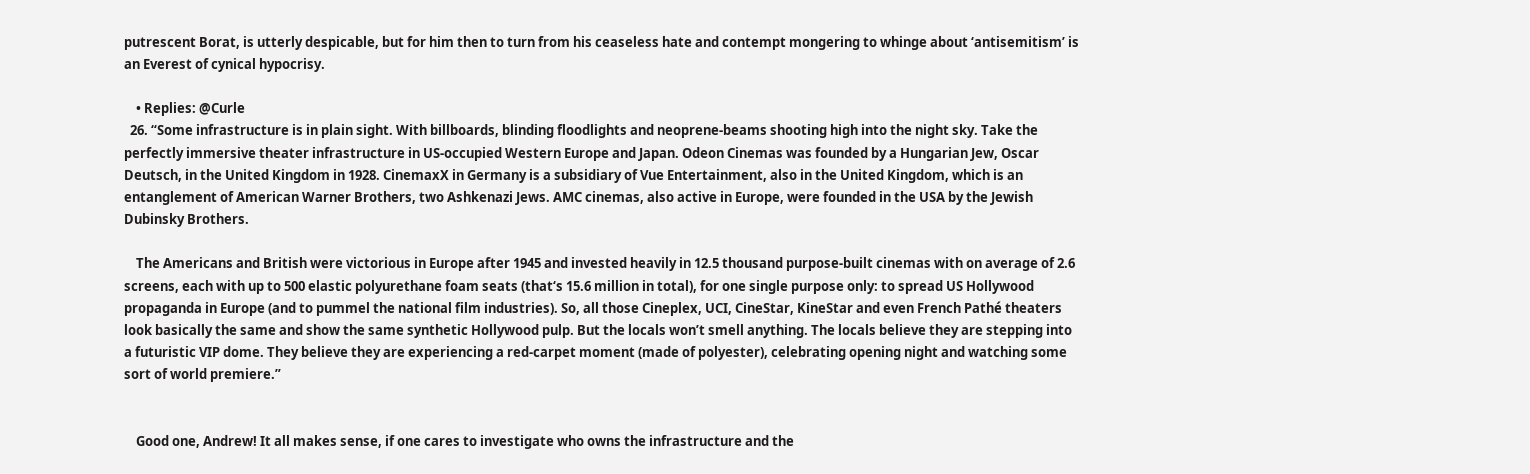putrescent Borat, is utterly despicable, but for him then to turn from his ceaseless hate and contempt mongering to whinge about ‘antisemitism’ is an Everest of cynical hypocrisy.

    • Replies: @Curle
  26. “Some infrastructure is in plain sight. With billboards, blinding floodlights and neoprene-beams shooting high into the night sky. Take the perfectly immersive theater infrastructure in US-occupied Western Europe and Japan. Odeon Cinemas was founded by a Hungarian Jew, Oscar Deutsch, in the United Kingdom in 1928. CinemaxX in Germany is a subsidiary of Vue Entertainment, also in the United Kingdom, which is an entanglement of American Warner Brothers, two Ashkenazi Jews. AMC cinemas, also active in Europe, were founded in the USA by the Jewish Dubinsky Brothers.

    The Americans and British were victorious in Europe after 1945 and invested heavily in 12.5 thousand purpose-built cinemas with on average of 2.6 screens, each with up to 500 elastic polyurethane foam seats (that‘s 15.6 million in total), for one single purpose only: to spread US Hollywood propaganda in Europe (and to pummel the national film industries). So, all those Cineplex, UCI, CineStar, KineStar and even French Pathé theaters look basically the same and show the same synthetic Hollywood pulp. But the locals won’t smell anything. The locals believe they are stepping into a futuristic VIP dome. They believe they are experiencing a red-carpet moment (made of polyester), celebrating opening night and watching some sort of world premiere.”


    Good one, Andrew! It all makes sense, if one cares to investigate who owns the infrastructure and the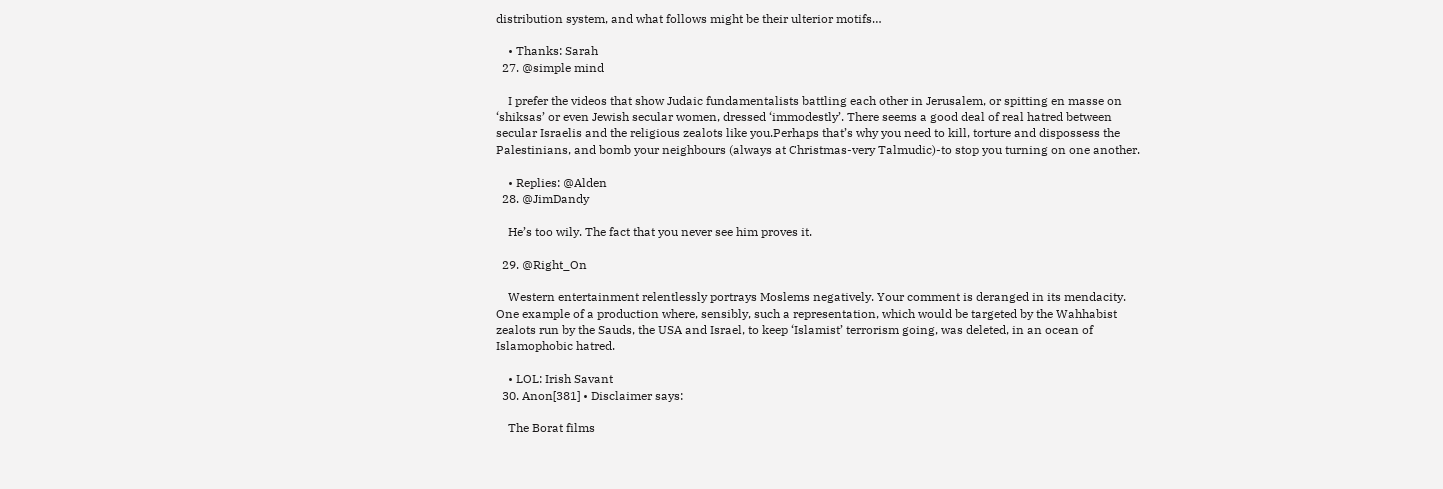distribution system, and what follows might be their ulterior motifs…

    • Thanks: Sarah
  27. @simple mind

    I prefer the videos that show Judaic fundamentalists battling each other in Jerusalem, or spitting en masse on ‘shiksas’ or even Jewish secular women, dressed ‘immodestly’. There seems a good deal of real hatred between secular Israelis and the religious zealots like you.Perhaps that’s why you need to kill, torture and dispossess the Palestinians, and bomb your neighbours (always at Christmas-very Talmudic)-to stop you turning on one another.

    • Replies: @Alden
  28. @JimDandy

    He’s too wily. The fact that you never see him proves it.

  29. @Right_On

    Western entertainment relentlessly portrays Moslems negatively. Your comment is deranged in its mendacity. One example of a production where, sensibly, such a representation, which would be targeted by the Wahhabist zealots run by the Sauds, the USA and Israel, to keep ‘Islamist’ terrorism going, was deleted, in an ocean of Islamophobic hatred.

    • LOL: Irish Savant
  30. Anon[381] • Disclaimer says:

    The Borat films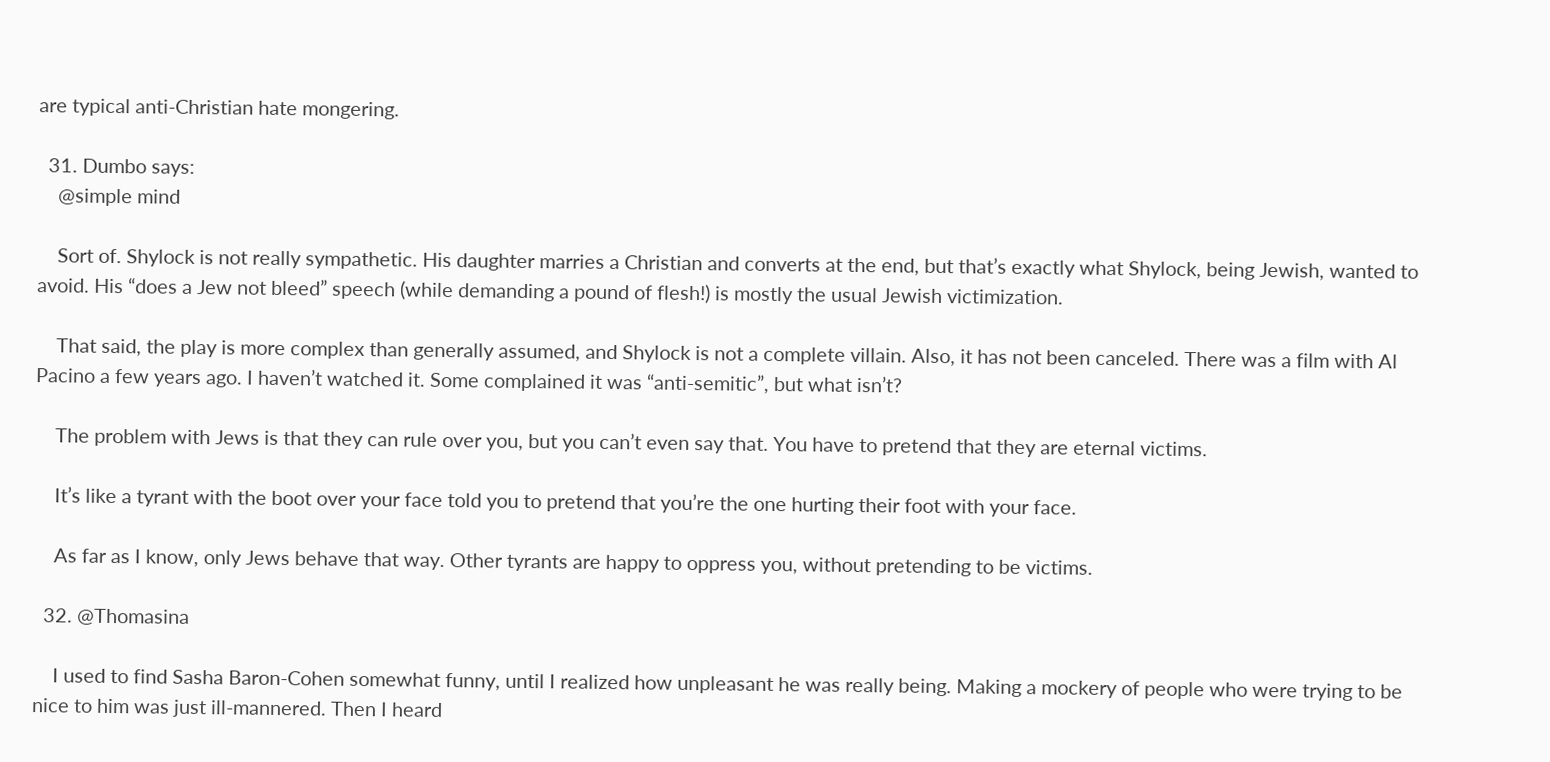are typical anti-Christian hate mongering.

  31. Dumbo says:
    @simple mind

    Sort of. Shylock is not really sympathetic. His daughter marries a Christian and converts at the end, but that’s exactly what Shylock, being Jewish, wanted to avoid. His “does a Jew not bleed” speech (while demanding a pound of flesh!) is mostly the usual Jewish victimization.

    That said, the play is more complex than generally assumed, and Shylock is not a complete villain. Also, it has not been canceled. There was a film with Al Pacino a few years ago. I haven’t watched it. Some complained it was “anti-semitic”, but what isn’t?

    The problem with Jews is that they can rule over you, but you can’t even say that. You have to pretend that they are eternal victims.

    It’s like a tyrant with the boot over your face told you to pretend that you’re the one hurting their foot with your face.

    As far as I know, only Jews behave that way. Other tyrants are happy to oppress you, without pretending to be victims.

  32. @Thomasina

    I used to find Sasha Baron-Cohen somewhat funny, until I realized how unpleasant he was really being. Making a mockery of people who were trying to be nice to him was just ill-mannered. Then I heard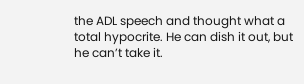the ADL speech and thought what a total hypocrite. He can dish it out, but he can’t take it.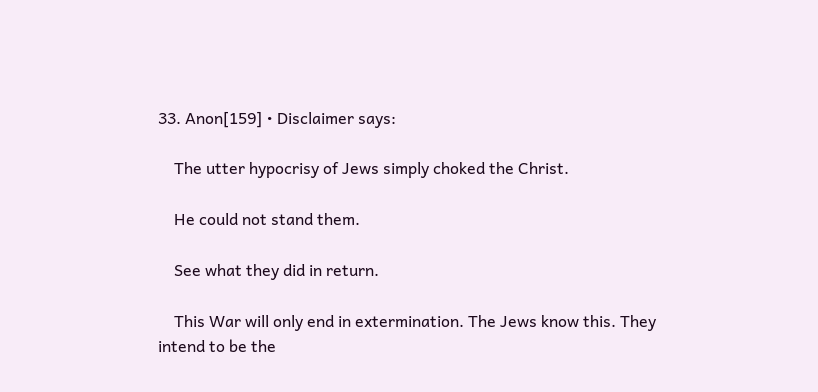33. Anon[159] • Disclaimer says:

    The utter hypocrisy of Jews simply choked the Christ.

    He could not stand them.

    See what they did in return.

    This War will only end in extermination. The Jews know this. They intend to be the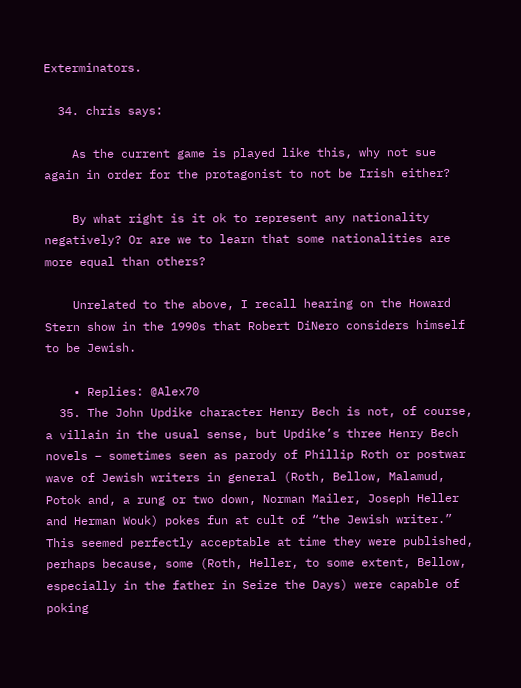Exterminators.

  34. chris says:

    As the current game is played like this, why not sue again in order for the protagonist to not be Irish either?

    By what right is it ok to represent any nationality negatively? Or are we to learn that some nationalities are more equal than others?

    Unrelated to the above, I recall hearing on the Howard Stern show in the 1990s that Robert DiNero considers himself to be Jewish.

    • Replies: @Alex70
  35. The John Updike character Henry Bech is not, of course, a villain in the usual sense, but Updike’s three Henry Bech novels – sometimes seen as parody of Phillip Roth or postwar wave of Jewish writers in general (Roth, Bellow, Malamud, Potok and, a rung or two down, Norman Mailer, Joseph Heller and Herman Wouk) pokes fun at cult of “the Jewish writer.” This seemed perfectly acceptable at time they were published, perhaps because, some (Roth, Heller, to some extent, Bellow, especially in the father in Seize the Days) were capable of poking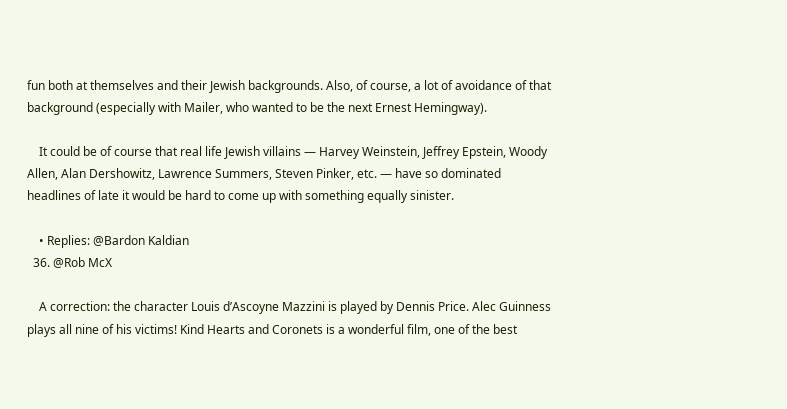fun both at themselves and their Jewish backgrounds. Also, of course, a lot of avoidance of that background (especially with Mailer, who wanted to be the next Ernest Hemingway).

    It could be of course that real life Jewish villains — Harvey Weinstein, Jeffrey Epstein, Woody Allen, Alan Dershowitz, Lawrence Summers, Steven Pinker, etc. — have so dominated headlines of late it would be hard to come up with something equally sinister.

    • Replies: @Bardon Kaldian
  36. @Rob McX

    A correction: the character Louis d’Ascoyne Mazzini is played by Dennis Price. Alec Guinness plays all nine of his victims! Kind Hearts and Coronets is a wonderful film, one of the best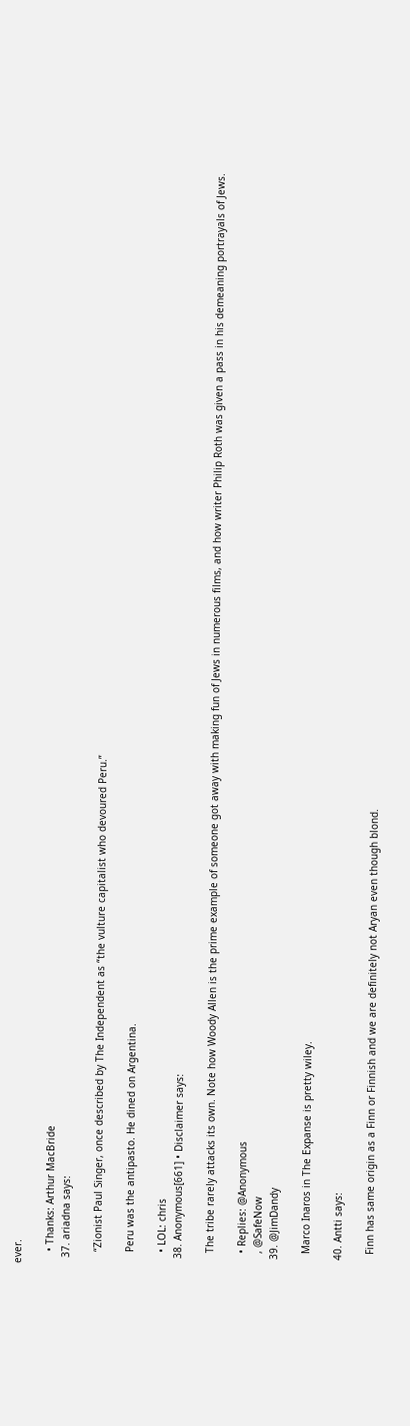ever.

    • Thanks: Arthur MacBride
  37. ariadna says:

    “Zionist Paul Singer, once described by The Independent as “the vulture capitalist who devoured Peru.”

    Peru was the antipasto. He dined on Argentina.

    • LOL: chris
  38. Anonymous[661] • Disclaimer says:

    The tribe rarely attacks its own. Note how Woody Allen is the prime example of someone got away with making fun of Jews in numerous films, and how writer Philip Roth was given a pass in his demeaning portrayals of Jews.

    • Replies: @Anonymous
    , @SafeNow
  39. @JimDandy

    Marco Inaros in The Expanse is pretty wiley.

  40. Antti says:

    Finn has same origin as a Finn or Finnish and we are definitely not Aryan even though blond.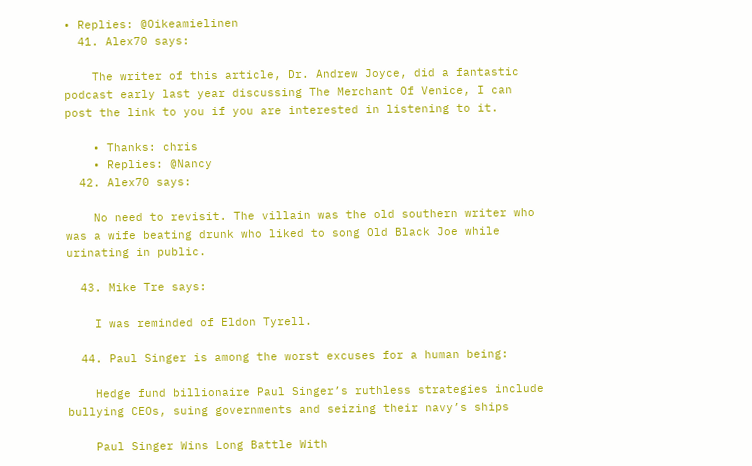• Replies: @Oikeamielinen
  41. Alex70 says:

    The writer of this article, Dr. Andrew Joyce, did a fantastic podcast early last year discussing The Merchant Of Venice, I can post the link to you if you are interested in listening to it.

    • Thanks: chris
    • Replies: @Nancy
  42. Alex70 says:

    No need to revisit. The villain was the old southern writer who was a wife beating drunk who liked to song Old Black Joe while urinating in public.

  43. Mike Tre says:

    I was reminded of Eldon Tyrell.

  44. Paul Singer is among the worst excuses for a human being:

    Hedge fund billionaire Paul Singer’s ruthless strategies include bullying CEOs, suing governments and seizing their navy’s ships

    Paul Singer Wins Long Battle With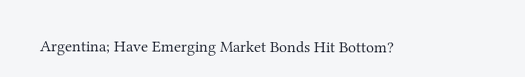Argentina; Have Emerging Market Bonds Hit Bottom?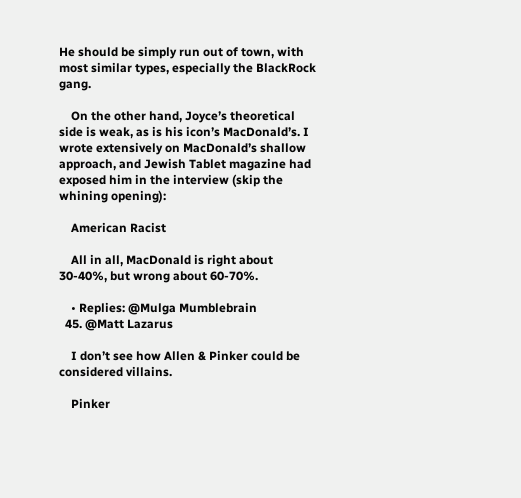He should be simply run out of town, with most similar types, especially the BlackRock gang.

    On the other hand, Joyce’s theoretical side is weak, as is his icon’s MacDonald’s. I wrote extensively on MacDonald’s shallow approach, and Jewish Tablet magazine had exposed him in the interview (skip the whining opening):

    American Racist

    All in all, MacDonald is right about 30-40%, but wrong about 60-70%.

    • Replies: @Mulga Mumblebrain
  45. @Matt Lazarus

    I don’t see how Allen & Pinker could be considered villains.

    Pinker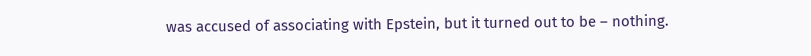was accused of associating with Epstein, but it turned out to be – nothing.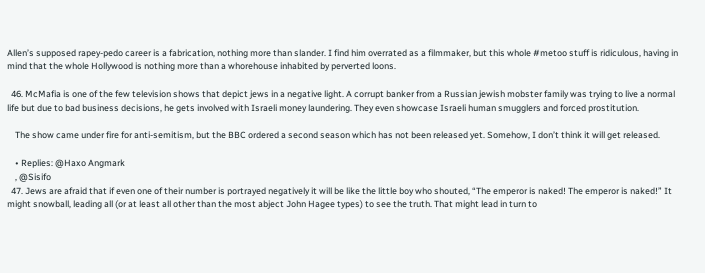Allen’s supposed rapey-pedo career is a fabrication, nothing more than slander. I find him overrated as a filmmaker, but this whole #metoo stuff is ridiculous, having in mind that the whole Hollywood is nothing more than a whorehouse inhabited by perverted loons.

  46. McMafia is one of the few television shows that depict jews in a negative light. A corrupt banker from a Russian jewish mobster family was trying to live a normal life but due to bad business decisions, he gets involved with Israeli money laundering. They even showcase Israeli human smugglers and forced prostitution.

    The show came under fire for anti-semitism, but the BBC ordered a second season which has not been released yet. Somehow, I don’t think it will get released.

    • Replies: @Haxo Angmark
    , @Sisifo
  47. Jews are afraid that if even one of their number is portrayed negatively it will be like the little boy who shouted, “The emperor is naked! The emperor is naked!” It might snowball, leading all (or at least all other than the most abject John Hagee types) to see the truth. That might lead in turn to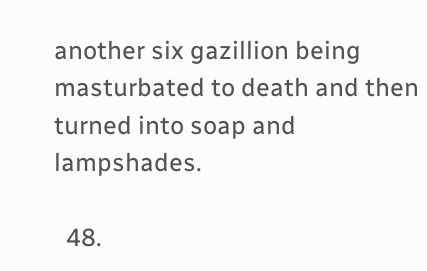another six gazillion being masturbated to death and then turned into soap and lampshades.

  48.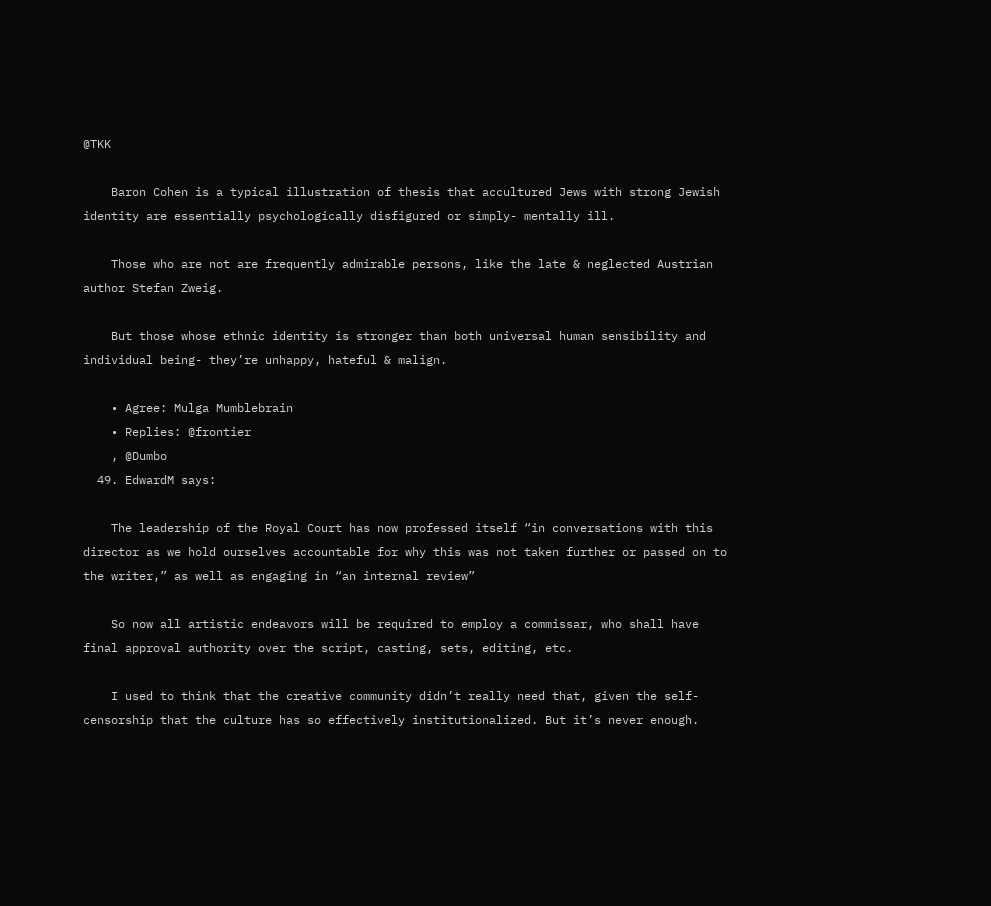@TKK

    Baron Cohen is a typical illustration of thesis that accultured Jews with strong Jewish identity are essentially psychologically disfigured or simply- mentally ill.

    Those who are not are frequently admirable persons, like the late & neglected Austrian author Stefan Zweig.

    But those whose ethnic identity is stronger than both universal human sensibility and individual being- they’re unhappy, hateful & malign.

    • Agree: Mulga Mumblebrain
    • Replies: @frontier
    , @Dumbo
  49. EdwardM says:

    The leadership of the Royal Court has now professed itself “in conversations with this director as we hold ourselves accountable for why this was not taken further or passed on to the writer,” as well as engaging in “an internal review”

    So now all artistic endeavors will be required to employ a commissar, who shall have final approval authority over the script, casting, sets, editing, etc.

    I used to think that the creative community didn’t really need that, given the self-censorship that the culture has so effectively institutionalized. But it’s never enough.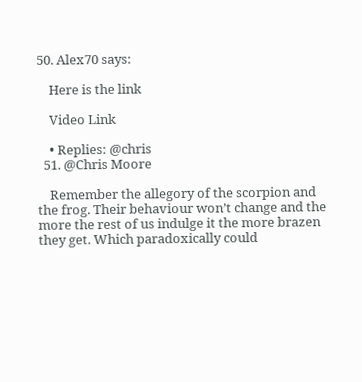50. Alex70 says:

    Here is the link

    Video Link

    • Replies: @chris
  51. @Chris Moore

    Remember the allegory of the scorpion and the frog. Their behaviour won’t change and the more the rest of us indulge it the more brazen they get. Which paradoxically could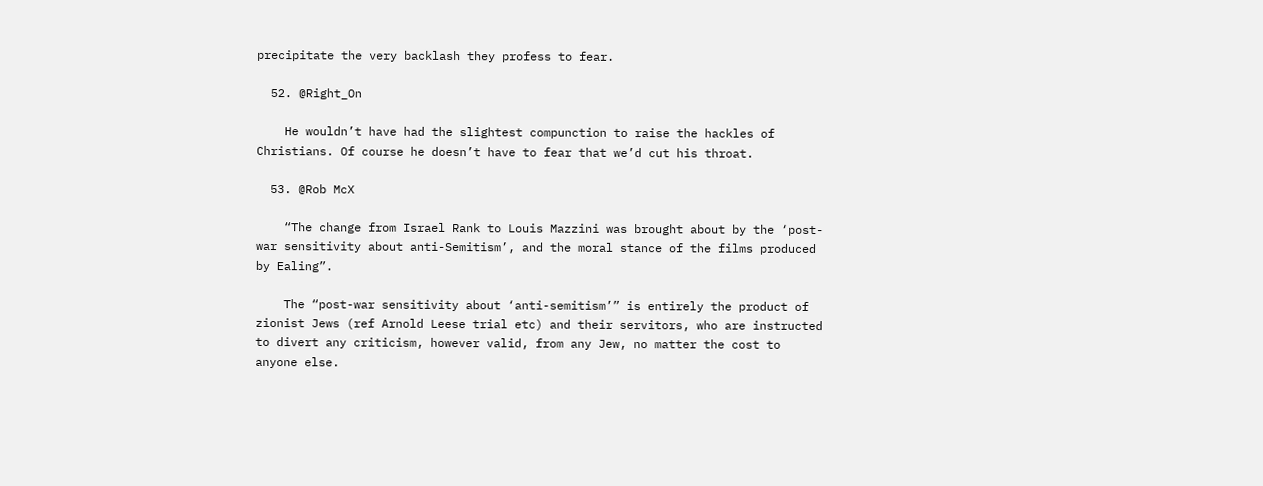precipitate the very backlash they profess to fear.

  52. @Right_On

    He wouldn’t have had the slightest compunction to raise the hackles of Christians. Of course he doesn’t have to fear that we’d cut his throat.

  53. @Rob McX

    “The change from Israel Rank to Louis Mazzini was brought about by the ‘post-war sensitivity about anti-Semitism’, and the moral stance of the films produced by Ealing”.

    The “post-war sensitivity about ‘anti-semitism’” is entirely the product of zionist Jews (ref Arnold Leese trial etc) and their servitors, who are instructed to divert any criticism, however valid, from any Jew, no matter the cost to anyone else.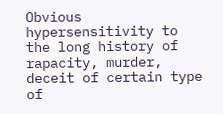Obvious hypersensitivity to the long history of rapacity, murder, deceit of certain type of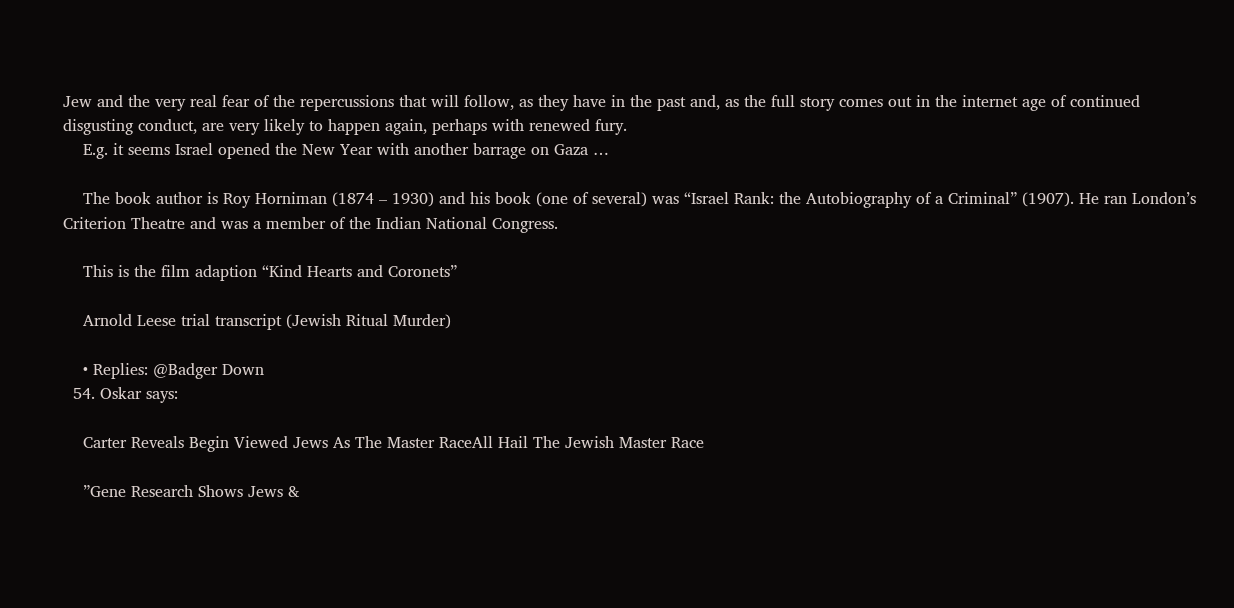Jew and the very real fear of the repercussions that will follow, as they have in the past and, as the full story comes out in the internet age of continued disgusting conduct, are very likely to happen again, perhaps with renewed fury.
    E.g. it seems Israel opened the New Year with another barrage on Gaza …

    The book author is Roy Horniman (1874 – 1930) and his book (one of several) was “Israel Rank: the Autobiography of a Criminal” (1907). He ran London’s Criterion Theatre and was a member of the Indian National Congress.

    This is the film adaption “Kind Hearts and Coronets”

    Arnold Leese trial transcript (Jewish Ritual Murder)

    • Replies: @Badger Down
  54. Oskar says:

    Carter Reveals Begin Viewed Jews As The Master RaceAll Hail The Jewish Master Race

    ”Gene Research Shows Jews &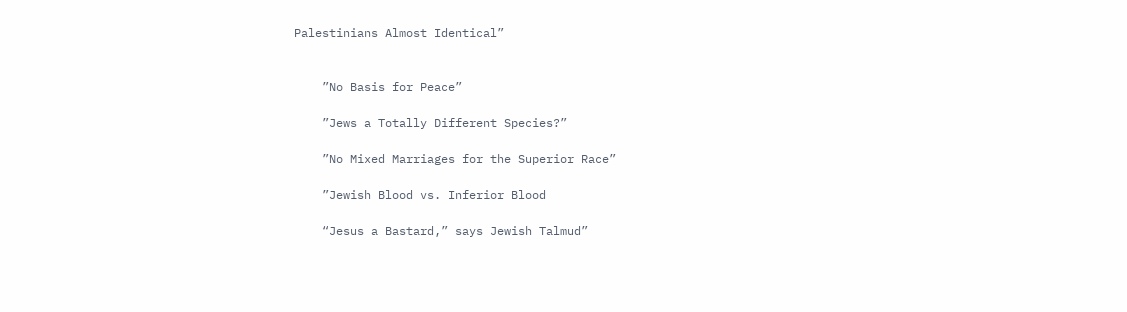Palestinians Almost Identical”


    ”No Basis for Peace”

    ”Jews a Totally Different Species?”

    ”No Mixed Marriages for the Superior Race”

    ”Jewish Blood vs. Inferior Blood

    “Jesus a Bastard,” says Jewish Talmud”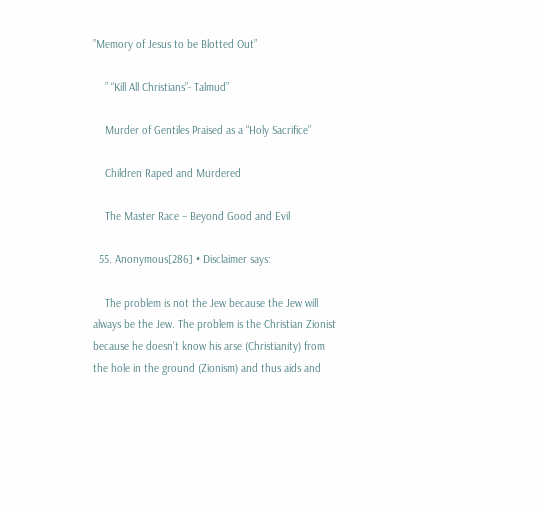”Memory of Jesus to be Blotted Out”

    ” “Kill All Christians”- Talmud”

    Murder of Gentiles Praised as a “Holy Sacrifice”

    Children Raped and Murdered

    The Master Race – Beyond Good and Evil

  55. Anonymous[286] • Disclaimer says:

    The problem is not the Jew because the Jew will always be the Jew. The problem is the Christian Zionist because he doesn’t know his arse (Christianity) from the hole in the ground (Zionism) and thus aids and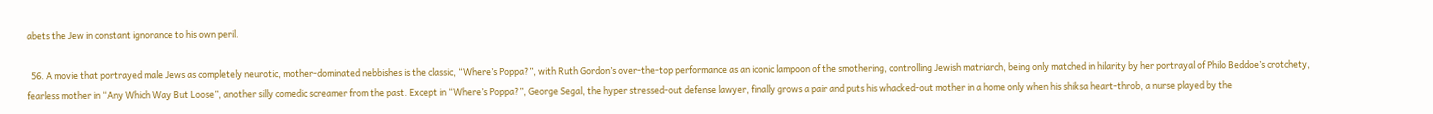abets the Jew in constant ignorance to his own peril.

  56. A movie that portrayed male Jews as completely neurotic, mother-dominated nebbishes is the classic, “Where’s Poppa?”, with Ruth Gordon’s over-the-top performance as an iconic lampoon of the smothering, controlling Jewish matriarch, being only matched in hilarity by her portrayal of Philo Beddoe’s crotchety, fearless mother in “Any Which Way But Loose”, another silly comedic screamer from the past. Except in “Where’s Poppa?”, George Segal, the hyper stressed-out defense lawyer, finally grows a pair and puts his whacked-out mother in a home only when his shiksa heart-throb, a nurse played by the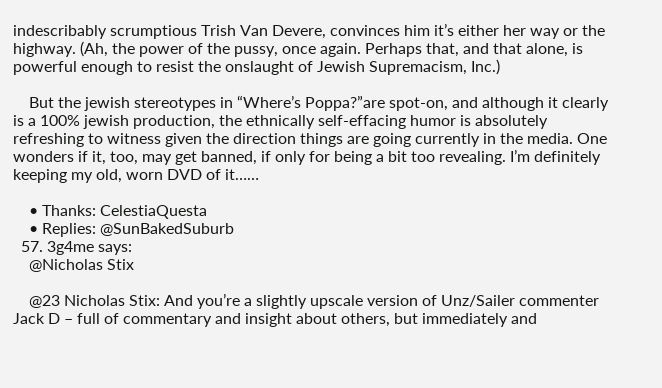indescribably scrumptious Trish Van Devere, convinces him it’s either her way or the highway. (Ah, the power of the pussy, once again. Perhaps that, and that alone, is powerful enough to resist the onslaught of Jewish Supremacism, Inc.)

    But the jewish stereotypes in “Where’s Poppa?”are spot-on, and although it clearly is a 100% jewish production, the ethnically self-effacing humor is absolutely refreshing to witness given the direction things are going currently in the media. One wonders if it, too, may get banned, if only for being a bit too revealing. I’m definitely keeping my old, worn DVD of it……

    • Thanks: CelestiaQuesta
    • Replies: @SunBakedSuburb
  57. 3g4me says:
    @Nicholas Stix

    @23 Nicholas Stix: And you’re a slightly upscale version of Unz/Sailer commenter Jack D – full of commentary and insight about others, but immediately and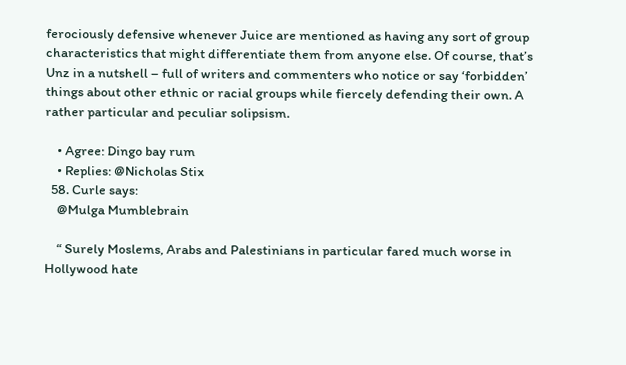ferociously defensive whenever Juice are mentioned as having any sort of group characteristics that might differentiate them from anyone else. Of course, that’s Unz in a nutshell – full of writers and commenters who notice or say ‘forbidden’ things about other ethnic or racial groups while fiercely defending their own. A rather particular and peculiar solipsism.

    • Agree: Dingo bay rum
    • Replies: @Nicholas Stix
  58. Curle says:
    @Mulga Mumblebrain

    “ Surely Moslems, Arabs and Palestinians in particular fared much worse in Hollywood hate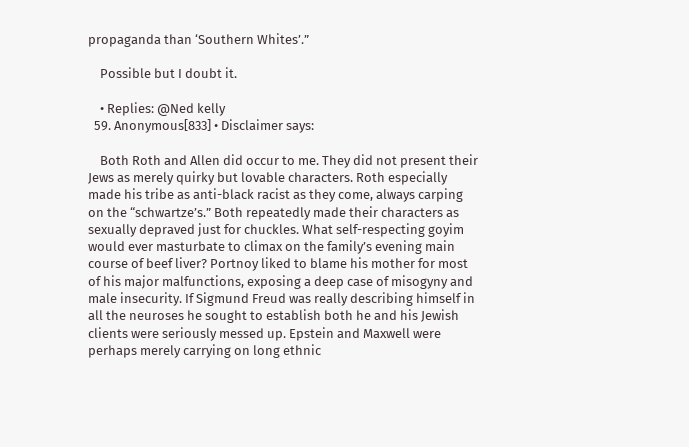propaganda than ‘Southern Whites’.”

    Possible but I doubt it.

    • Replies: @Ned kelly
  59. Anonymous[833] • Disclaimer says:

    Both Roth and Allen did occur to me. They did not present their Jews as merely quirky but lovable characters. Roth especially made his tribe as anti-black racist as they come, always carping on the “schwartze’s.” Both repeatedly made their characters as sexually depraved just for chuckles. What self-respecting goyim would ever masturbate to climax on the family’s evening main course of beef liver? Portnoy liked to blame his mother for most of his major malfunctions, exposing a deep case of misogyny and male insecurity. If Sigmund Freud was really describing himself in all the neuroses he sought to establish both he and his Jewish clients were seriously messed up. Epstein and Maxwell were perhaps merely carrying on long ethnic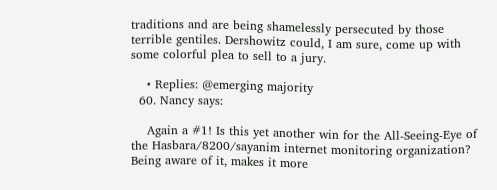traditions and are being shamelessly persecuted by those terrible gentiles. Dershowitz could, I am sure, come up with some colorful plea to sell to a jury.

    • Replies: @emerging majority
  60. Nancy says:

    Again a #1! Is this yet another win for the All-Seeing-Eye of the Hasbara/8200/sayanim internet monitoring organization? Being aware of it, makes it more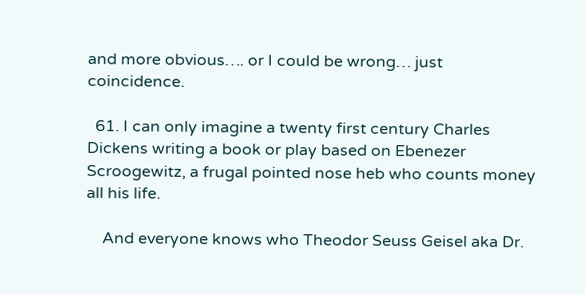and more obvious…. or I could be wrong… just coincidence.

  61. I can only imagine a twenty first century Charles Dickens writing a book or play based on Ebenezer Scroogewitz, a frugal pointed nose heb who counts money all his life.

    And everyone knows who Theodor Seuss Geisel aka Dr.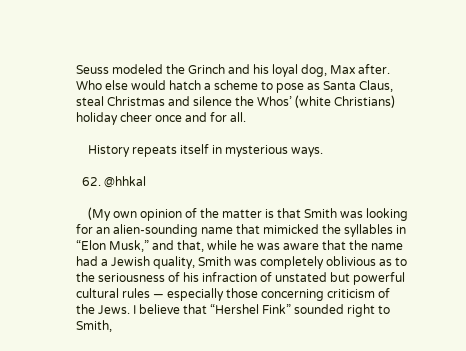Seuss modeled the Grinch and his loyal dog, Max after. Who else would hatch a scheme to pose as Santa Claus, steal Christmas and silence the Whos’ (white Christians) holiday cheer once and for all.

    History repeats itself in mysterious ways.

  62. @hhkal

    (My own opinion of the matter is that Smith was looking for an alien-sounding name that mimicked the syllables in “Elon Musk,” and that, while he was aware that the name had a Jewish quality, Smith was completely oblivious as to the seriousness of his infraction of unstated but powerful cultural rules — especially those concerning criticism of the Jews. I believe that “Hershel Fink” sounded right to Smith,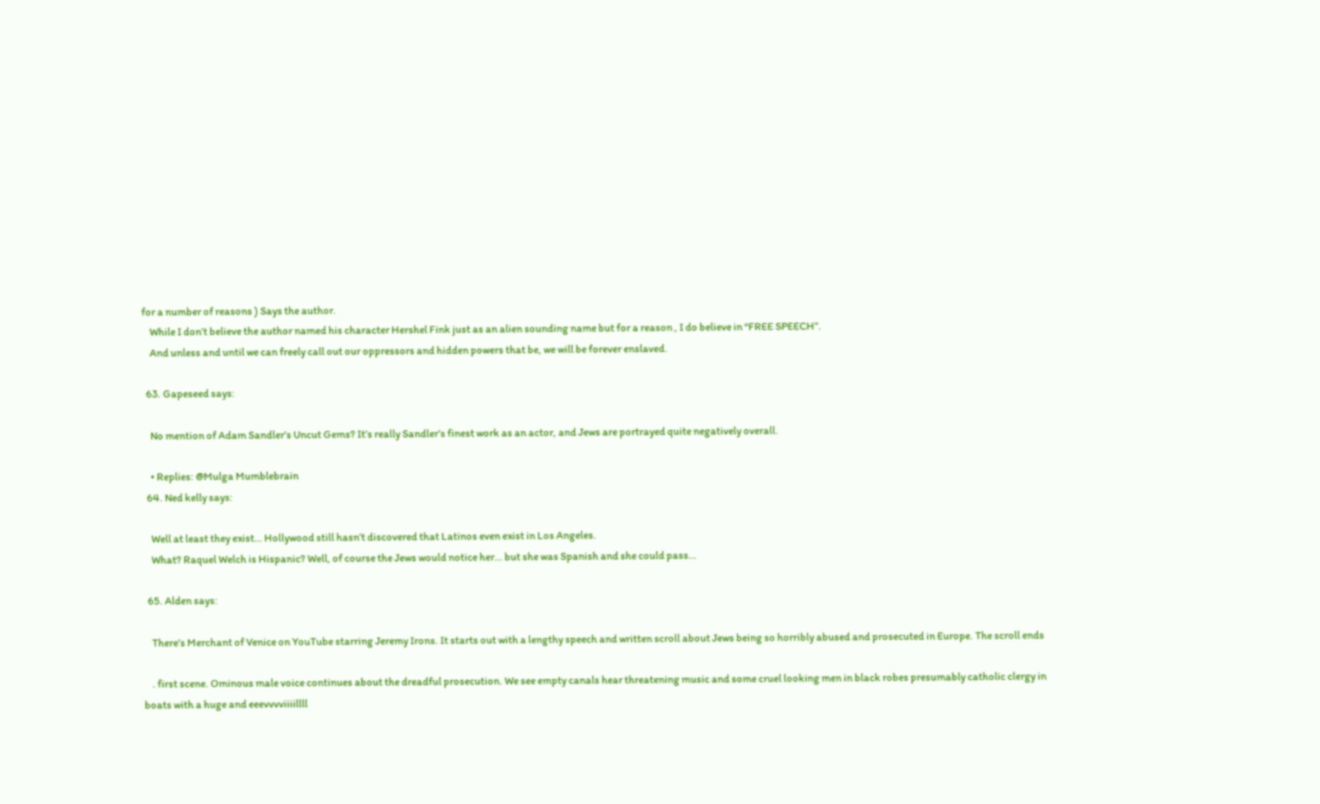for a number of reasons ) Says the author.
    While I don’t believe the author named his character Hershel Fink just as an alien sounding name but for a reason , I do believe in “FREE SPEECH”.
    And unless and until we can freely call out our oppressors and hidden powers that be, we will be forever enslaved.

  63. Gapeseed says:

    No mention of Adam Sandler’s Uncut Gems? It’s really Sandler’s finest work as an actor, and Jews are portrayed quite negatively overall.

    • Replies: @Mulga Mumblebrain
  64. Ned kelly says:

    Well at least they exist… Hollywood still hasn’t discovered that Latinos even exist in Los Angeles.
    What? Raquel Welch is Hispanic? Well, of course the Jews would notice her… but she was Spanish and she could pass…

  65. Alden says:

    There’s Merchant of Venice on YouTube starring Jeremy Irons. It starts out with a lengthy speech and written scroll about Jews being so horribly abused and prosecuted in Europe. The scroll ends

    . first scene. Ominous male voice continues about the dreadful prosecution. We see empty canals hear threatening music and some cruel looking men in black robes presumably catholic clergy in boats with a huge and eeevvvviiiillll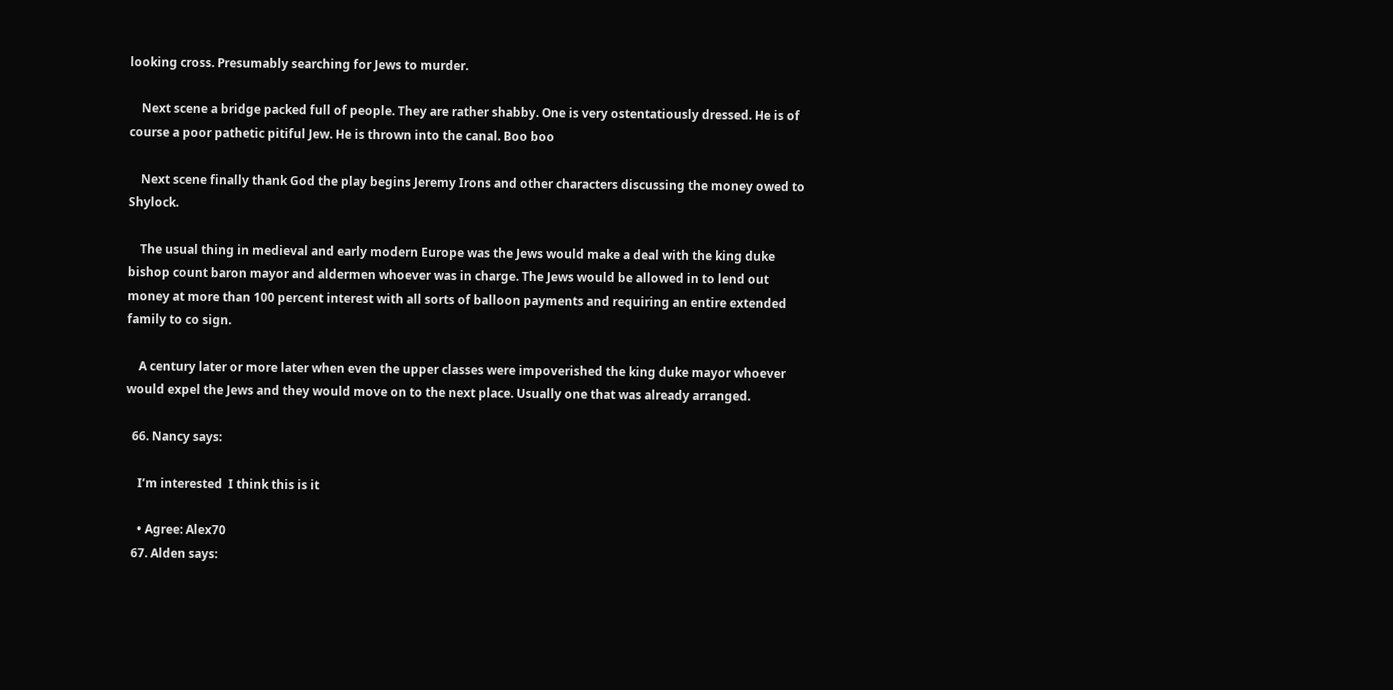looking cross. Presumably searching for Jews to murder.

    Next scene a bridge packed full of people. They are rather shabby. One is very ostentatiously dressed. He is of course a poor pathetic pitiful Jew. He is thrown into the canal. Boo boo

    Next scene finally thank God the play begins Jeremy Irons and other characters discussing the money owed to Shylock.

    The usual thing in medieval and early modern Europe was the Jews would make a deal with the king duke bishop count baron mayor and aldermen whoever was in charge. The Jews would be allowed in to lend out money at more than 100 percent interest with all sorts of balloon payments and requiring an entire extended family to co sign.

    A century later or more later when even the upper classes were impoverished the king duke mayor whoever would expel the Jews and they would move on to the next place. Usually one that was already arranged.

  66. Nancy says:

    I’m interested  I think this is it

    • Agree: Alex70
  67. Alden says: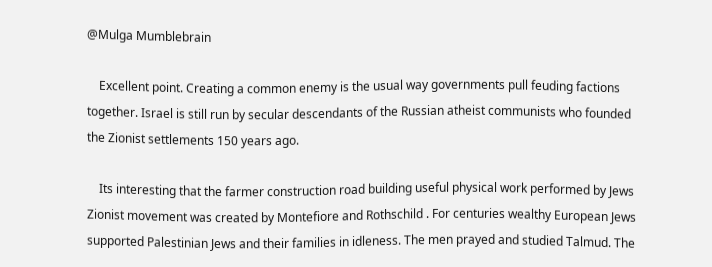@Mulga Mumblebrain

    Excellent point. Creating a common enemy is the usual way governments pull feuding factions together. Israel is still run by secular descendants of the Russian atheist communists who founded the Zionist settlements 150 years ago.

    Its interesting that the farmer construction road building useful physical work performed by Jews Zionist movement was created by Montefiore and Rothschild . For centuries wealthy European Jews supported Palestinian Jews and their families in idleness. The men prayed and studied Talmud. The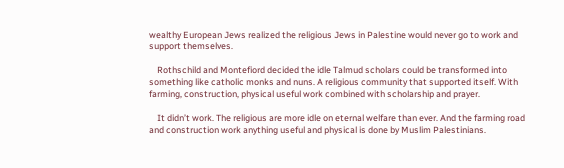wealthy European Jews realized the religious Jews in Palestine would never go to work and support themselves.

    Rothschild and Montefiord decided the idle Talmud scholars could be transformed into something like catholic monks and nuns. A religious community that supported itself. With farming, construction, physical useful work combined with scholarship and prayer.

    It didn’t work. The religious are more idle on eternal welfare than ever. And the farming road and construction work anything useful and physical is done by Muslim Palestinians.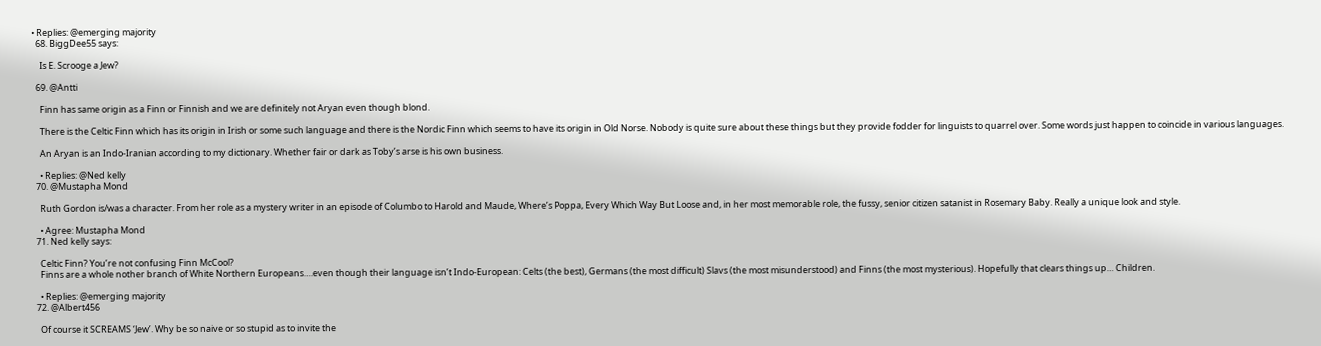• Replies: @emerging majority
  68. BiggDee55 says:

    Is E. Scrooge a Jew?

  69. @Antti

    Finn has same origin as a Finn or Finnish and we are definitely not Aryan even though blond.

    There is the Celtic Finn which has its origin in Irish or some such language and there is the Nordic Finn which seems to have its origin in Old Norse. Nobody is quite sure about these things but they provide fodder for linguists to quarrel over. Some words just happen to coincide in various languages.

    An Aryan is an Indo-Iranian according to my dictionary. Whether fair or dark as Toby’s arse is his own business.

    • Replies: @Ned kelly
  70. @Mustapha Mond

    Ruth Gordon is/was a character. From her role as a mystery writer in an episode of Columbo to Harold and Maude, Where’s Poppa, Every Which Way But Loose and, in her most memorable role, the fussy, senior citizen satanist in Rosemary Baby. Really a unique look and style.

    • Agree: Mustapha Mond
  71. Ned kelly says:

    Celtic Finn? You’re not confusing Finn McCool?
    Finns are a whole nother branch of White Northern Europeans….even though their language isn’t Indo-European: Celts (the best), Germans (the most difficult) Slavs (the most misunderstood) and Finns (the most mysterious). Hopefully that clears things up… Children.

    • Replies: @emerging majority
  72. @Albert456

    Of course it SCREAMS ‘Jew’. Why be so naive or so stupid as to invite the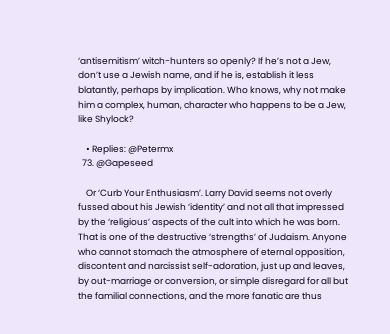‘antisemitism’ witch-hunters so openly? If he’s not a Jew, don’t use a Jewish name, and if he is, establish it less blatantly, perhaps by implication. Who knows, why not make him a complex, human, character who happens to be a Jew, like Shylock?

    • Replies: @Petermx
  73. @Gapeseed

    Or ‘Curb Your Enthusiasm’. Larry David seems not overly fussed about his Jewish ‘identity’ and not all that impressed by the ‘religious’ aspects of the cult into which he was born. That is one of the destructive ‘strengths’ of Judaism. Anyone who cannot stomach the atmosphere of eternal opposition, discontent and narcissist self-adoration, just up and leaves, by out-marriage or conversion, or simple disregard for all but the familial connections, and the more fanatic are thus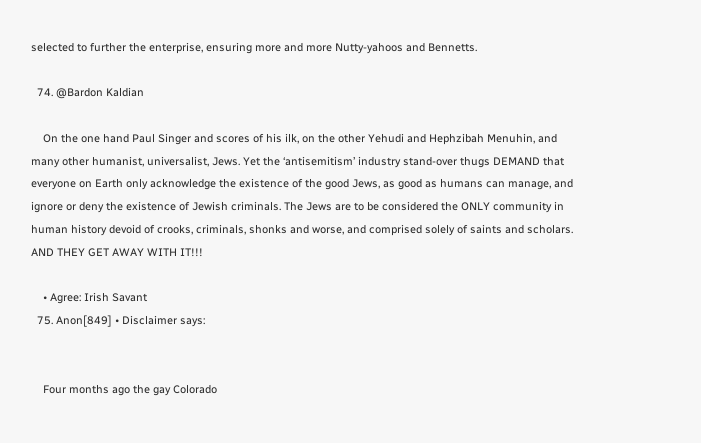selected to further the enterprise, ensuring more and more Nutty-yahoos and Bennetts.

  74. @Bardon Kaldian

    On the one hand Paul Singer and scores of his ilk, on the other Yehudi and Hephzibah Menuhin, and many other humanist, universalist, Jews. Yet the ‘antisemitism’ industry stand-over thugs DEMAND that everyone on Earth only acknowledge the existence of the good Jews, as good as humans can manage, and ignore or deny the existence of Jewish criminals. The Jews are to be considered the ONLY community in human history devoid of crooks, criminals, shonks and worse, and comprised solely of saints and scholars. AND THEY GET AWAY WITH IT!!!

    • Agree: Irish Savant
  75. Anon[849] • Disclaimer says:


    Four months ago the gay Colorado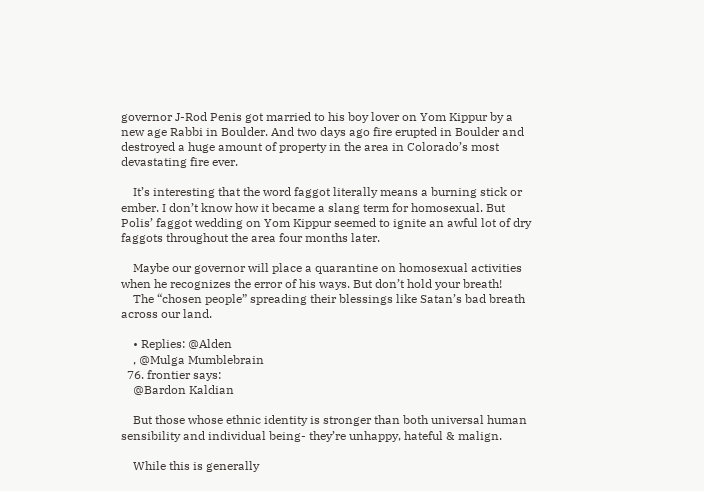governor J-Rod Penis got married to his boy lover on Yom Kippur by a new age Rabbi in Boulder. And two days ago fire erupted in Boulder and destroyed a huge amount of property in the area in Colorado’s most devastating fire ever.

    It’s interesting that the word faggot literally means a burning stick or ember. I don’t know how it became a slang term for homosexual. But Polis’ faggot wedding on Yom Kippur seemed to ignite an awful lot of dry faggots throughout the area four months later.

    Maybe our governor will place a quarantine on homosexual activities when he recognizes the error of his ways. But don’t hold your breath!
    The “chosen people” spreading their blessings like Satan’s bad breath across our land.

    • Replies: @Alden
    , @Mulga Mumblebrain
  76. frontier says:
    @Bardon Kaldian

    But those whose ethnic identity is stronger than both universal human sensibility and individual being- they’re unhappy, hateful & malign.

    While this is generally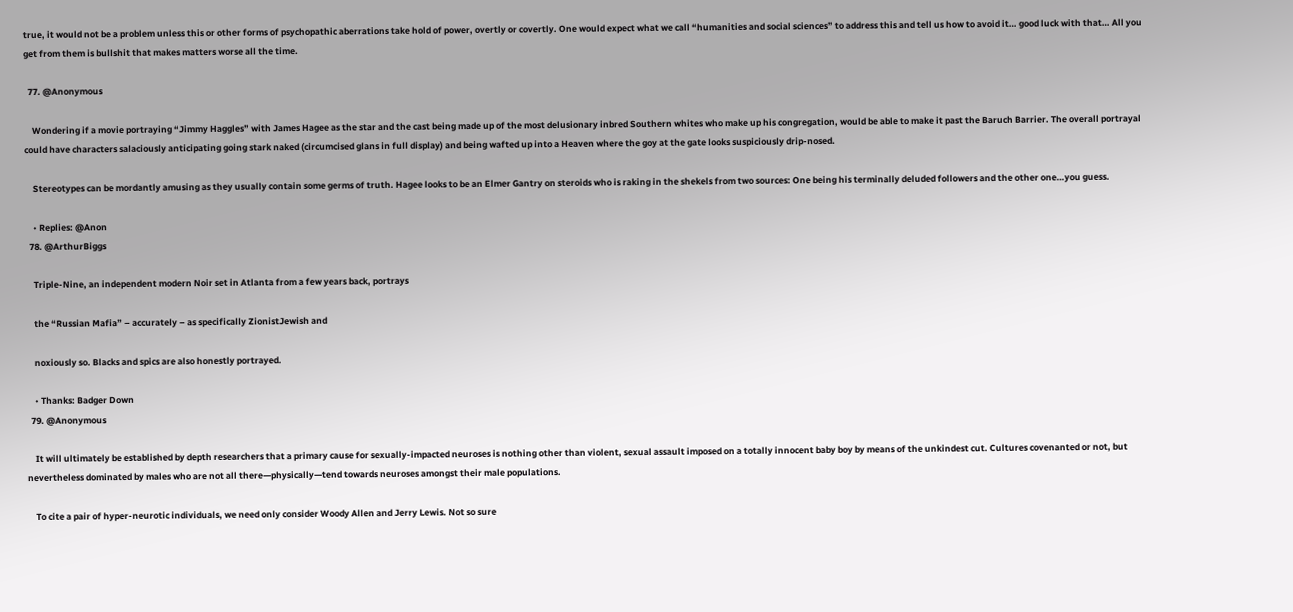true, it would not be a problem unless this or other forms of psychopathic aberrations take hold of power, overtly or covertly. One would expect what we call “humanities and social sciences” to address this and tell us how to avoid it… good luck with that… All you get from them is bullshit that makes matters worse all the time.

  77. @Anonymous

    Wondering if a movie portraying “Jimmy Haggles” with James Hagee as the star and the cast being made up of the most delusionary inbred Southern whites who make up his congregation, would be able to make it past the Baruch Barrier. The overall portrayal could have characters salaciously anticipating going stark naked (circumcised glans in full display) and being wafted up into a Heaven where the goy at the gate looks suspiciously drip-nosed.

    Stereotypes can be mordantly amusing as they usually contain some germs of truth. Hagee looks to be an Elmer Gantry on steroids who is raking in the shekels from two sources: One being his terminally deluded followers and the other one…you guess.

    • Replies: @Anon
  78. @ArthurBiggs

    Triple-Nine, an independent modern Noir set in Atlanta from a few years back, portrays

    the “Russian Mafia” – accurately – as specifically ZionistJewish and

    noxiously so. Blacks and spics are also honestly portrayed.

    • Thanks: Badger Down
  79. @Anonymous

    It will ultimately be established by depth researchers that a primary cause for sexually-impacted neuroses is nothing other than violent, sexual assault imposed on a totally innocent baby boy by means of the unkindest cut. Cultures covenanted or not, but nevertheless dominated by males who are not all there—physically—tend towards neuroses amongst their male populations.

    To cite a pair of hyper-neurotic individuals, we need only consider Woody Allen and Jerry Lewis. Not so sure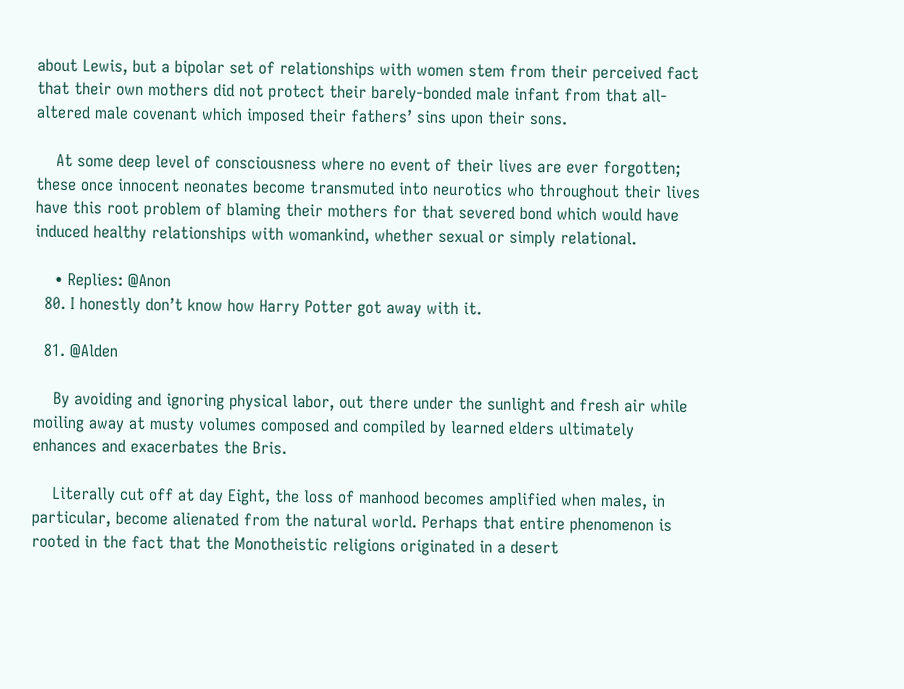about Lewis, but a bipolar set of relationships with women stem from their perceived fact that their own mothers did not protect their barely-bonded male infant from that all-altered male covenant which imposed their fathers’ sins upon their sons.

    At some deep level of consciousness where no event of their lives are ever forgotten; these once innocent neonates become transmuted into neurotics who throughout their lives have this root problem of blaming their mothers for that severed bond which would have induced healthy relationships with womankind, whether sexual or simply relational.

    • Replies: @Anon
  80. I honestly don’t know how Harry Potter got away with it.

  81. @Alden

    By avoiding and ignoring physical labor, out there under the sunlight and fresh air while moiling away at musty volumes composed and compiled by learned elders ultimately enhances and exacerbates the Bris.

    Literally cut off at day Eight, the loss of manhood becomes amplified when males, in particular, become alienated from the natural world. Perhaps that entire phenomenon is rooted in the fact that the Monotheistic religions originated in a desert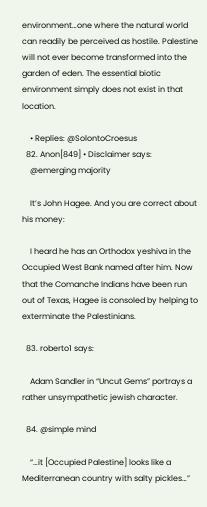environment…one where the natural world can readily be perceived as hostile. Palestine will not ever become transformed into the garden of eden. The essential biotic environment simply does not exist in that location.

    • Replies: @SolontoCroesus
  82. Anon[849] • Disclaimer says:
    @emerging majority

    It’s John Hagee. And you are correct about his money:

    I heard he has an Orthodox yeshiva in the Occupied West Bank named after him. Now that the Comanche Indians have been run out of Texas, Hagee is consoled by helping to exterminate the Palestinians.

  83. roberto1 says:

    Adam Sandler in “Uncut Gems” portrays a rather unsympathetic jewish character.

  84. @simple mind

    “…it [Occupied Palestine] looks like a Mediterranean country with salty pickles…”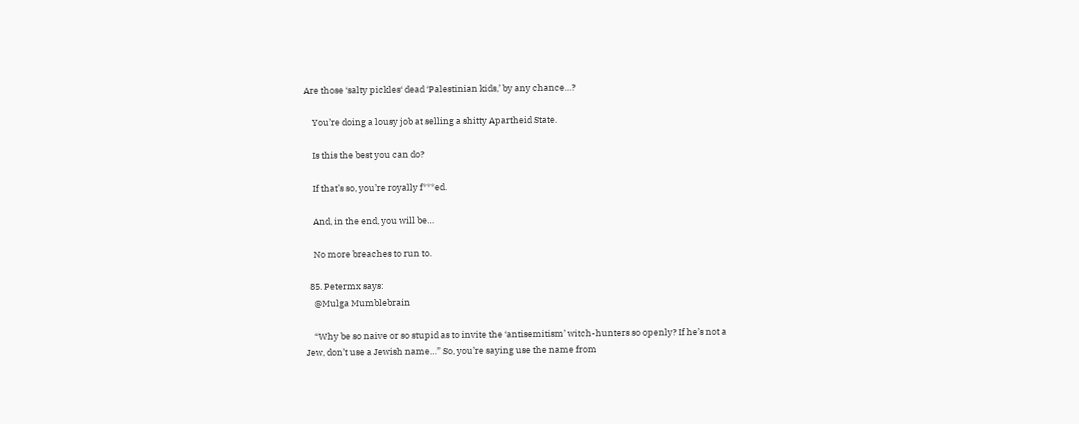Are those ‘salty pickles‘ dead ‘Palestinian kids,’ by any chance…?

    You’re doing a lousy job at selling a shitty Apartheid State.

    Is this the best you can do?

    If that’s so, you’re royally f***ed.

    And, in the end, you will be…

    No more breaches to run to.

  85. Petermx says:
    @Mulga Mumblebrain

    “Why be so naive or so stupid as to invite the ‘antisemitism’ witch-hunters so openly? If he’s not a Jew, don’t use a Jewish name…” So, you’re saying use the name from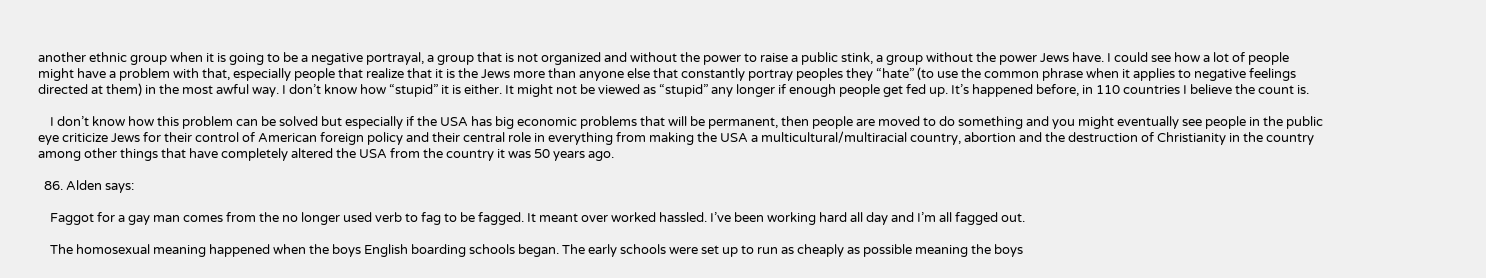another ethnic group when it is going to be a negative portrayal, a group that is not organized and without the power to raise a public stink, a group without the power Jews have. I could see how a lot of people might have a problem with that, especially people that realize that it is the Jews more than anyone else that constantly portray peoples they “hate” (to use the common phrase when it applies to negative feelings directed at them) in the most awful way. I don’t know how “stupid” it is either. It might not be viewed as “stupid” any longer if enough people get fed up. It’s happened before, in 110 countries I believe the count is.

    I don’t know how this problem can be solved but especially if the USA has big economic problems that will be permanent, then people are moved to do something and you might eventually see people in the public eye criticize Jews for their control of American foreign policy and their central role in everything from making the USA a multicultural/multiracial country, abortion and the destruction of Christianity in the country among other things that have completely altered the USA from the country it was 50 years ago.

  86. Alden says:

    Faggot for a gay man comes from the no longer used verb to fag to be fagged. It meant over worked hassled. I’ve been working hard all day and I’m all fagged out.

    The homosexual meaning happened when the boys English boarding schools began. The early schools were set up to run as cheaply as possible meaning the boys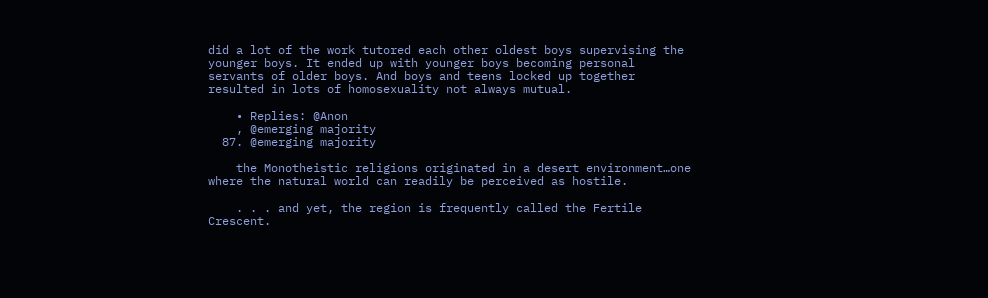did a lot of the work tutored each other oldest boys supervising the younger boys. It ended up with younger boys becoming personal servants of older boys. And boys and teens locked up together resulted in lots of homosexuality not always mutual.

    • Replies: @Anon
    , @emerging majority
  87. @emerging majority

    the Monotheistic religions originated in a desert environment…one where the natural world can readily be perceived as hostile.

    . . . and yet, the region is frequently called the Fertile Crescent.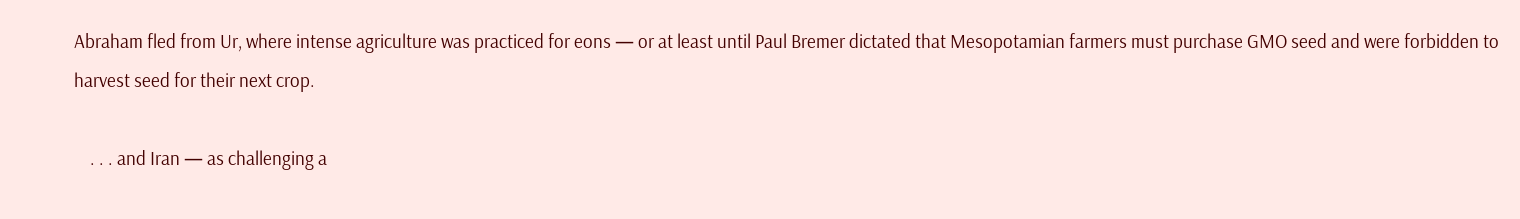Abraham fled from Ur, where intense agriculture was practiced for eons — or at least until Paul Bremer dictated that Mesopotamian farmers must purchase GMO seed and were forbidden to harvest seed for their next crop.

    . . . and Iran — as challenging a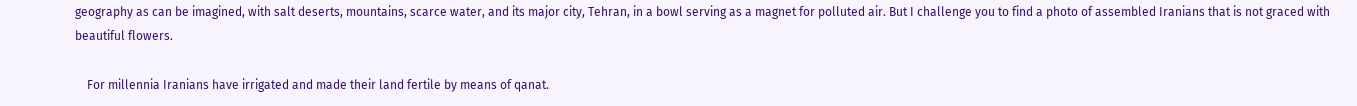geography as can be imagined, with salt deserts, mountains, scarce water, and its major city, Tehran, in a bowl serving as a magnet for polluted air. But I challenge you to find a photo of assembled Iranians that is not graced with beautiful flowers.

    For millennia Iranians have irrigated and made their land fertile by means of qanat.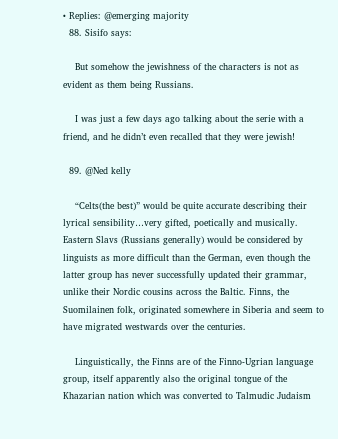• Replies: @emerging majority
  88. Sisifo says:

    But somehow the jewishness of the characters is not as evident as them being Russians.

    I was just a few days ago talking about the serie with a friend, and he didn’t even recalled that they were jewish!

  89. @Ned kelly

    “Celts(the best)” would be quite accurate describing their lyrical sensibility…very gifted, poetically and musically. Eastern Slavs (Russians generally) would be considered by linguists as more difficult than the German, even though the latter group has never successfully updated their grammar, unlike their Nordic cousins across the Baltic. Finns, the Suomilainen folk, originated somewhere in Siberia and seem to have migrated westwards over the centuries.

    Linguistically, the Finns are of the Finno-Ugrian language group, itself apparently also the original tongue of the Khazarian nation which was converted to Talmudic Judaism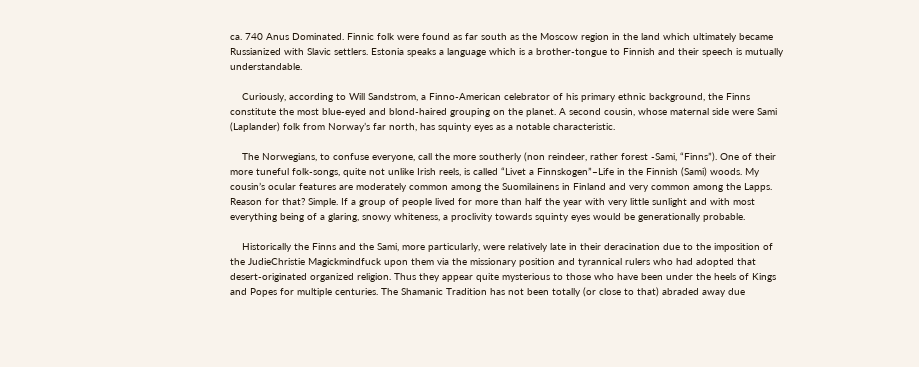ca. 740 Anus Dominated. Finnic folk were found as far south as the Moscow region in the land which ultimately became Russianized with Slavic settlers. Estonia speaks a language which is a brother-tongue to Finnish and their speech is mutually understandable.

    Curiously, according to Will Sandstrom, a Finno-American celebrator of his primary ethnic background, the Finns constitute the most blue-eyed and blond-haired grouping on the planet. A second cousin, whose maternal side were Sami (Laplander) folk from Norway’s far north, has squinty eyes as a notable characteristic.

    The Norwegians, to confuse everyone, call the more southerly (non reindeer, rather forest -Sami, “Finns”). One of their more tuneful folk-songs, quite not unlike Irish reels, is called “Livet a Finnskogen”–Life in the Finnish (Sami) woods. My cousin’s ocular features are moderately common among the Suomilainens in Finland and very common among the Lapps. Reason for that? Simple. If a group of people lived for more than half the year with very little sunlight and with most everything being of a glaring, snowy whiteness, a proclivity towards squinty eyes would be generationally probable.

    Historically the Finns and the Sami, more particularly, were relatively late in their deracination due to the imposition of the JudieChristie Magickmindfuck upon them via the missionary position and tyrannical rulers who had adopted that desert-originated organized religion. Thus they appear quite mysterious to those who have been under the heels of Kings and Popes for multiple centuries. The Shamanic Tradition has not been totally (or close to that) abraded away due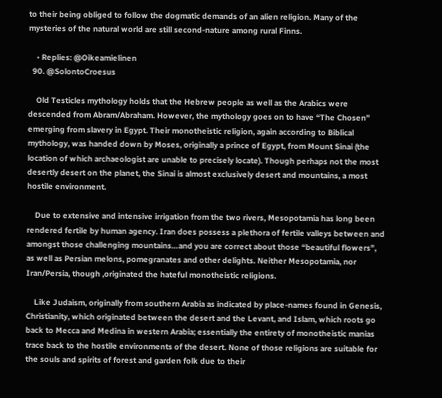to their being obliged to follow the dogmatic demands of an alien religion. Many of the mysteries of the natural world are still second-nature among rural Finns.

    • Replies: @Oikeamielinen
  90. @SolontoCroesus

    Old Testicles mythology holds that the Hebrew people as well as the Arabics were descended from Abram/Abraham. However, the mythology goes on to have “The Chosen” emerging from slavery in Egypt. Their monotheistic religion, again according to Biblical mythology, was handed down by Moses, originally a prince of Egypt, from Mount Sinai (the location of which archaeologist are unable to precisely locate). Though perhaps not the most desertly desert on the planet, the Sinai is almost exclusively desert and mountains, a most hostile environment.

    Due to extensive and intensive irrigation from the two rivers, Mesopotamia has long been rendered fertile by human agency. Iran does possess a plethora of fertile valleys between and amongst those challenging mountains…and you are correct about those “beautiful flowers”, as well as Persian melons, pomegranates and other delights. Neither Mesopotamia, nor Iran/Persia, though ,originated the hateful monotheistic religions.

    Like Judaism, originally from southern Arabia as indicated by place-names found in Genesis, Christianity, which originated between the desert and the Levant, and Islam, which roots go back to Mecca and Medina in western Arabia; essentially the entirety of monotheistic manias trace back to the hostile environments of the desert. None of those religions are suitable for the souls and spirits of forest and garden folk due to their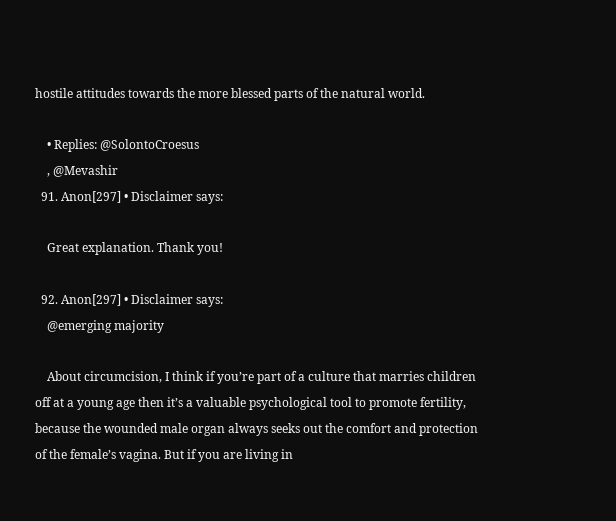hostile attitudes towards the more blessed parts of the natural world.

    • Replies: @SolontoCroesus
    , @Mevashir
  91. Anon[297] • Disclaimer says:

    Great explanation. Thank you!

  92. Anon[297] • Disclaimer says:
    @emerging majority

    About circumcision, I think if you’re part of a culture that marries children off at a young age then it’s a valuable psychological tool to promote fertility, because the wounded male organ always seeks out the comfort and protection of the female’s vagina. But if you are living in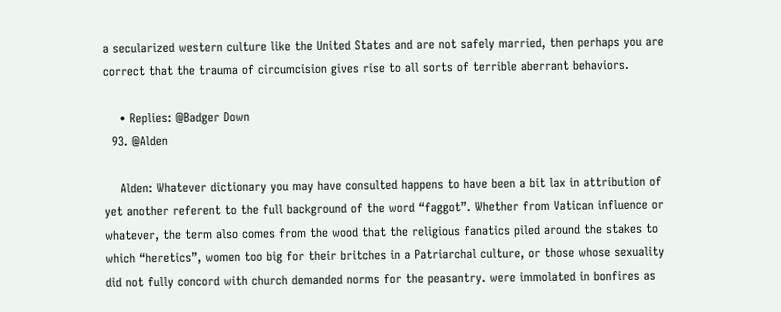a secularized western culture like the United States and are not safely married, then perhaps you are correct that the trauma of circumcision gives rise to all sorts of terrible aberrant behaviors.

    • Replies: @Badger Down
  93. @Alden

    Alden: Whatever dictionary you may have consulted happens to have been a bit lax in attribution of yet another referent to the full background of the word “faggot”. Whether from Vatican influence or whatever, the term also comes from the wood that the religious fanatics piled around the stakes to which “heretics”, women too big for their britches in a Patriarchal culture, or those whose sexuality did not fully concord with church demanded norms for the peasantry. were immolated in bonfires as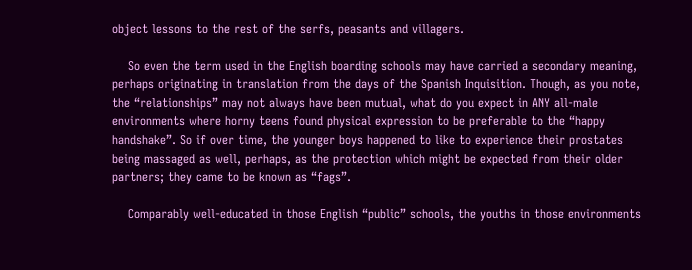object lessons to the rest of the serfs, peasants and villagers.

    So even the term used in the English boarding schools may have carried a secondary meaning, perhaps originating in translation from the days of the Spanish Inquisition. Though, as you note, the “relationships” may not always have been mutual, what do you expect in ANY all-male environments where horny teens found physical expression to be preferable to the “happy handshake”. So if over time, the younger boys happened to like to experience their prostates being massaged as well, perhaps, as the protection which might be expected from their older partners; they came to be known as “fags”.

    Comparably well-educated in those English “public” schools, the youths in those environments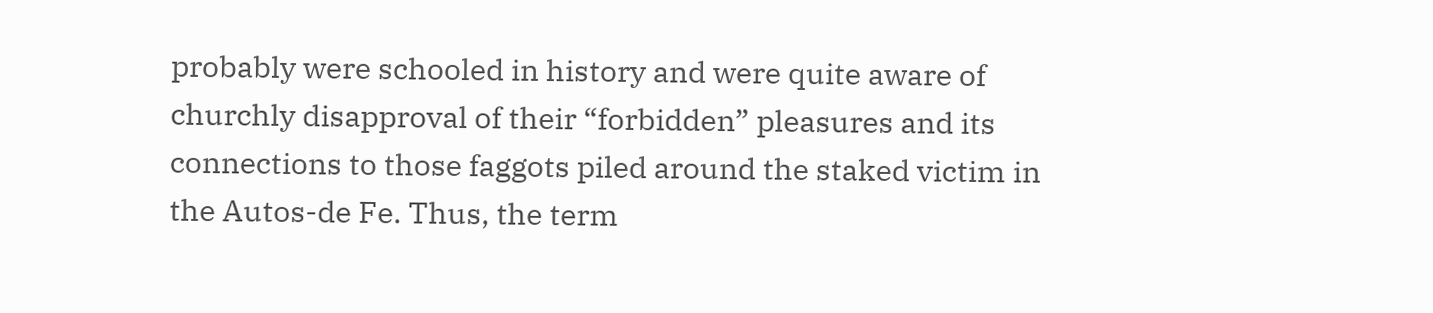probably were schooled in history and were quite aware of churchly disapproval of their “forbidden” pleasures and its connections to those faggots piled around the staked victim in the Autos-de Fe. Thus, the term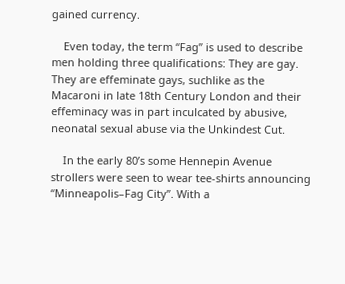gained currency.

    Even today, the term “Fag” is used to describe men holding three qualifications: They are gay. They are effeminate gays, suchlike as the Macaroni in late 18th Century London and their effeminacy was in part inculcated by abusive, neonatal sexual abuse via the Unkindest Cut.

    In the early 80’s some Hennepin Avenue strollers were seen to wear tee-shirts announcing “Minneapolis–Fag City”. With a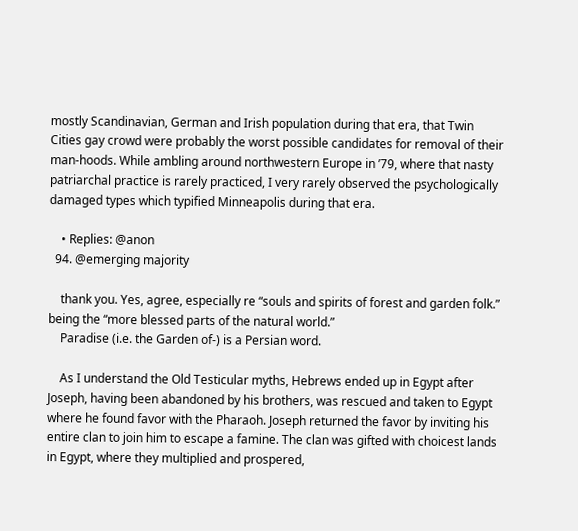mostly Scandinavian, German and Irish population during that era, that Twin Cities gay crowd were probably the worst possible candidates for removal of their man-hoods. While ambling around northwestern Europe in ’79, where that nasty patriarchal practice is rarely practiced, I very rarely observed the psychologically damaged types which typified Minneapolis during that era.

    • Replies: @anon
  94. @emerging majority

    thank you. Yes, agree, especially re “souls and spirits of forest and garden folk.” being the “more blessed parts of the natural world.”
    Paradise (i.e. the Garden of-) is a Persian word.

    As I understand the Old Testicular myths, Hebrews ended up in Egypt after Joseph, having been abandoned by his brothers, was rescued and taken to Egypt where he found favor with the Pharaoh. Joseph returned the favor by inviting his entire clan to join him to escape a famine. The clan was gifted with choicest lands in Egypt, where they multiplied and prospered,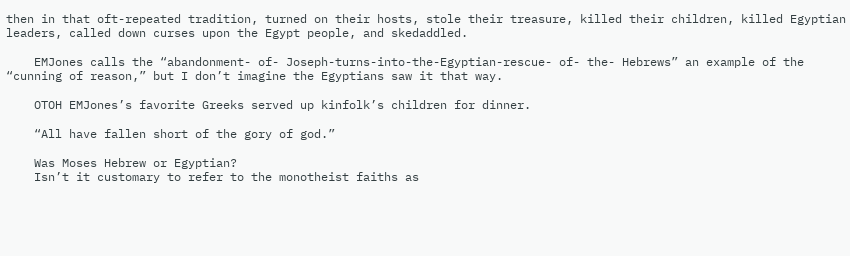then in that oft-repeated tradition, turned on their hosts, stole their treasure, killed their children, killed Egyptian leaders, called down curses upon the Egypt people, and skedaddled.

    EMJones calls the “abandonment- of- Joseph-turns-into-the-Egyptian-rescue- of- the- Hebrews” an example of the “cunning of reason,” but I don’t imagine the Egyptians saw it that way.

    OTOH EMJones’s favorite Greeks served up kinfolk’s children for dinner.

    “All have fallen short of the gory of god.”

    Was Moses Hebrew or Egyptian?
    Isn’t it customary to refer to the monotheist faiths as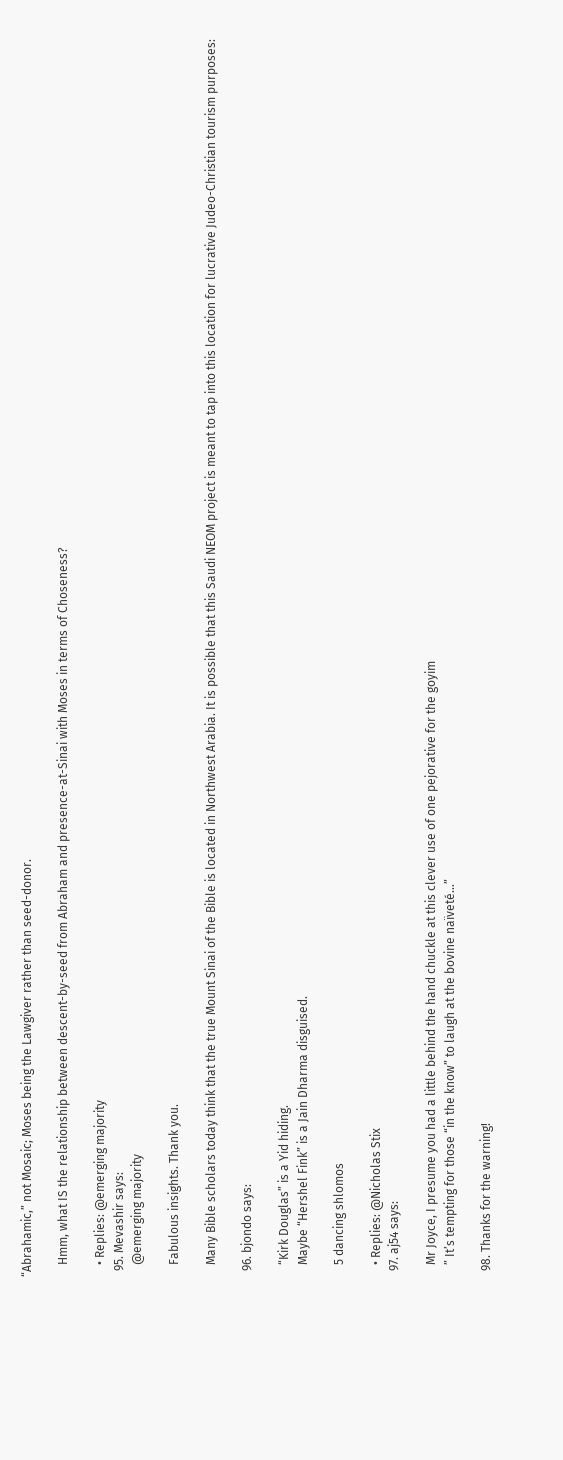“Abrahamic,” not Mosaic; Moses being the Lawgiver rather than seed-donor.

    Hmm, what IS the relationship between descent-by-seed from Abraham and presence-at-Sinai with Moses in terms of Choseness?

    • Replies: @emerging majority
  95. Mevashir says:
    @emerging majority

    Fabulous insights. Thank you.

    Many Bible scholars today think that the true Mount Sinai of the Bible is located in Northwest Arabia. It is possible that this Saudi NEOM project is meant to tap into this location for lucrative Judeo-Christian tourism purposes:

  96. bjondo says:

    “Kirk Douglas” is a Yid hiding.
    Maybe “Hershel Fink” is a Jain Dharma disguised.

    5 dancing shlomos

    • Replies: @Nicholas Stix
  97. aj54 says:

    Mr Joyce, I presume you had a little behind the hand chuckle at this clever use of one pejorative for the goyim
    ” It’s tempting for those “in the know” to laugh at the bovine naïveté…”

  98. Thanks for the warning!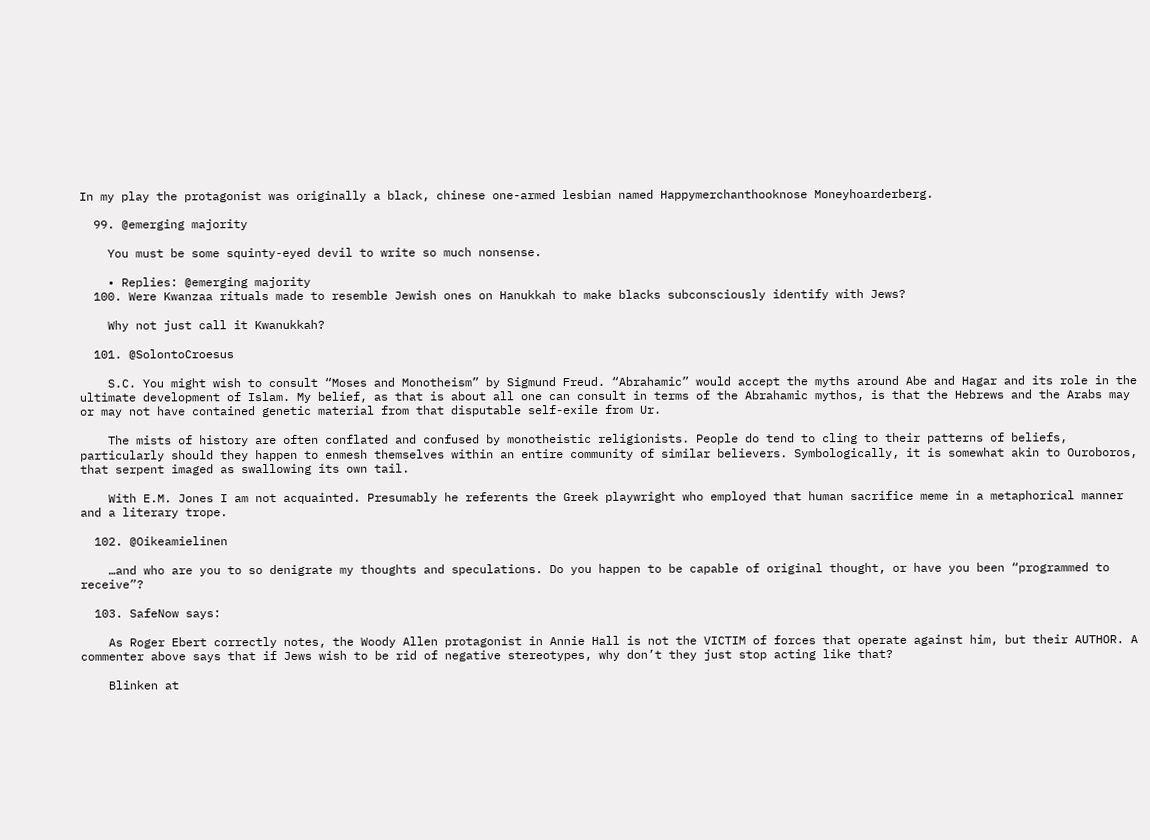In my play the protagonist was originally a black, chinese one-armed lesbian named Happymerchanthooknose Moneyhoarderberg.

  99. @emerging majority

    You must be some squinty-eyed devil to write so much nonsense.

    • Replies: @emerging majority
  100. Were Kwanzaa rituals made to resemble Jewish ones on Hanukkah to make blacks subconsciously identify with Jews?

    Why not just call it Kwanukkah?

  101. @SolontoCroesus

    S.C. You might wish to consult “Moses and Monotheism” by Sigmund Freud. “Abrahamic” would accept the myths around Abe and Hagar and its role in the ultimate development of Islam. My belief, as that is about all one can consult in terms of the Abrahamic mythos, is that the Hebrews and the Arabs may or may not have contained genetic material from that disputable self-exile from Ur.

    The mists of history are often conflated and confused by monotheistic religionists. People do tend to cling to their patterns of beliefs, particularly should they happen to enmesh themselves within an entire community of similar believers. Symbologically, it is somewhat akin to Ouroboros, that serpent imaged as swallowing its own tail.

    With E.M. Jones I am not acquainted. Presumably he referents the Greek playwright who employed that human sacrifice meme in a metaphorical manner and a literary trope.

  102. @Oikeamielinen

    …and who are you to so denigrate my thoughts and speculations. Do you happen to be capable of original thought, or have you been “programmed to receive”?

  103. SafeNow says:

    As Roger Ebert correctly notes, the Woody Allen protagonist in Annie Hall is not the VICTIM of forces that operate against him, but their AUTHOR. A commenter above says that if Jews wish to be rid of negative stereotypes, why don’t they just stop acting like that?

    Blinken at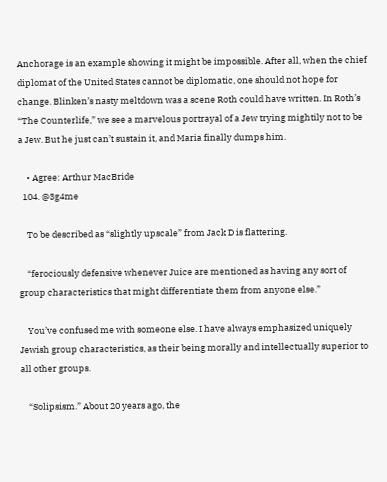Anchorage is an example showing it might be impossible. After all, when the chief diplomat of the United States cannot be diplomatic, one should not hope for change. Blinken’s nasty meltdown was a scene Roth could have written. In Roth’s “The Counterlife,” we see a marvelous portrayal of a Jew trying mightily not to be a Jew. But he just can’t sustain it, and Maria finally dumps him.

    • Agree: Arthur MacBride
  104. @3g4me

    To be described as “slightly upscale” from Jack D is flattering.

    “ferociously defensive whenever Juice are mentioned as having any sort of group characteristics that might differentiate them from anyone else.”

    You’ve confused me with someone else. I have always emphasized uniquely Jewish group characteristics, as their being morally and intellectually superior to all other groups.

    “Solipsism.” About 20 years ago, the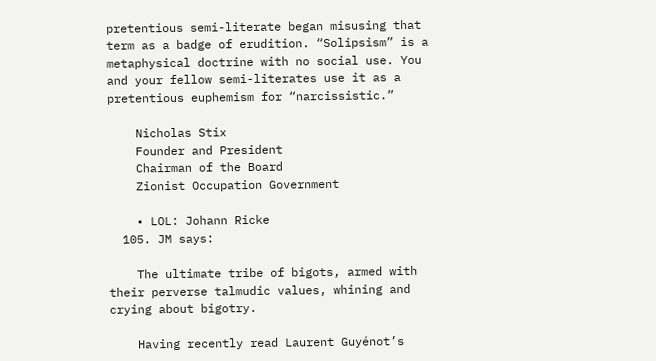pretentious semi-literate began misusing that term as a badge of erudition. “Solipsism” is a metaphysical doctrine with no social use. You and your fellow semi-literates use it as a pretentious euphemism for “narcissistic.”

    Nicholas Stix
    Founder and President
    Chairman of the Board
    Zionist Occupation Government

    • LOL: Johann Ricke
  105. JM says:

    The ultimate tribe of bigots, armed with their perverse talmudic values, whining and crying about bigotry.

    Having recently read Laurent Guyénot’s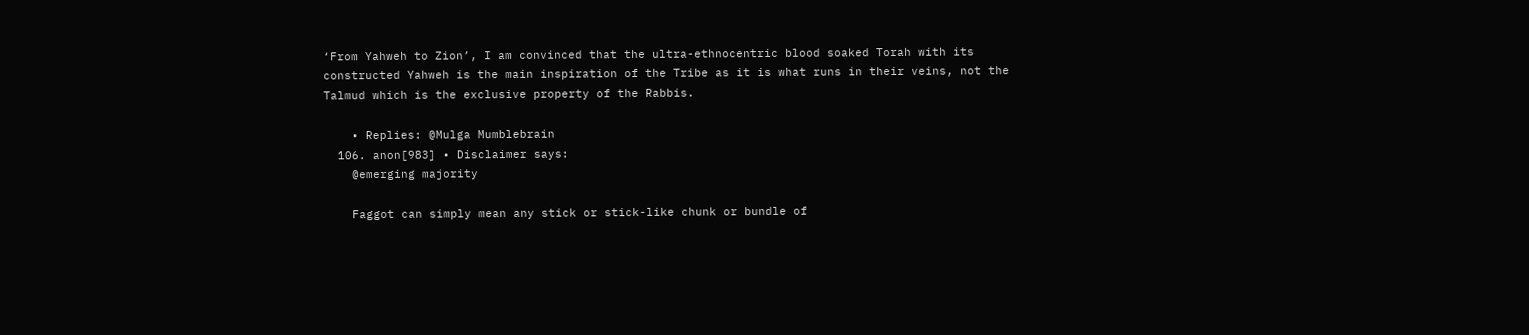‘From Yahweh to Zion’, I am convinced that the ultra-ethnocentric blood soaked Torah with its constructed Yahweh is the main inspiration of the Tribe as it is what runs in their veins, not the Talmud which is the exclusive property of the Rabbis.

    • Replies: @Mulga Mumblebrain
  106. anon[983] • Disclaimer says:
    @emerging majority

    Faggot can simply mean any stick or stick-like chunk or bundle of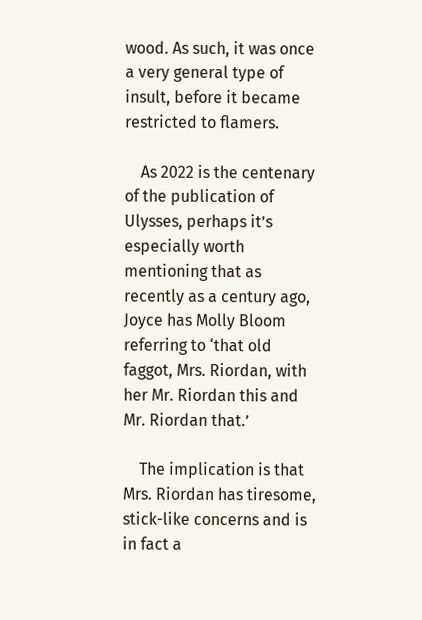wood. As such, it was once a very general type of insult, before it became restricted to flamers.

    As 2022 is the centenary of the publication of Ulysses, perhaps it’s especially worth mentioning that as recently as a century ago, Joyce has Molly Bloom referring to ‘that old faggot, Mrs. Riordan, with her Mr. Riordan this and Mr. Riordan that.’

    The implication is that Mrs. Riordan has tiresome, stick-like concerns and is in fact a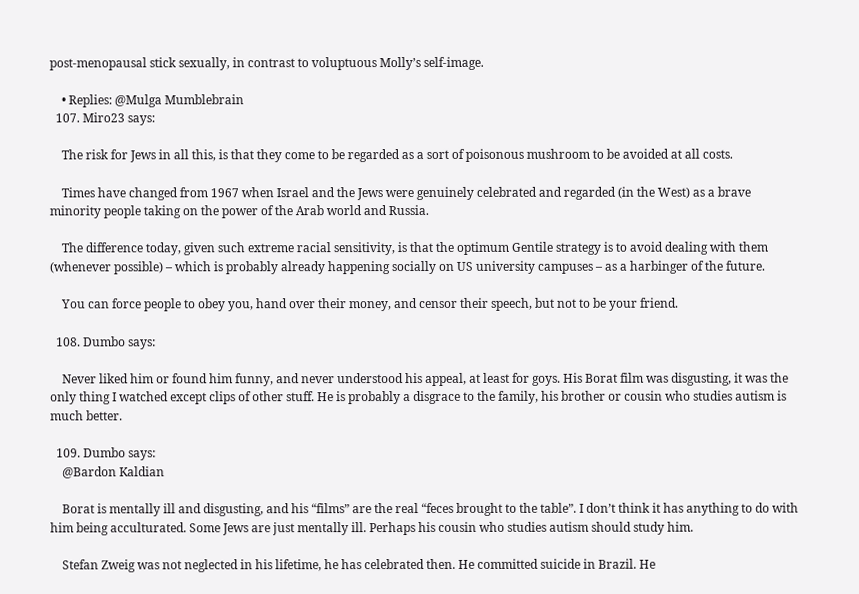post-menopausal stick sexually, in contrast to voluptuous Molly’s self-image.

    • Replies: @Mulga Mumblebrain
  107. Miro23 says:

    The risk for Jews in all this, is that they come to be regarded as a sort of poisonous mushroom to be avoided at all costs.

    Times have changed from 1967 when Israel and the Jews were genuinely celebrated and regarded (in the West) as a brave minority people taking on the power of the Arab world and Russia.

    The difference today, given such extreme racial sensitivity, is that the optimum Gentile strategy is to avoid dealing with them (whenever possible) – which is probably already happening socially on US university campuses – as a harbinger of the future.

    You can force people to obey you, hand over their money, and censor their speech, but not to be your friend.

  108. Dumbo says:

    Never liked him or found him funny, and never understood his appeal, at least for goys. His Borat film was disgusting, it was the only thing I watched except clips of other stuff. He is probably a disgrace to the family, his brother or cousin who studies autism is much better.

  109. Dumbo says:
    @Bardon Kaldian

    Borat is mentally ill and disgusting, and his “films” are the real “feces brought to the table”. I don’t think it has anything to do with him being acculturated. Some Jews are just mentally ill. Perhaps his cousin who studies autism should study him.

    Stefan Zweig was not neglected in his lifetime, he has celebrated then. He committed suicide in Brazil. He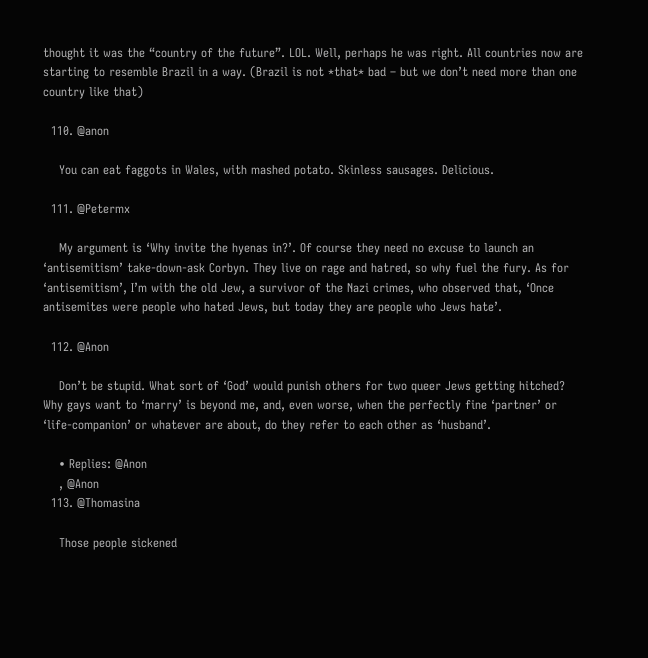thought it was the “country of the future”. LOL. Well, perhaps he was right. All countries now are starting to resemble Brazil in a way. (Brazil is not *that* bad – but we don’t need more than one country like that)

  110. @anon

    You can eat faggots in Wales, with mashed potato. Skinless sausages. Delicious.

  111. @Petermx

    My argument is ‘Why invite the hyenas in?’. Of course they need no excuse to launch an ‘antisemitism’ take-down-ask Corbyn. They live on rage and hatred, so why fuel the fury. As for ‘antisemitism’, I’m with the old Jew, a survivor of the Nazi crimes, who observed that, ‘Once antisemites were people who hated Jews, but today they are people who Jews hate’.

  112. @Anon

    Don’t be stupid. What sort of ‘God’ would punish others for two queer Jews getting hitched? Why gays want to ‘marry’ is beyond me, and, even worse, when the perfectly fine ‘partner’ or ‘life-companion’ or whatever are about, do they refer to each other as ‘husband’.

    • Replies: @Anon
    , @Anon
  113. @Thomasina

    Those people sickened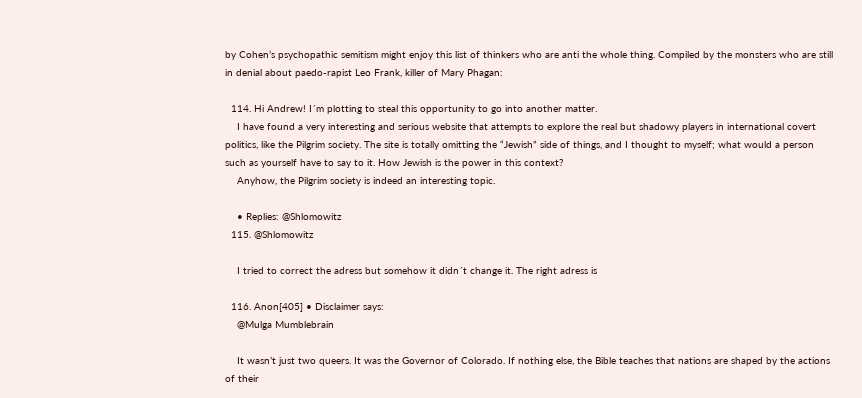by Cohen’s psychopathic semitism might enjoy this list of thinkers who are anti the whole thing. Compiled by the monsters who are still in denial about paedo-rapist Leo Frank, killer of Mary Phagan:

  114. Hi Andrew! I´m plotting to steal this opportunity to go into another matter.
    I have found a very interesting and serious website that attempts to explore the real but shadowy players in international covert politics, like the Pilgrim society. The site is totally omitting the “Jewish” side of things, and I thought to myself; what would a person such as yourself have to say to it. How Jewish is the power in this context?
    Anyhow, the Pilgrim society is indeed an interesting topic.

    • Replies: @Shlomowitz
  115. @Shlomowitz

    I tried to correct the adress but somehow it didn´t change it. The right adress is

  116. Anon[405] • Disclaimer says:
    @Mulga Mumblebrain

    It wasn’t just two queers. It was the Governor of Colorado. If nothing else, the Bible teaches that nations are shaped by the actions of their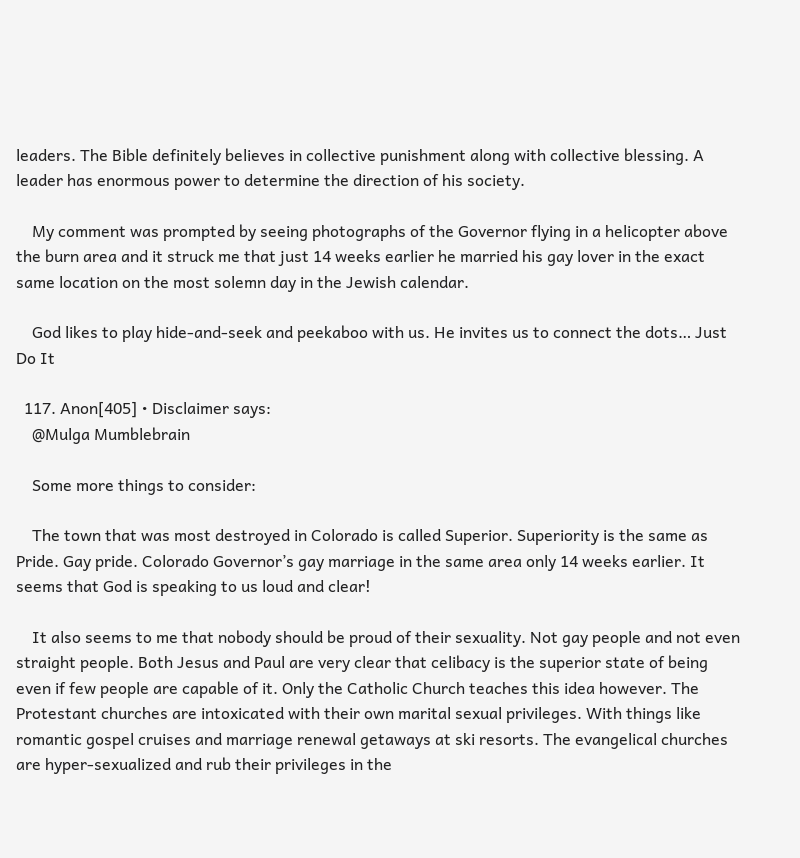leaders. The Bible definitely believes in collective punishment along with collective blessing. A leader has enormous power to determine the direction of his society.

    My comment was prompted by seeing photographs of the Governor flying in a helicopter above the burn area and it struck me that just 14 weeks earlier he married his gay lover in the exact same location on the most solemn day in the Jewish calendar.

    God likes to play hide-and-seek and peekaboo with us. He invites us to connect the dots… Just Do It

  117. Anon[405] • Disclaimer says:
    @Mulga Mumblebrain

    Some more things to consider:

    The town that was most destroyed in Colorado is called Superior. Superiority is the same as Pride. Gay pride. Colorado Governor’s gay marriage in the same area only 14 weeks earlier. It seems that God is speaking to us loud and clear!

    It also seems to me that nobody should be proud of their sexuality. Not gay people and not even straight people. Both Jesus and Paul are very clear that celibacy is the superior state of being even if few people are capable of it. Only the Catholic Church teaches this idea however. The Protestant churches are intoxicated with their own marital sexual privileges. With things like romantic gospel cruises and marriage renewal getaways at ski resorts. The evangelical churches are hyper-sexualized and rub their privileges in the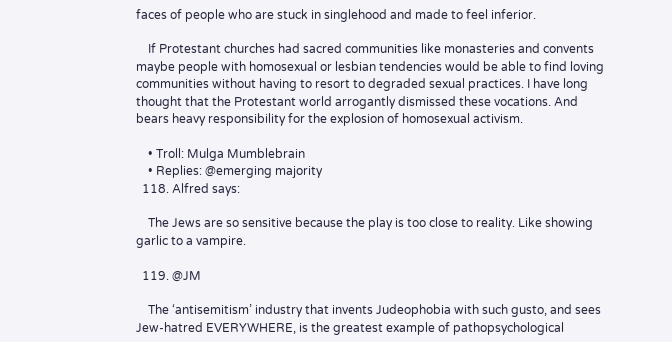faces of people who are stuck in singlehood and made to feel inferior.

    If Protestant churches had sacred communities like monasteries and convents maybe people with homosexual or lesbian tendencies would be able to find loving communities without having to resort to degraded sexual practices. I have long thought that the Protestant world arrogantly dismissed these vocations. And bears heavy responsibility for the explosion of homosexual activism.

    • Troll: Mulga Mumblebrain
    • Replies: @emerging majority
  118. Alfred says:

    The Jews are so sensitive because the play is too close to reality. Like showing garlic to a vampire.

  119. @JM

    The ‘antisemitism’ industry that invents Judeophobia with such gusto, and sees Jew-hatred EVERYWHERE, is the greatest example of pathopsychological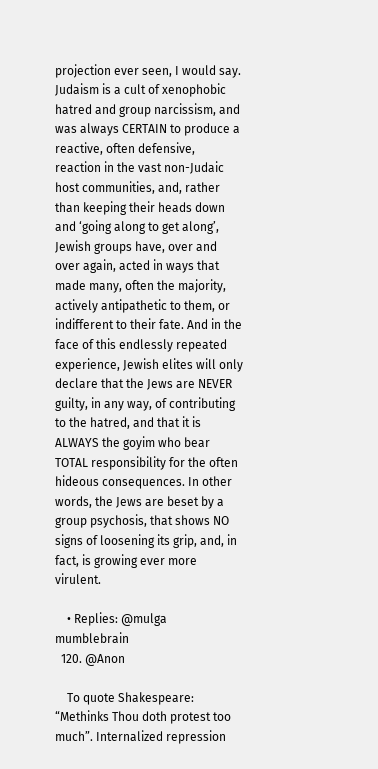projection ever seen, I would say. Judaism is a cult of xenophobic hatred and group narcissism, and was always CERTAIN to produce a reactive, often defensive, reaction in the vast non-Judaic host communities, and, rather than keeping their heads down and ‘going along to get along’, Jewish groups have, over and over again, acted in ways that made many, often the majority, actively antipathetic to them, or indifferent to their fate. And in the face of this endlessly repeated experience, Jewish elites will only declare that the Jews are NEVER guilty, in any way, of contributing to the hatred, and that it is ALWAYS the goyim who bear TOTAL responsibility for the often hideous consequences. In other words, the Jews are beset by a group psychosis, that shows NO signs of loosening its grip, and, in fact, is growing ever more virulent.

    • Replies: @mulga mumblebrain
  120. @Anon

    To quote Shakespeare: “Methinks Thou doth protest too much”. Internalized repression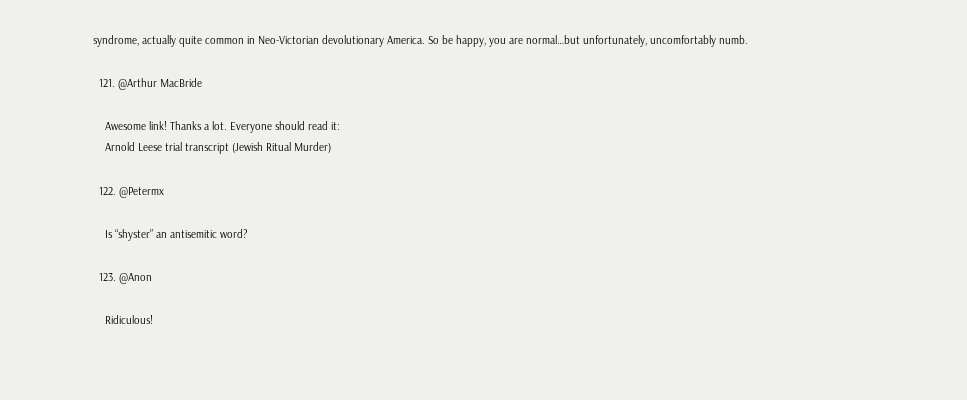syndrome, actually quite common in Neo-Victorian devolutionary America. So be happy, you are normal…but unfortunately, uncomfortably numb.

  121. @Arthur MacBride

    Awesome link! Thanks a lot. Everyone should read it:
    Arnold Leese trial transcript (Jewish Ritual Murder)

  122. @Petermx

    Is “shyster” an antisemitic word?

  123. @Anon

    Ridiculous!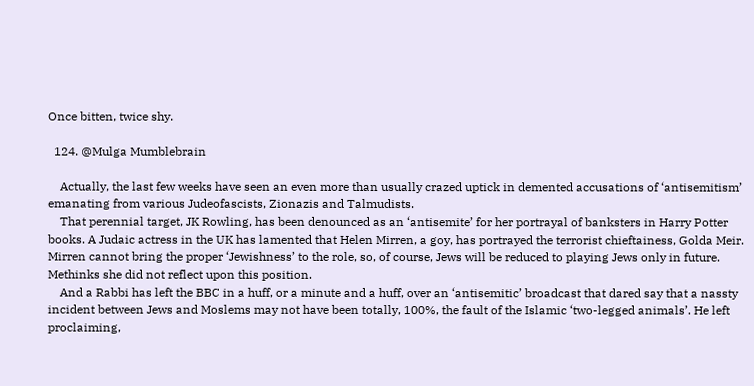Once bitten, twice shy.

  124. @Mulga Mumblebrain

    Actually, the last few weeks have seen an even more than usually crazed uptick in demented accusations of ‘antisemitism’ emanating from various Judeofascists, Zionazis and Talmudists.
    That perennial target, JK Rowling, has been denounced as an ‘antisemite’ for her portrayal of banksters in Harry Potter books. A Judaic actress in the UK has lamented that Helen Mirren, a goy, has portrayed the terrorist chieftainess, Golda Meir. Mirren cannot bring the proper ‘Jewishness’ to the role, so, of course, Jews will be reduced to playing Jews only in future. Methinks she did not reflect upon this position.
    And a Rabbi has left the BBC in a huff, or a minute and a huff, over an ‘antisemitic’ broadcast that dared say that a nassty incident between Jews and Moslems may not have been totally, 100%, the fault of the Islamic ‘two-legged animals’. He left proclaiming,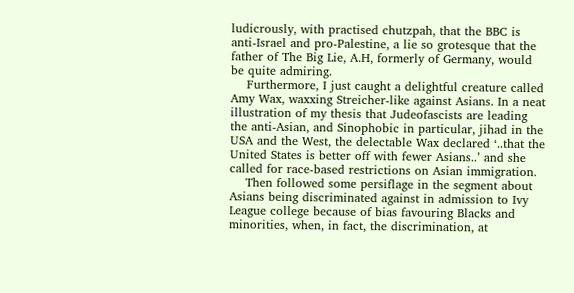ludicrously, with practised chutzpah, that the BBC is anti-Israel and pro-Palestine, a lie so grotesque that the father of The Big Lie, A.H, formerly of Germany, would be quite admiring.
    Furthermore, I just caught a delightful creature called Amy Wax, waxxing Streicher-like against Asians. In a neat illustration of my thesis that Judeofascists are leading the anti-Asian, and Sinophobic in particular, jihad in the USA and the West, the delectable Wax declared ‘..that the United States is better off with fewer Asians..’ and she called for race-based restrictions on Asian immigration.
    Then followed some persiflage in the segment about Asians being discriminated against in admission to Ivy League college because of bias favouring Blacks and minorities, when, in fact, the discrimination, at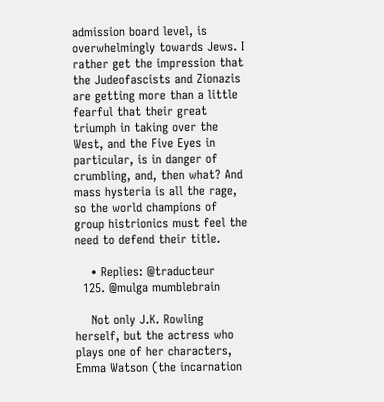admission board level, is overwhelmingly towards Jews. I rather get the impression that the Judeofascists and Zionazis are getting more than a little fearful that their great triumph in taking over the West, and the Five Eyes in particular, is in danger of crumbling, and, then what? And mass hysteria is all the rage, so the world champions of group histrionics must feel the need to defend their title.

    • Replies: @traducteur
  125. @mulga mumblebrain

    Not only J.K. Rowling herself, but the actress who plays one of her characters, Emma Watson (the incarnation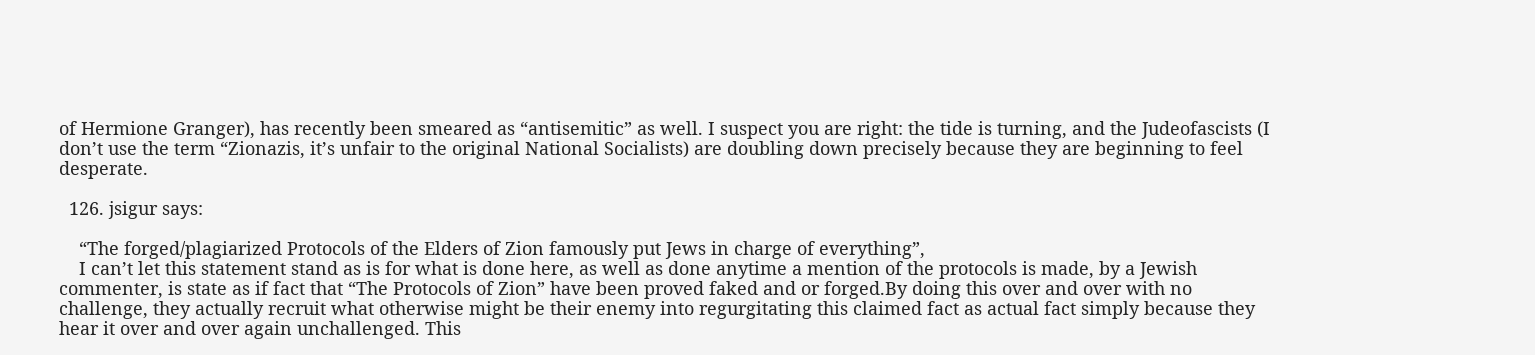of Hermione Granger), has recently been smeared as “antisemitic” as well. I suspect you are right: the tide is turning, and the Judeofascists (I don’t use the term “Zionazis, it’s unfair to the original National Socialists) are doubling down precisely because they are beginning to feel desperate.

  126. jsigur says:

    “The forged/plagiarized Protocols of the Elders of Zion famously put Jews in charge of everything”,
    I can’t let this statement stand as is for what is done here, as well as done anytime a mention of the protocols is made, by a Jewish commenter, is state as if fact that “The Protocols of Zion” have been proved faked and or forged.By doing this over and over with no challenge, they actually recruit what otherwise might be their enemy into regurgitating this claimed fact as actual fact simply because they hear it over and over again unchallenged. This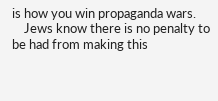is how you win propaganda wars.
    Jews know there is no penalty to be had from making this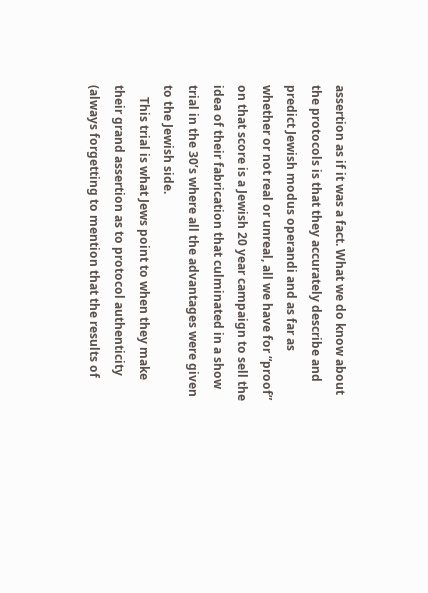assertion as if it was a fact. What we do know about the protocols is that they accurately describe and predict Jewish modus operandi and as far as whether or not real or unreal, all we have for “proof” on that score is a Jewish 20 year campaign to sell the idea of their fabrication that culminated in a show trial in the 30’s where all the advantages were given to the Jewish side.
    This trial is what Jews point to when they make their grand assertion as to protocol authenticity (always forgetting to mention that the results of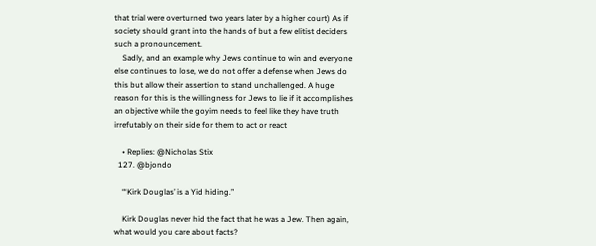that trial were overturned two years later by a higher court) As if society should grant into the hands of but a few elitist deciders such a pronouncement.
    Sadly, and an example why Jews continue to win and everyone else continues to lose, we do not offer a defense when Jews do this but allow their assertion to stand unchallenged. A huge reason for this is the willingness for Jews to lie if it accomplishes an objective while the goyim needs to feel like they have truth irrefutably on their side for them to act or react

    • Replies: @Nicholas Stix
  127. @bjondo

    “‘Kirk Douglas’ is a Yid hiding.”

    Kirk Douglas never hid the fact that he was a Jew. Then again, what would you care about facts?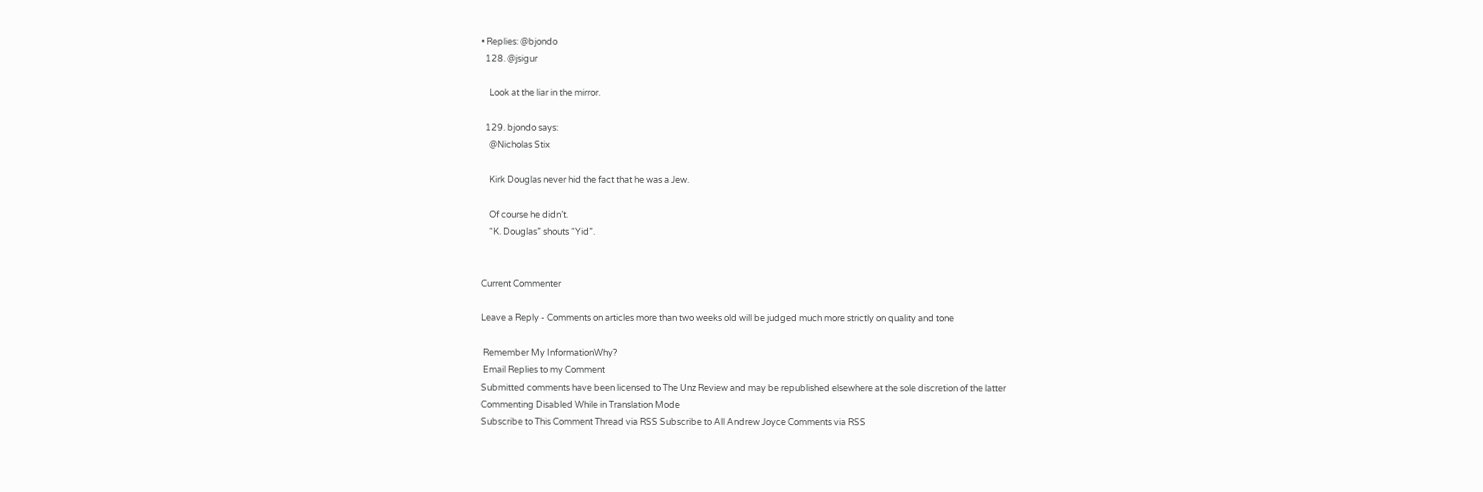• Replies: @bjondo
  128. @jsigur

    Look at the liar in the mirror.

  129. bjondo says:
    @Nicholas Stix

    Kirk Douglas never hid the fact that he was a Jew.

    Of course he didn’t.
    “K. Douglas” shouts “Yid”.


Current Commenter

Leave a Reply - Comments on articles more than two weeks old will be judged much more strictly on quality and tone

 Remember My InformationWhy?
 Email Replies to my Comment
Submitted comments have been licensed to The Unz Review and may be republished elsewhere at the sole discretion of the latter
Commenting Disabled While in Translation Mode
Subscribe to This Comment Thread via RSS Subscribe to All Andrew Joyce Comments via RSS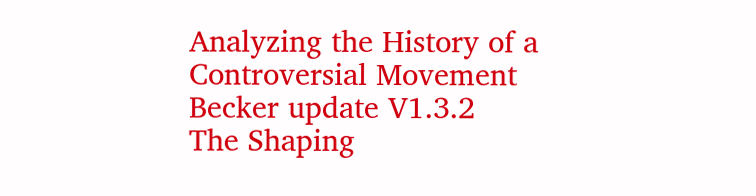Analyzing the History of a Controversial Movement
Becker update V1.3.2
The Shaping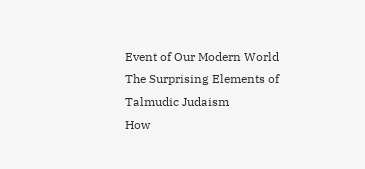Event of Our Modern World
The Surprising Elements of Talmudic Judaism
How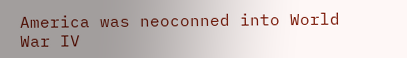America was neoconned into World War IV